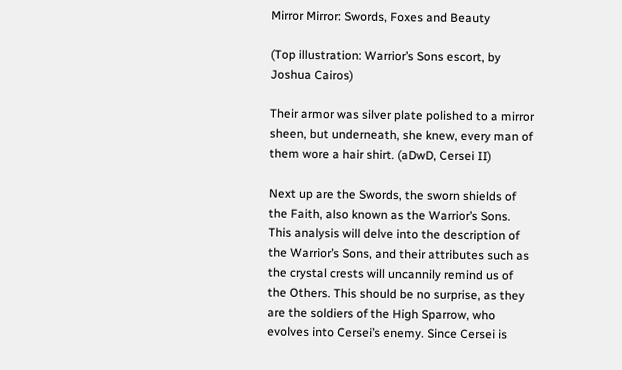Mirror Mirror: Swords, Foxes and Beauty

(Top illustration: Warrior’s Sons escort, by Joshua Cairos)

Their armor was silver plate polished to a mirror sheen, but underneath, she knew, every man of them wore a hair shirt. (aDwD, Cersei II)

Next up are the Swords, the sworn shields of the Faith, also known as the Warrior’s Sons. This analysis will delve into the description of the Warrior’s Sons, and their attributes such as the crystal crests will uncannily remind us of the Others. This should be no surprise, as they are the soldiers of the High Sparrow, who evolves into Cersei’s enemy. Since Cersei is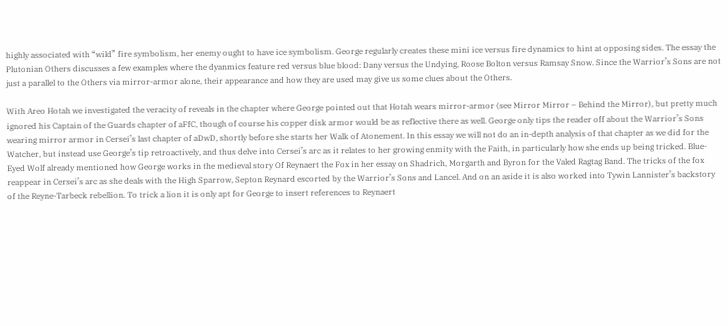highly associated with “wild” fire symbolism, her enemy ought to have ice symbolism. George regularly creates these mini ice versus fire dynamics to hint at opposing sides. The essay the Plutonian Others discusses a few examples where the dyanmics feature red versus blue blood: Dany versus the Undying, Roose Bolton versus Ramsay Snow. Since the Warrior’s Sons are not just a parallel to the Others via mirror-armor alone, their appearance and how they are used may give us some clues about the Others.

With Areo Hotah we investigated the veracity of reveals in the chapter where George pointed out that Hotah wears mirror-armor (see Mirror Mirror – Behind the Mirror), but pretty much ignored his Captain of the Guards chapter of aFfC, though of course his copper disk armor would be as reflective there as well. George only tips the reader off about the Warrior’s Sons wearing mirror armor in Cersei’s last chapter of aDwD, shortly before she starts her Walk of Atonement. In this essay we will not do an in-depth analysis of that chapter as we did for the Watcher, but instead use George’s tip retroactively, and thus delve into Cersei’s arc as it relates to her growing enmity with the Faith, in particularly how she ends up being tricked. Blue-Eyed Wolf already mentioned how George works in the medieval story Of Reynaert the Fox in her essay on Shadrich, Morgarth and Byron for the Valed Ragtag Band. The tricks of the fox reappear in Cersei’s arc as she deals with the High Sparrow, Septon Reynard escorted by the Warrior’s Sons and Lancel. And on an aside it is also worked into Tywin Lannister’s backstory of the Reyne-Tarbeck rebellion. To trick a lion it is only apt for George to insert references to Reynaert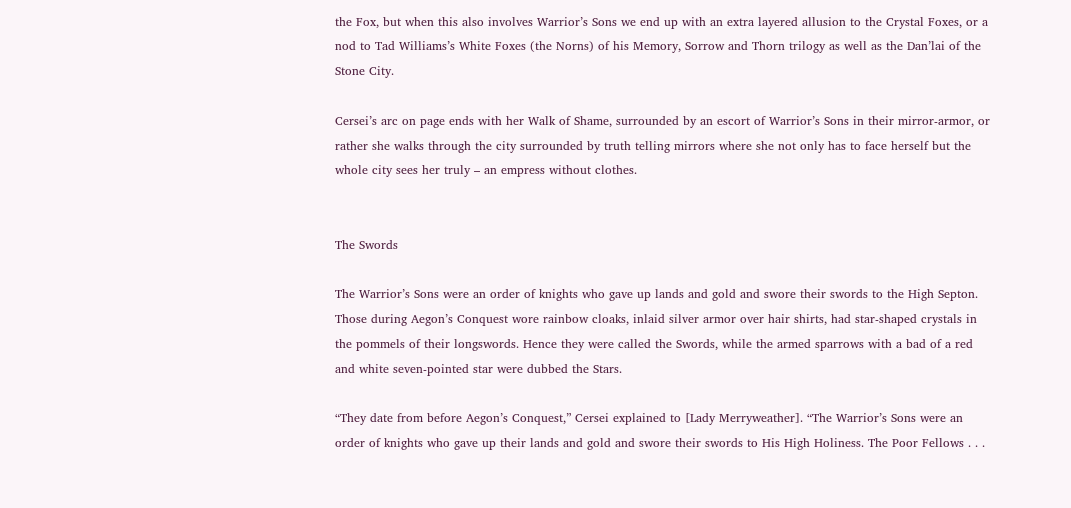the Fox, but when this also involves Warrior’s Sons we end up with an extra layered allusion to the Crystal Foxes, or a nod to Tad Williams’s White Foxes (the Norns) of his Memory, Sorrow and Thorn trilogy as well as the Dan’lai of the Stone City.

Cersei’s arc on page ends with her Walk of Shame, surrounded by an escort of Warrior’s Sons in their mirror-armor, or rather she walks through the city surrounded by truth telling mirrors where she not only has to face herself but the whole city sees her truly – an empress without clothes.


The Swords

The Warrior’s Sons were an order of knights who gave up lands and gold and swore their swords to the High Septon. Those during Aegon’s Conquest wore rainbow cloaks, inlaid silver armor over hair shirts, had star-shaped crystals in the pommels of their longswords. Hence they were called the Swords, while the armed sparrows with a bad of a red and white seven-pointed star were dubbed the Stars.

“They date from before Aegon’s Conquest,” Cersei explained to [Lady Merryweather]. “The Warrior’s Sons were an order of knights who gave up their lands and gold and swore their swords to His High Holiness. The Poor Fellows . . .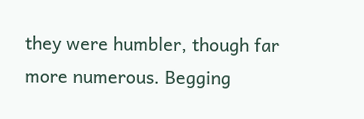they were humbler, though far more numerous. Begging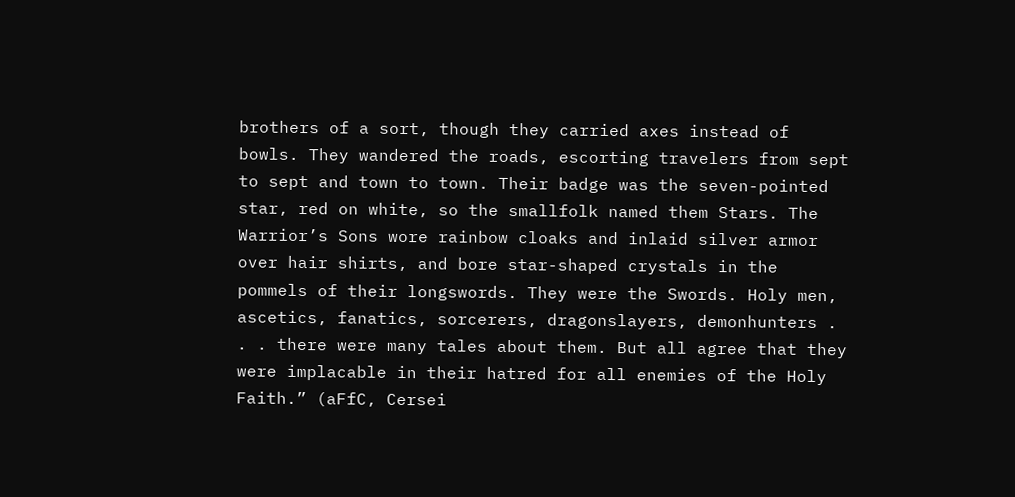brothers of a sort, though they carried axes instead of bowls. They wandered the roads, escorting travelers from sept to sept and town to town. Their badge was the seven-pointed star, red on white, so the smallfolk named them Stars. The Warrior’s Sons wore rainbow cloaks and inlaid silver armor over hair shirts, and bore star-shaped crystals in the pommels of their longswords. They were the Swords. Holy men, ascetics, fanatics, sorcerers, dragonslayers, demonhunters . . . there were many tales about them. But all agree that they were implacable in their hatred for all enemies of the Holy Faith.” (aFfC, Cersei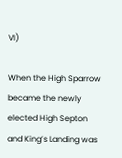VI)

When the High Sparrow became the newly elected High Septon and King’s Landing was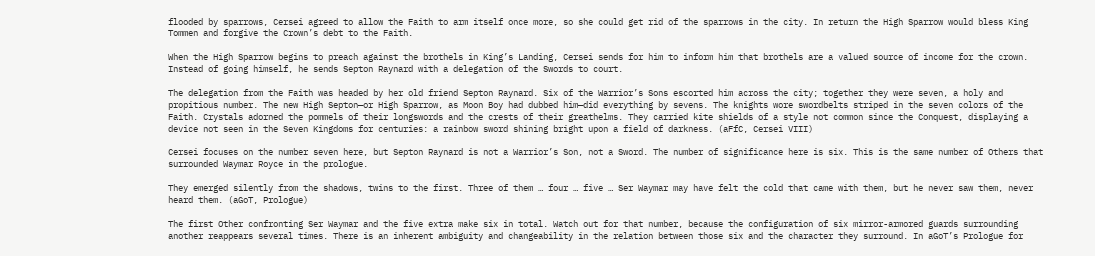flooded by sparrows, Cersei agreed to allow the Faith to arm itself once more, so she could get rid of the sparrows in the city. In return the High Sparrow would bless King Tommen and forgive the Crown’s debt to the Faith.

When the High Sparrow begins to preach against the brothels in King’s Landing, Cersei sends for him to inform him that brothels are a valued source of income for the crown. Instead of going himself, he sends Septon Raynard with a delegation of the Swords to court.

The delegation from the Faith was headed by her old friend Septon Raynard. Six of the Warrior’s Sons escorted him across the city; together they were seven, a holy and propitious number. The new High Septon—or High Sparrow, as Moon Boy had dubbed him—did everything by sevens. The knights wore swordbelts striped in the seven colors of the Faith. Crystals adorned the pommels of their longswords and the crests of their greathelms. They carried kite shields of a style not common since the Conquest, displaying a device not seen in the Seven Kingdoms for centuries: a rainbow sword shining bright upon a field of darkness. (aFfC, Cersei VIII)

Cersei focuses on the number seven here, but Septon Raynard is not a Warrior’s Son, not a Sword. The number of significance here is six. This is the same number of Others that surrounded Waymar Royce in the prologue.

They emerged silently from the shadows, twins to the first. Three of them … four … five … Ser Waymar may have felt the cold that came with them, but he never saw them, never heard them. (aGoT, Prologue)

The first Other confronting Ser Waymar and the five extra make six in total. Watch out for that number, because the configuration of six mirror-armored guards surrounding another reappears several times. There is an inherent ambiguity and changeability in the relation between those six and the character they surround. In aGoT’s Prologue for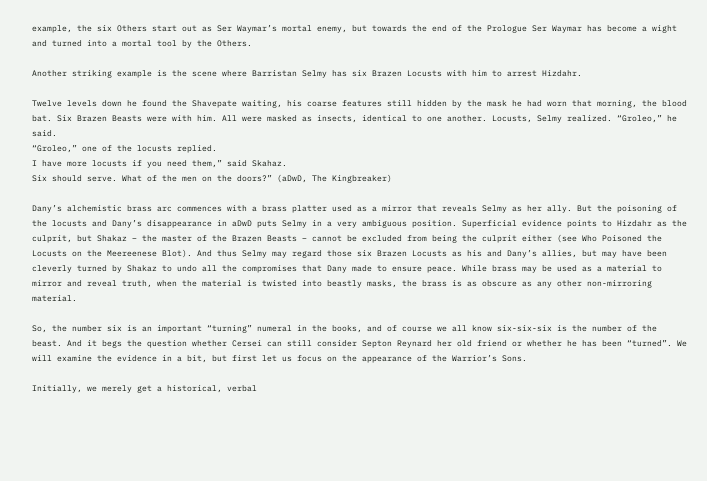example, the six Others start out as Ser Waymar’s mortal enemy, but towards the end of the Prologue Ser Waymar has become a wight and turned into a mortal tool by the Others.

Another striking example is the scene where Barristan Selmy has six Brazen Locusts with him to arrest Hizdahr.

Twelve levels down he found the Shavepate waiting, his coarse features still hidden by the mask he had worn that morning, the blood bat. Six Brazen Beasts were with him. All were masked as insects, identical to one another. Locusts, Selmy realized. “Groleo,” he said.
“Groleo,” one of the locusts replied.
I have more locusts if you need them,” said Skahaz.
Six should serve. What of the men on the doors?” (aDwD, The Kingbreaker)

Dany’s alchemistic brass arc commences with a brass platter used as a mirror that reveals Selmy as her ally. But the poisoning of the locusts and Dany’s disappearance in aDwD puts Selmy in a very ambiguous position. Superficial evidence points to Hizdahr as the culprit, but Shakaz – the master of the Brazen Beasts – cannot be excluded from being the culprit either (see Who Poisoned the Locusts on the Meereenese Blot). And thus Selmy may regard those six Brazen Locusts as his and Dany’s allies, but may have been cleverly turned by Shakaz to undo all the compromises that Dany made to ensure peace. While brass may be used as a material to mirror and reveal truth, when the material is twisted into beastly masks, the brass is as obscure as any other non-mirroring material.

So, the number six is an important “turning” numeral in the books, and of course we all know six-six-six is the number of the beast. And it begs the question whether Cersei can still consider Septon Reynard her old friend or whether he has been “turned”. We will examine the evidence in a bit, but first let us focus on the appearance of the Warrior’s Sons.

Initially, we merely get a historical, verbal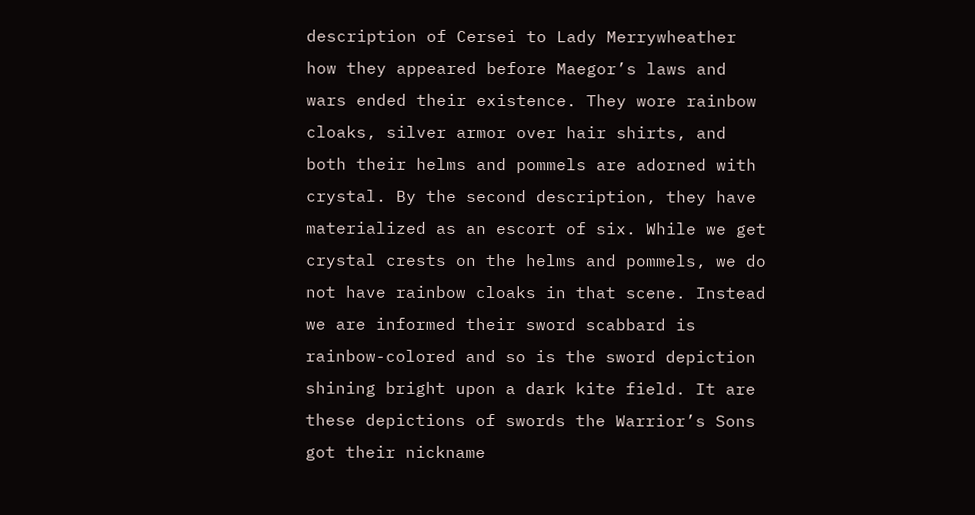description of Cersei to Lady Merrywheather how they appeared before Maegor’s laws and wars ended their existence. They wore rainbow cloaks, silver armor over hair shirts, and both their helms and pommels are adorned with crystal. By the second description, they have materialized as an escort of six. While we get crystal crests on the helms and pommels, we do not have rainbow cloaks in that scene. Instead we are informed their sword scabbard is rainbow-colored and so is the sword depiction shining bright upon a dark kite field. It are these depictions of swords the Warrior’s Sons got their nickname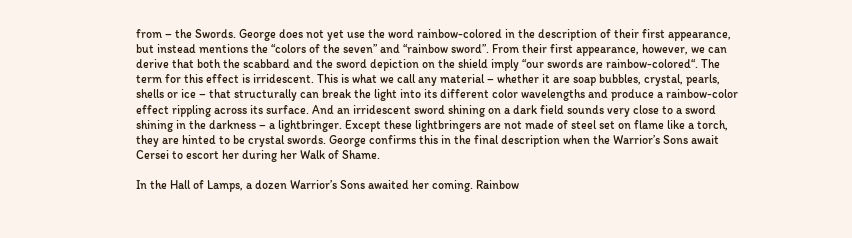from – the Swords. George does not yet use the word rainbow-colored in the description of their first appearance, but instead mentions the “colors of the seven” and “rainbow sword”. From their first appearance, however, we can derive that both the scabbard and the sword depiction on the shield imply “our swords are rainbow-colored“. The term for this effect is irridescent. This is what we call any material – whether it are soap bubbles, crystal, pearls, shells or ice – that structurally can break the light into its different color wavelengths and produce a rainbow-color effect rippling across its surface. And an irridescent sword shining on a dark field sounds very close to a sword shining in the darkness – a lightbringer. Except these lightbringers are not made of steel set on flame like a torch, they are hinted to be crystal swords. George confirms this in the final description when the Warrior’s Sons await Cersei to escort her during her Walk of Shame.

In the Hall of Lamps, a dozen Warrior’s Sons awaited her coming. Rainbow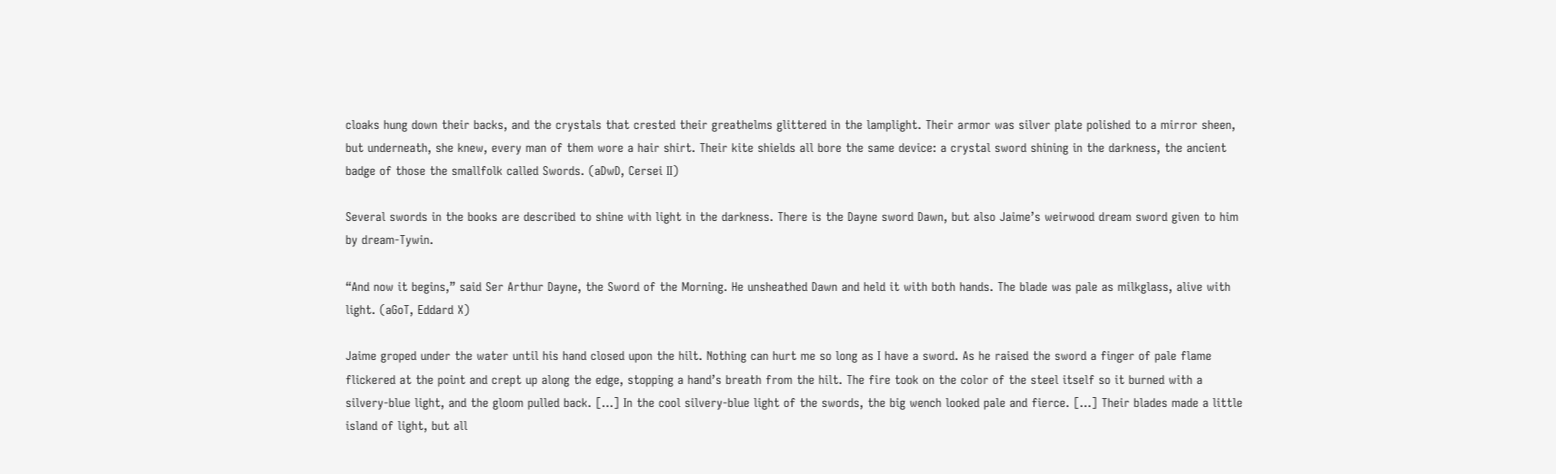cloaks hung down their backs, and the crystals that crested their greathelms glittered in the lamplight. Their armor was silver plate polished to a mirror sheen, but underneath, she knew, every man of them wore a hair shirt. Their kite shields all bore the same device: a crystal sword shining in the darkness, the ancient badge of those the smallfolk called Swords. (aDwD, Cersei II)

Several swords in the books are described to shine with light in the darkness. There is the Dayne sword Dawn, but also Jaime’s weirwood dream sword given to him by dream-Tywin.

“And now it begins,” said Ser Arthur Dayne, the Sword of the Morning. He unsheathed Dawn and held it with both hands. The blade was pale as milkglass, alive with light. (aGoT, Eddard X)

Jaime groped under the water until his hand closed upon the hilt. Nothing can hurt me so long as I have a sword. As he raised the sword a finger of pale flame flickered at the point and crept up along the edge, stopping a hand’s breath from the hilt. The fire took on the color of the steel itself so it burned with a silvery-blue light, and the gloom pulled back. […] In the cool silvery-blue light of the swords, the big wench looked pale and fierce. […] Their blades made a little island of light, but all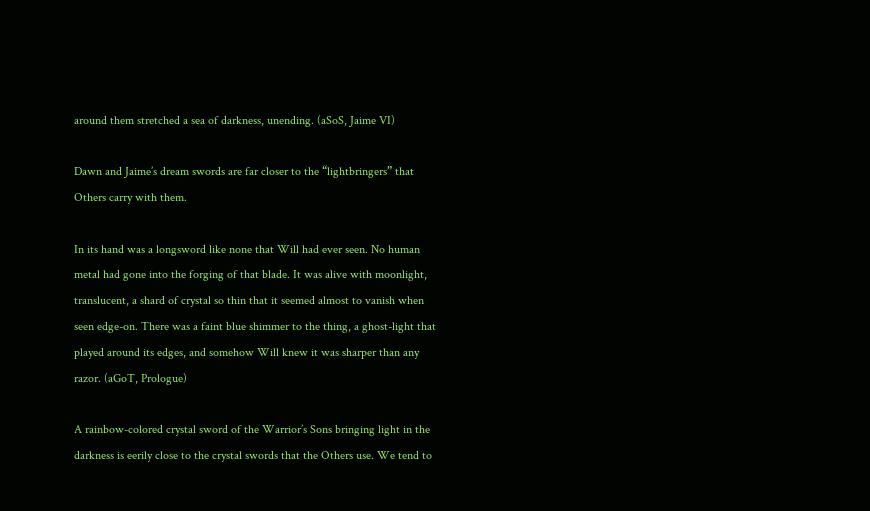around them stretched a sea of darkness, unending. (aSoS, Jaime VI)

Dawn and Jaime’s dream swords are far closer to the “lightbringers” that Others carry with them.

In its hand was a longsword like none that Will had ever seen. No human metal had gone into the forging of that blade. It was alive with moonlight, translucent, a shard of crystal so thin that it seemed almost to vanish when seen edge-on. There was a faint blue shimmer to the thing, a ghost-light that played around its edges, and somehow Will knew it was sharper than any razor. (aGoT, Prologue)

A rainbow-colored crystal sword of the Warrior’s Sons bringing light in the darkness is eerily close to the crystal swords that the Others use. We tend to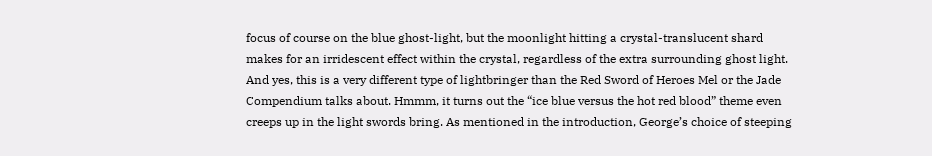focus of course on the blue ghost-light, but the moonlight hitting a crystal-translucent shard makes for an irridescent effect within the crystal, regardless of the extra surrounding ghost light. And yes, this is a very different type of lightbringer than the Red Sword of Heroes Mel or the Jade Compendium talks about. Hmmm, it turns out the “ice blue versus the hot red blood” theme even creeps up in the light swords bring. As mentioned in the introduction, George’s choice of steeping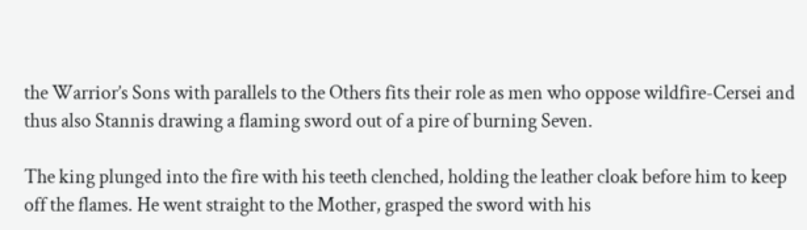the Warrior’s Sons with parallels to the Others fits their role as men who oppose wildfire-Cersei and thus also Stannis drawing a flaming sword out of a pire of burning Seven.

The king plunged into the fire with his teeth clenched, holding the leather cloak before him to keep off the flames. He went straight to the Mother, grasped the sword with his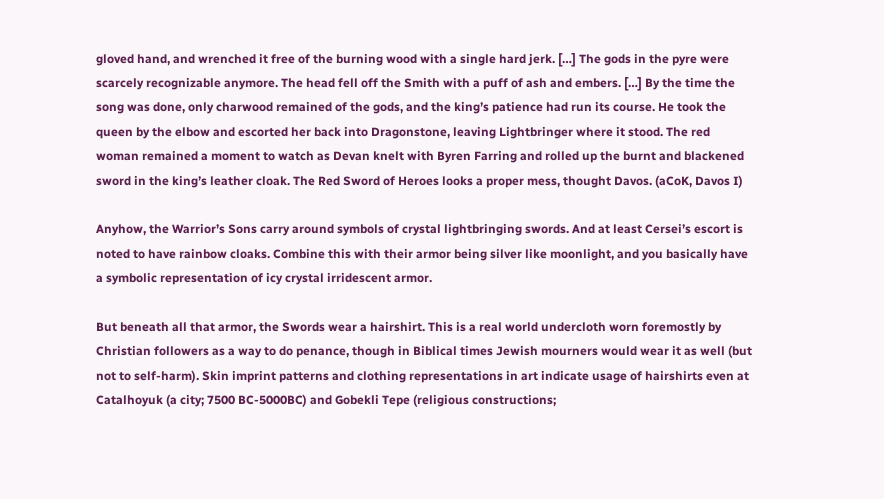gloved hand, and wrenched it free of the burning wood with a single hard jerk. […] The gods in the pyre were scarcely recognizable anymore. The head fell off the Smith with a puff of ash and embers. […] By the time the song was done, only charwood remained of the gods, and the king’s patience had run its course. He took the queen by the elbow and escorted her back into Dragonstone, leaving Lightbringer where it stood. The red woman remained a moment to watch as Devan knelt with Byren Farring and rolled up the burnt and blackened sword in the king’s leather cloak. The Red Sword of Heroes looks a proper mess, thought Davos. (aCoK, Davos I)

Anyhow, the Warrior’s Sons carry around symbols of crystal lightbringing swords. And at least Cersei’s escort is noted to have rainbow cloaks. Combine this with their armor being silver like moonlight, and you basically have a symbolic representation of icy crystal irridescent armor.

But beneath all that armor, the Swords wear a hairshirt. This is a real world undercloth worn foremostly by Christian followers as a way to do penance, though in Biblical times Jewish mourners would wear it as well (but not to self-harm). Skin imprint patterns and clothing representations in art indicate usage of hairshirts even at Catalhoyuk (a city; 7500 BC-5000BC) and Gobekli Tepe (religious constructions;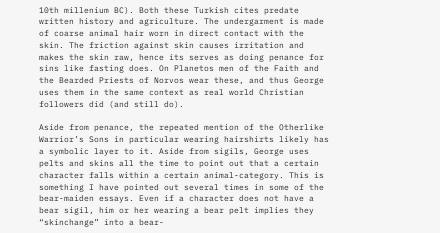10th millenium BC). Both these Turkish cites predate written history and agriculture. The undergarment is made of coarse animal hair worn in direct contact with the skin. The friction against skin causes irritation and makes the skin raw, hence its serves as doing penance for sins like fasting does. On Planetos men of the Faith and the Bearded Priests of Norvos wear these, and thus George uses them in the same context as real world Christian followers did (and still do).

Aside from penance, the repeated mention of the Otherlike Warrior’s Sons in particular wearing hairshirts likely has a symbolic layer to it. Aside from sigils, George uses pelts and skins all the time to point out that a certain character falls within a certain animal-category. This is something I have pointed out several times in some of the bear-maiden essays. Even if a character does not have a bear sigil, him or her wearing a bear pelt implies they “skinchange” into a bear-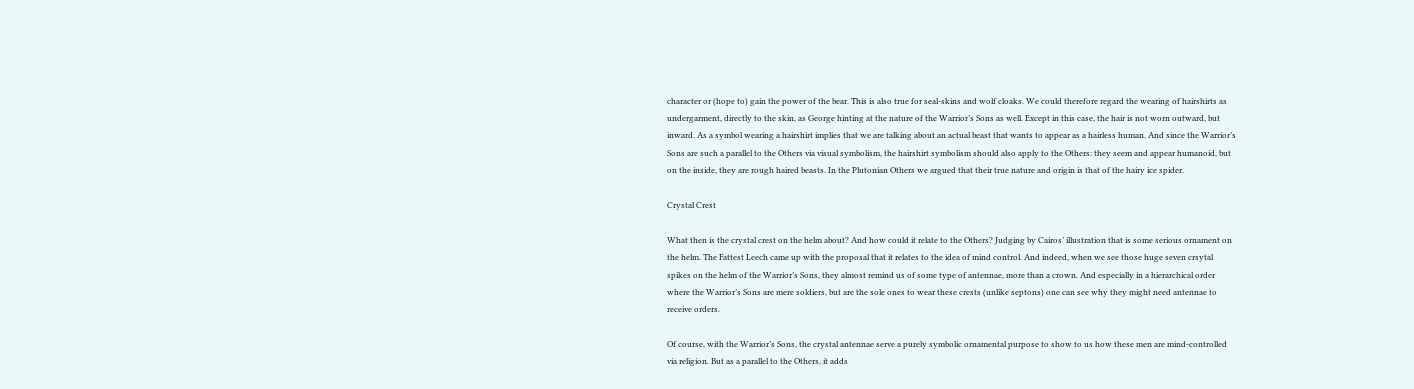character or (hope to) gain the power of the bear. This is also true for seal-skins and wolf cloaks. We could therefore regard the wearing of hairshirts as undergarment, directly to the skin, as George hinting at the nature of the Warrior’s Sons as well. Except in this case, the hair is not worn outward, but inward. As a symbol wearing a hairshirt implies that we are talking about an actual beast that wants to appear as a hairless human. And since the Warrior’s Sons are such a parallel to the Others via visual symbolism, the hairshirt symbolism should also apply to the Others: they seem and appear humanoid, but on the inside, they are rough haired beasts. In the Plutonian Others we argued that their true nature and origin is that of the hairy ice spider.

Crystal Crest

What then is the crystal crest on the helm about? And how could it relate to the Others? Judging by Cairos’ illustration that is some serious ornament on the helm. The Fattest Leech came up with the proposal that it relates to the idea of mind control. And indeed, when we see those huge seven crsytal spikes on the helm of the Warrior’s Sons, they almost remind us of some type of antennae, more than a crown. And especially in a hierarchical order where the Warrior’s Sons are mere soldiers, but are the sole ones to wear these crests (unlike septons) one can see why they might need antennae to receive orders.

Of course, with the Warrior’s Sons, the crystal antennae serve a purely symbolic ornamental purpose to show to us how these men are mind-controlled via religion. But as a parallel to the Others, it adds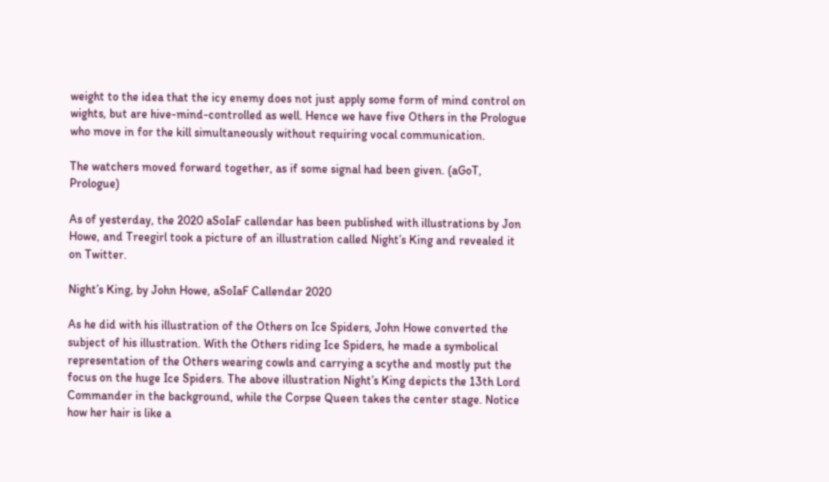weight to the idea that the icy enemy does not just apply some form of mind control on wights, but are hive-mind-controlled as well. Hence we have five Others in the Prologue who move in for the kill simultaneously without requiring vocal communication.

The watchers moved forward together, as if some signal had been given. (aGoT, Prologue)

As of yesterday, the 2020 aSoIaF callendar has been published with illustrations by Jon Howe, and Treegirl took a picture of an illustration called Night’s King and revealed it on Twitter.

Night’s King, by John Howe, aSoIaF Callendar 2020

As he did with his illustration of the Others on Ice Spiders, John Howe converted the subject of his illustration. With the Others riding Ice Spiders, he made a symbolical representation of the Others wearing cowls and carrying a scythe and mostly put the focus on the huge Ice Spiders. The above illustration Night’s King depicts the 13th Lord Commander in the background, while the Corpse Queen takes the center stage. Notice how her hair is like a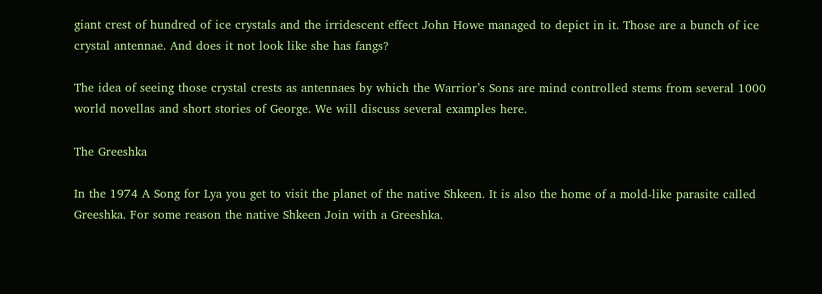giant crest of hundred of ice crystals and the irridescent effect John Howe managed to depict in it. Those are a bunch of ice crystal antennae. And does it not look like she has fangs?

The idea of seeing those crystal crests as antennaes by which the Warrior’s Sons are mind controlled stems from several 1000 world novellas and short stories of George. We will discuss several examples here.

The Greeshka

In the 1974 A Song for Lya you get to visit the planet of the native Shkeen. It is also the home of a mold-like parasite called Greeshka. For some reason the native Shkeen Join with a Greeshka.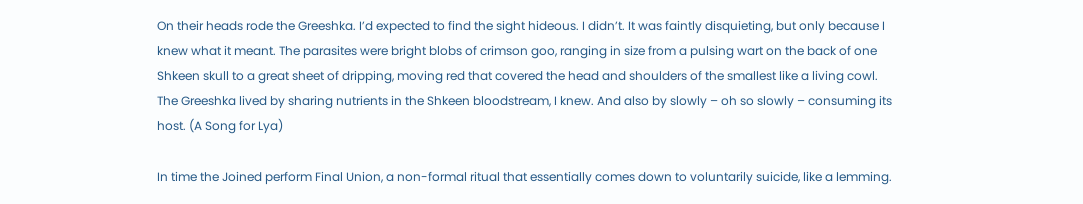On their heads rode the Greeshka. I’d expected to find the sight hideous. I didn’t. It was faintly disquieting, but only because I knew what it meant. The parasites were bright blobs of crimson goo, ranging in size from a pulsing wart on the back of one Shkeen skull to a great sheet of dripping, moving red that covered the head and shoulders of the smallest like a living cowl. The Greeshka lived by sharing nutrients in the Shkeen bloodstream, I knew. And also by slowly – oh so slowly – consuming its host. (A Song for Lya)

In time the Joined perform Final Union, a non-formal ritual that essentially comes down to voluntarily suicide, like a lemming.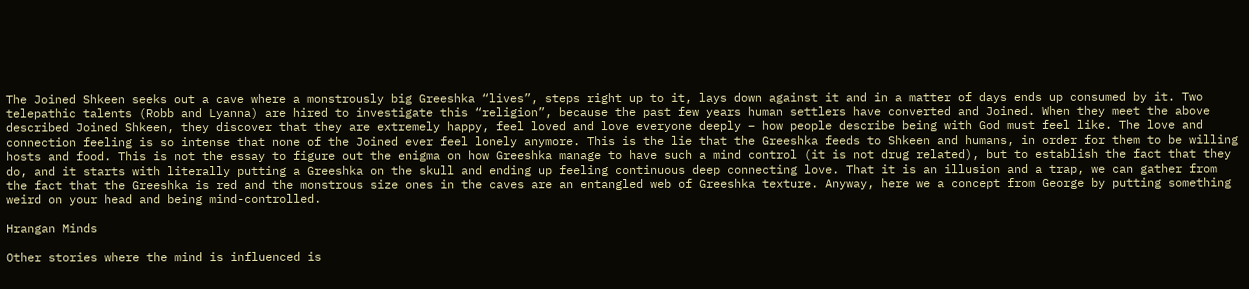The Joined Shkeen seeks out a cave where a monstrously big Greeshka “lives”, steps right up to it, lays down against it and in a matter of days ends up consumed by it. Two telepathic talents (Robb and Lyanna) are hired to investigate this “religion”, because the past few years human settlers have converted and Joined. When they meet the above described Joined Shkeen, they discover that they are extremely happy, feel loved and love everyone deeply – how people describe being with God must feel like. The love and connection feeling is so intense that none of the Joined ever feel lonely anymore. This is the lie that the Greeshka feeds to Shkeen and humans, in order for them to be willing hosts and food. This is not the essay to figure out the enigma on how Greeshka manage to have such a mind control (it is not drug related), but to establish the fact that they do, and it starts with literally putting a Greeshka on the skull and ending up feeling continuous deep connecting love. That it is an illusion and a trap, we can gather from the fact that the Greeshka is red and the monstrous size ones in the caves are an entangled web of Greeshka texture. Anyway, here we a concept from George by putting something weird on your head and being mind-controlled.

Hrangan Minds

Other stories where the mind is influenced is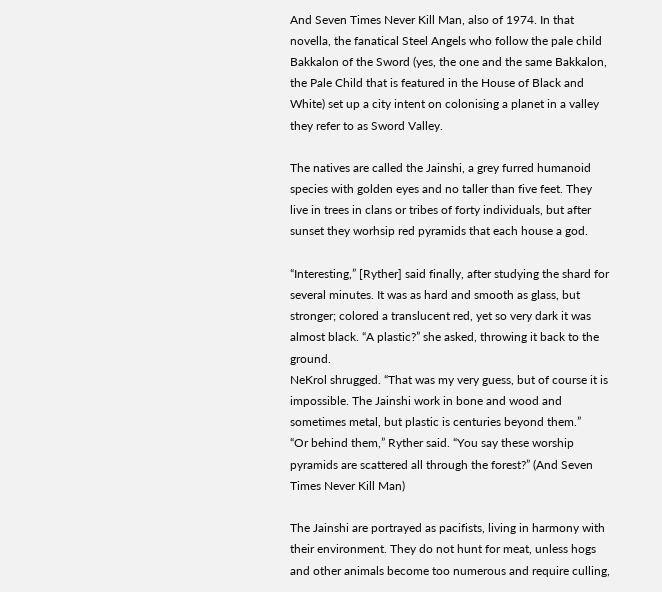And Seven Times Never Kill Man, also of 1974. In that novella, the fanatical Steel Angels who follow the pale child Bakkalon of the Sword (yes, the one and the same Bakkalon, the Pale Child that is featured in the House of Black and White) set up a city intent on colonising a planet in a valley they refer to as Sword Valley.

The natives are called the Jainshi, a grey furred humanoid species with golden eyes and no taller than five feet. They live in trees in clans or tribes of forty individuals, but after sunset they worhsip red pyramids that each house a god.

“Interesting,” [Ryther] said finally, after studying the shard for several minutes. It was as hard and smooth as glass, but stronger; colored a translucent red, yet so very dark it was almost black. “A plastic?” she asked, throwing it back to the ground.
NeKrol shrugged. “That was my very guess, but of course it is impossible. The Jainshi work in bone and wood and sometimes metal, but plastic is centuries beyond them.”
“Or behind them,” Ryther said. “You say these worship pyramids are scattered all through the forest?” (And Seven Times Never Kill Man)

The Jainshi are portrayed as pacifists, living in harmony with their environment. They do not hunt for meat, unless hogs and other animals become too numerous and require culling,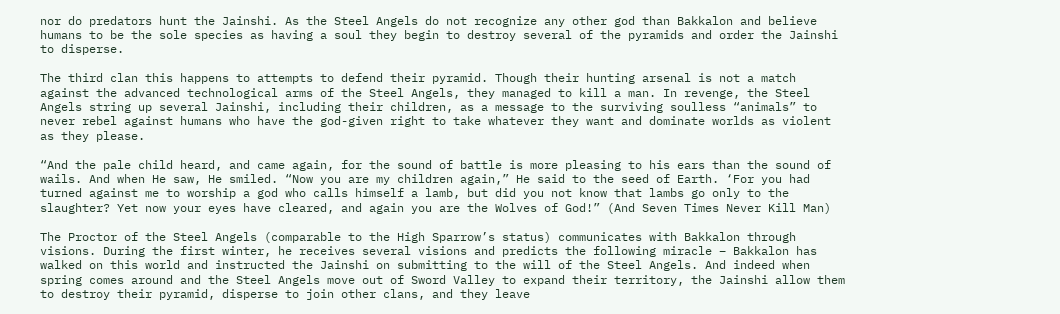nor do predators hunt the Jainshi. As the Steel Angels do not recognize any other god than Bakkalon and believe humans to be the sole species as having a soul they begin to destroy several of the pyramids and order the Jainshi to disperse.

The third clan this happens to attempts to defend their pyramid. Though their hunting arsenal is not a match against the advanced technological arms of the Steel Angels, they managed to kill a man. In revenge, the Steel Angels string up several Jainshi, including their children, as a message to the surviving soulless “animals” to never rebel against humans who have the god-given right to take whatever they want and dominate worlds as violent as they please.

“And the pale child heard, and came again, for the sound of battle is more pleasing to his ears than the sound of wails. And when He saw, He smiled. “Now you are my children again,” He said to the seed of Earth. ‘For you had turned against me to worship a god who calls himself a lamb, but did you not know that lambs go only to the slaughter? Yet now your eyes have cleared, and again you are the Wolves of God!” (And Seven Times Never Kill Man)

The Proctor of the Steel Angels (comparable to the High Sparrow’s status) communicates with Bakkalon through visions. During the first winter, he receives several visions and predicts the following miracle – Bakkalon has walked on this world and instructed the Jainshi on submitting to the will of the Steel Angels. And indeed when spring comes around and the Steel Angels move out of Sword Valley to expand their territory, the Jainshi allow them to destroy their pyramid, disperse to join other clans, and they leave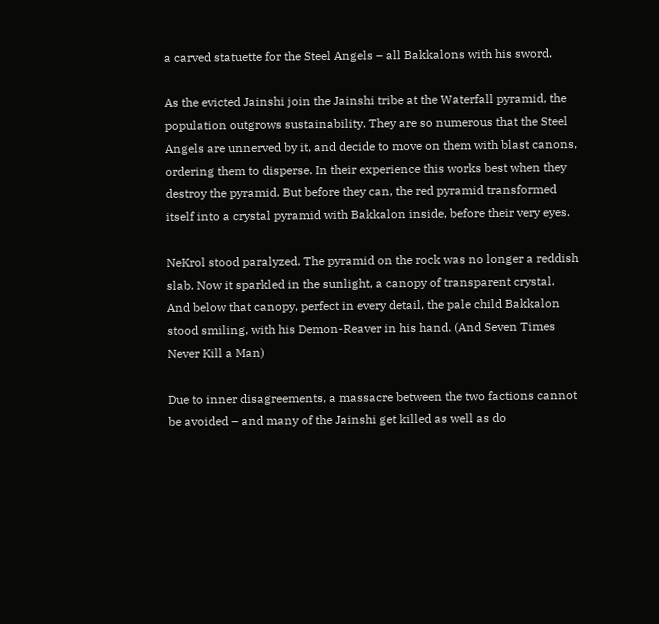a carved statuette for the Steel Angels – all Bakkalons with his sword.

As the evicted Jainshi join the Jainshi tribe at the Waterfall pyramid, the population outgrows sustainability. They are so numerous that the Steel Angels are unnerved by it, and decide to move on them with blast canons, ordering them to disperse. In their experience this works best when they destroy the pyramid. But before they can, the red pyramid transformed itself into a crystal pyramid with Bakkalon inside, before their very eyes.

NeKrol stood paralyzed. The pyramid on the rock was no longer a reddish slab. Now it sparkled in the sunlight, a canopy of transparent crystal. And below that canopy, perfect in every detail, the pale child Bakkalon stood smiling, with his Demon-Reaver in his hand. (And Seven Times Never Kill a Man)

Due to inner disagreements, a massacre between the two factions cannot be avoided – and many of the Jainshi get killed as well as do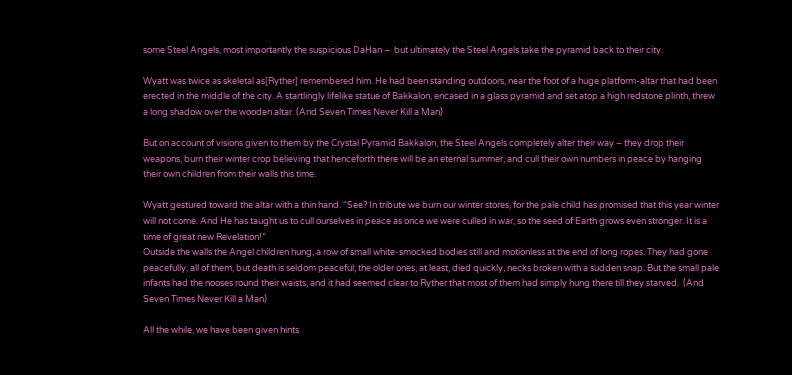some Steel Angels, most importantly the suspicious DaHan –  but ultimately the Steel Angels take the pyramid back to their city.

Wyatt was twice as skeletal as[Ryther] remembered him. He had been standing outdoors, near the foot of a huge platform-altar that had been erected in the middle of the city. A startlingly lifelike statue of Bakkalon, encased in a glass pyramid and set atop a high redstone plinth, threw a long shadow over the wooden altar. (And Seven Times Never Kill a Man)

But on account of visions given to them by the Crystal Pyramid Bakkalon, the Steel Angels completely alter their way – they drop their weapons, burn their winter crop believing that henceforth there will be an eternal summer, and cull their own numbers in peace by hanging their own children from their walls this time.

Wyatt gestured toward the altar with a thin hand. “See? In tribute we burn our winter stores, for the pale child has promised that this year winter will not come. And He has taught us to cull ourselves in peace as once we were culled in war, so the seed of Earth grows even stronger. It is a time of great new Revelation!”
Outside the walls the Angel children hung, a row of small white-smocked bodies still and motionless at the end of long ropes. They had gone peacefully, all of them, but death is seldom peaceful; the older ones, at least, died quickly, necks broken with a sudden snap. But the small pale infants had the nooses round their waists, and it had seemed clear to Ryther that most of them had simply hung there till they starved.  (And Seven Times Never Kill a Man)

All the while, we have been given hints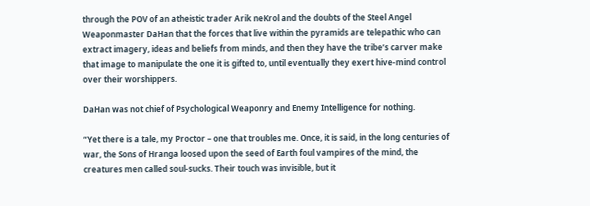through the POV of an atheistic trader Arik neKrol and the doubts of the Steel Angel Weaponmaster DaHan that the forces that live within the pyramids are telepathic who can extract imagery, ideas and beliefs from minds, and then they have the tribe’s carver make that image to manipulate the one it is gifted to, until eventually they exert hive-mind control over their worshippers.

DaHan was not chief of Psychological Weaponry and Enemy Intelligence for nothing.

“Yet there is a tale, my Proctor – one that troubles me. Once, it is said, in the long centuries of war, the Sons of Hranga loosed upon the seed of Earth foul vampires of the mind, the creatures men called soul-sucks. Their touch was invisible, but it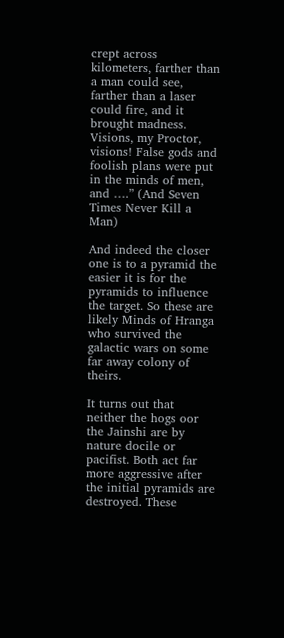crept across kilometers, farther than a man could see, farther than a laser could fire, and it brought madness. Visions, my Proctor, visions! False gods and foolish plans were put in the minds of men, and ….” (And Seven Times Never Kill a Man)

And indeed the closer one is to a pyramid the easier it is for the pyramids to influence the target. So these are likely Minds of Hranga who survived the galactic wars on some far away colony of theirs.

It turns out that neither the hogs oor the Jainshi are by nature docile or pacifist. Both act far more aggressive after the initial pyramids are destroyed. These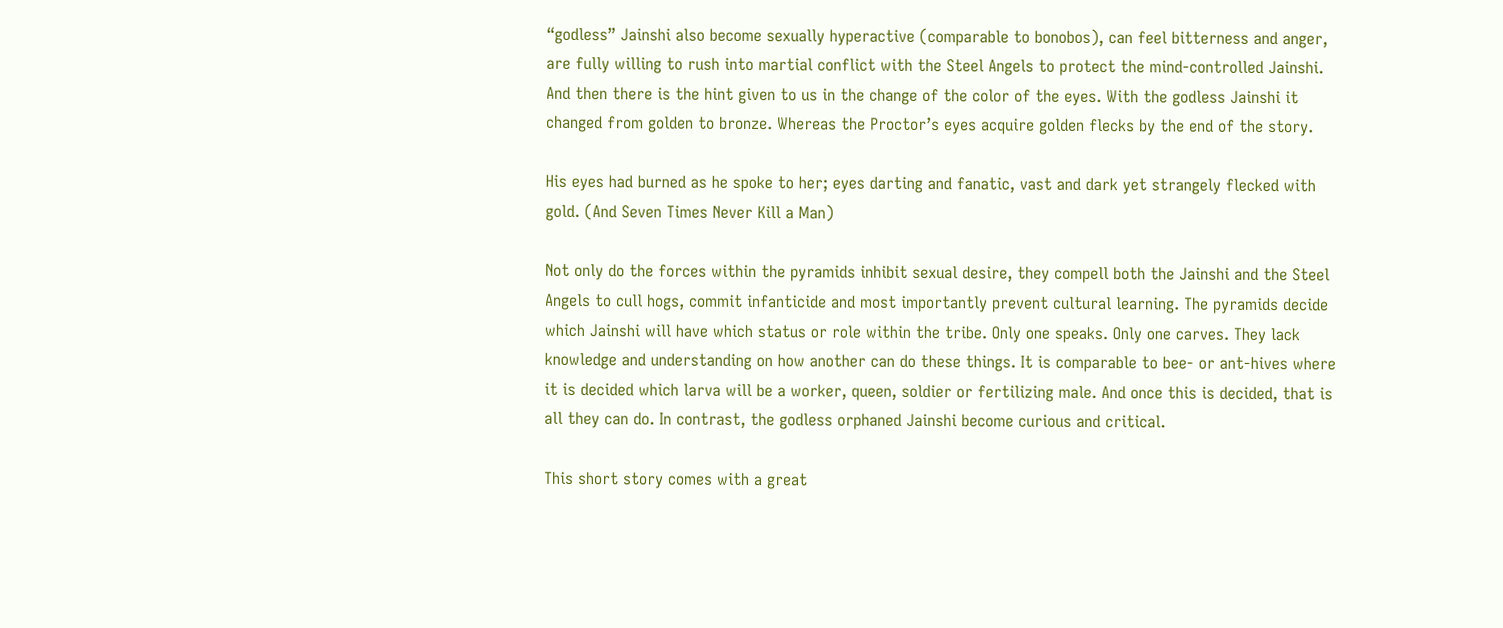“godless” Jainshi also become sexually hyperactive (comparable to bonobos), can feel bitterness and anger, are fully willing to rush into martial conflict with the Steel Angels to protect the mind-controlled Jainshi. And then there is the hint given to us in the change of the color of the eyes. With the godless Jainshi it changed from golden to bronze. Whereas the Proctor’s eyes acquire golden flecks by the end of the story.

His eyes had burned as he spoke to her; eyes darting and fanatic, vast and dark yet strangely flecked with gold. (And Seven Times Never Kill a Man)

Not only do the forces within the pyramids inhibit sexual desire, they compell both the Jainshi and the Steel Angels to cull hogs, commit infanticide and most importantly prevent cultural learning. The pyramids decide which Jainshi will have which status or role within the tribe. Only one speaks. Only one carves. They lack knowledge and understanding on how another can do these things. It is comparable to bee- or ant-hives where it is decided which larva will be a worker, queen, soldier or fertilizing male. And once this is decided, that is all they can do. In contrast, the godless orphaned Jainshi become curious and critical.

This short story comes with a great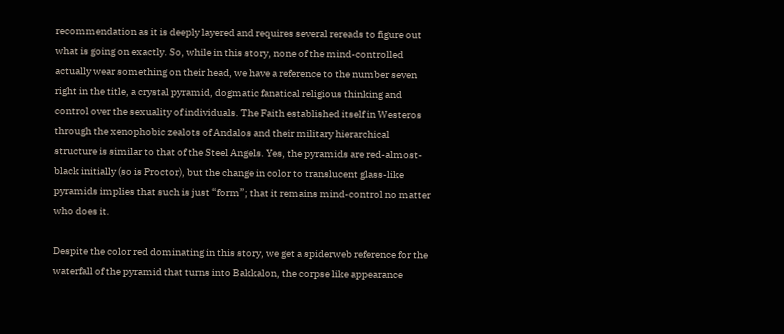recommendation as it is deeply layered and requires several rereads to figure out what is going on exactly. So, while in this story, none of the mind-controlled actually wear something on their head, we have a reference to the number seven right in the title, a crystal pyramid, dogmatic fanatical religious thinking and control over the sexuality of individuals. The Faith established itself in Westeros through the xenophobic zealots of Andalos and their military hierarchical structure is similar to that of the Steel Angels. Yes, the pyramids are red-almost-black initially (so is Proctor), but the change in color to translucent glass-like pyramids implies that such is just “form”; that it remains mind-control no matter who does it.

Despite the color red dominating in this story, we get a spiderweb reference for the waterfall of the pyramid that turns into Bakkalon, the corpse like appearance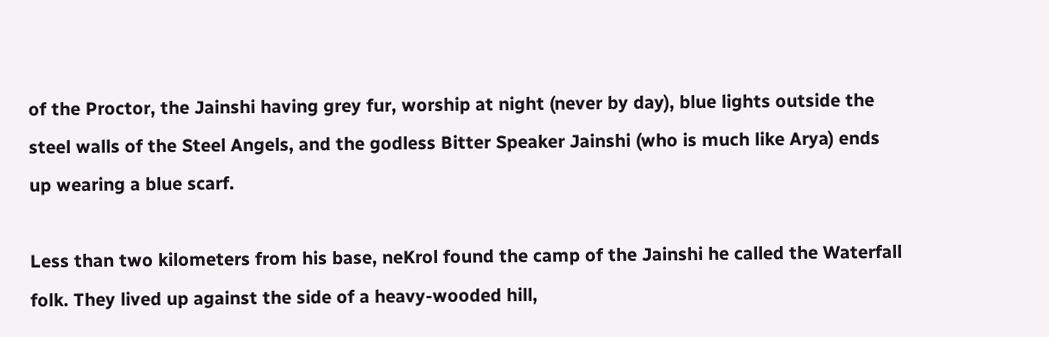of the Proctor, the Jainshi having grey fur, worship at night (never by day), blue lights outside the steel walls of the Steel Angels, and the godless Bitter Speaker Jainshi (who is much like Arya) ends up wearing a blue scarf.

Less than two kilometers from his base, neKrol found the camp of the Jainshi he called the Waterfall folk. They lived up against the side of a heavy-wooded hill,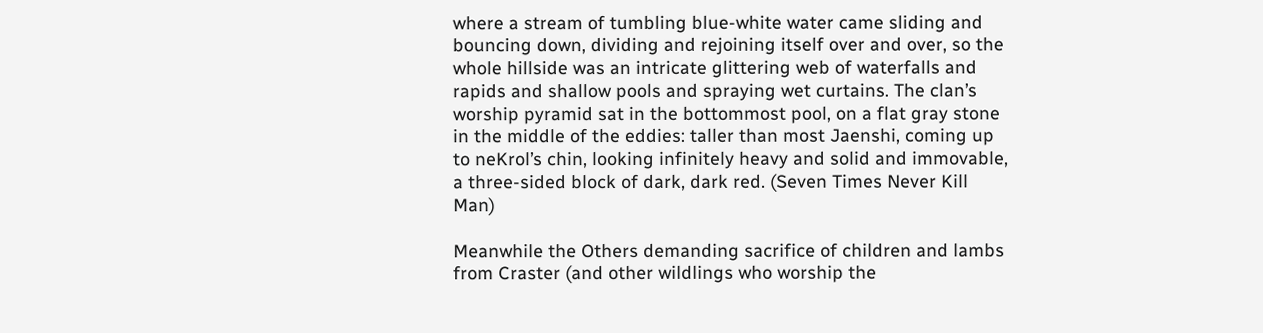where a stream of tumbling blue-white water came sliding and bouncing down, dividing and rejoining itself over and over, so the whole hillside was an intricate glittering web of waterfalls and rapids and shallow pools and spraying wet curtains. The clan’s worship pyramid sat in the bottommost pool, on a flat gray stone in the middle of the eddies: taller than most Jaenshi, coming up to neKrol’s chin, looking infinitely heavy and solid and immovable, a three-sided block of dark, dark red. (Seven Times Never Kill Man)

Meanwhile the Others demanding sacrifice of children and lambs from Craster (and other wildlings who worship the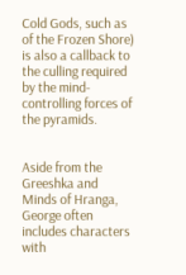Cold Gods, such as of the Frozen Shore) is also a callback to the culling required by the mind-controlling forces of the pyramids.


Aside from the Greeshka and Minds of Hranga, George often includes characters with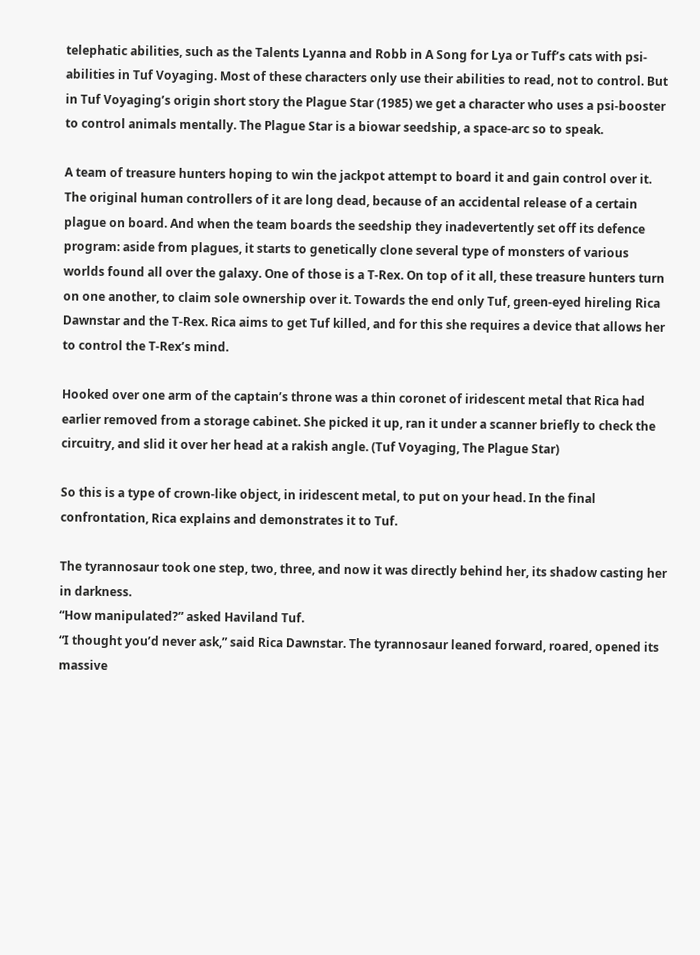telephatic abilities, such as the Talents Lyanna and Robb in A Song for Lya or Tuff’s cats with psi-abilities in Tuf Voyaging. Most of these characters only use their abilities to read, not to control. But in Tuf Voyaging’s origin short story the Plague Star (1985) we get a character who uses a psi-booster to control animals mentally. The Plague Star is a biowar seedship, a space-arc so to speak.

A team of treasure hunters hoping to win the jackpot attempt to board it and gain control over it. The original human controllers of it are long dead, because of an accidental release of a certain plague on board. And when the team boards the seedship they inadevertently set off its defence program: aside from plagues, it starts to genetically clone several type of monsters of various worlds found all over the galaxy. One of those is a T-Rex. On top of it all, these treasure hunters turn on one another, to claim sole ownership over it. Towards the end only Tuf, green-eyed hireling Rica Dawnstar and the T-Rex. Rica aims to get Tuf killed, and for this she requires a device that allows her to control the T-Rex’s mind.

Hooked over one arm of the captain’s throne was a thin coronet of iridescent metal that Rica had earlier removed from a storage cabinet. She picked it up, ran it under a scanner briefly to check the circuitry, and slid it over her head at a rakish angle. (Tuf Voyaging, The Plague Star)

So this is a type of crown-like object, in iridescent metal, to put on your head. In the final confrontation, Rica explains and demonstrates it to Tuf.

The tyrannosaur took one step, two, three, and now it was directly behind her, its shadow casting her in darkness.
“How manipulated?” asked Haviland Tuf.
“I thought you’d never ask,” said Rica Dawnstar. The tyrannosaur leaned forward, roared, opened its massive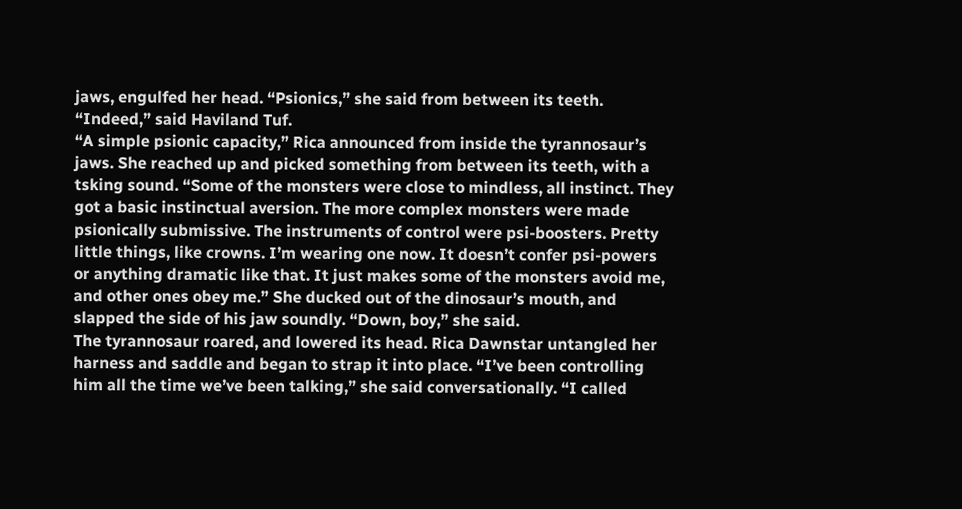jaws, engulfed her head. “Psionics,” she said from between its teeth.
“Indeed,” said Haviland Tuf.
“A simple psionic capacity,” Rica announced from inside the tyrannosaur’s jaws. She reached up and picked something from between its teeth, with a tsking sound. “Some of the monsters were close to mindless, all instinct. They got a basic instinctual aversion. The more complex monsters were made psionically submissive. The instruments of control were psi-boosters. Pretty little things, like crowns. I’m wearing one now. It doesn’t confer psi-powers or anything dramatic like that. It just makes some of the monsters avoid me, and other ones obey me.” She ducked out of the dinosaur’s mouth, and slapped the side of his jaw soundly. “Down, boy,” she said.
The tyrannosaur roared, and lowered its head. Rica Dawnstar untangled her harness and saddle and began to strap it into place. “I’ve been controlling him all the time we’ve been talking,” she said conversationally. “I called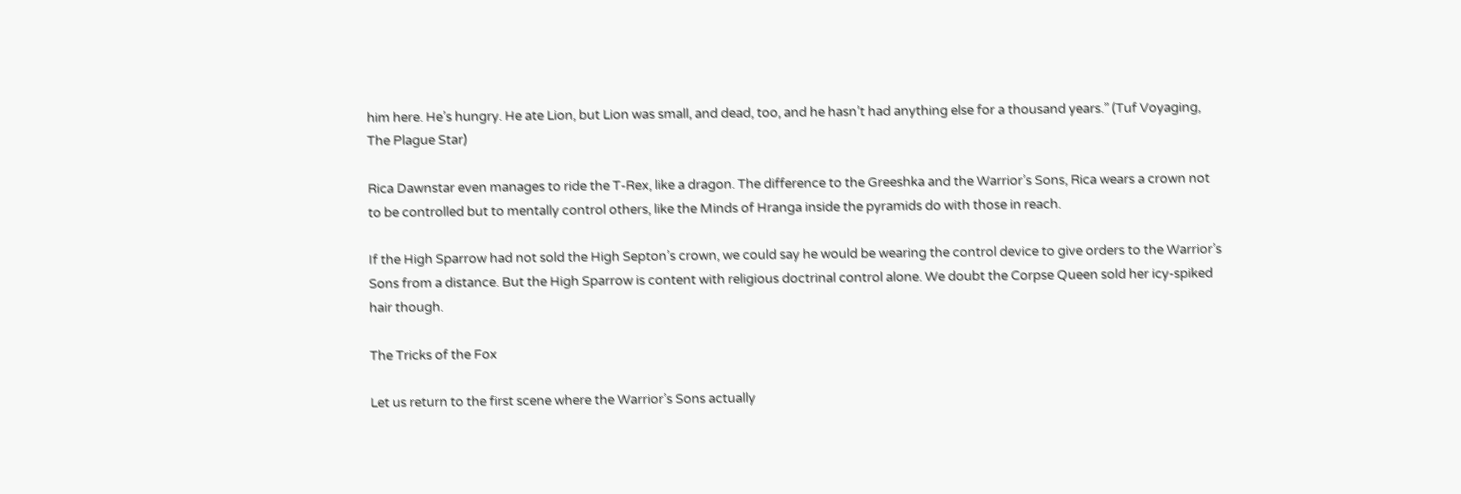him here. He’s hungry. He ate Lion, but Lion was small, and dead, too, and he hasn’t had anything else for a thousand years.” (Tuf Voyaging, The Plague Star)

Rica Dawnstar even manages to ride the T-Rex, like a dragon. The difference to the Greeshka and the Warrior’s Sons, Rica wears a crown not to be controlled but to mentally control others, like the Minds of Hranga inside the pyramids do with those in reach.

If the High Sparrow had not sold the High Septon’s crown, we could say he would be wearing the control device to give orders to the Warrior’s Sons from a distance. But the High Sparrow is content with religious doctrinal control alone. We doubt the Corpse Queen sold her icy-spiked hair though.

The Tricks of the Fox

Let us return to the first scene where the Warrior’s Sons actually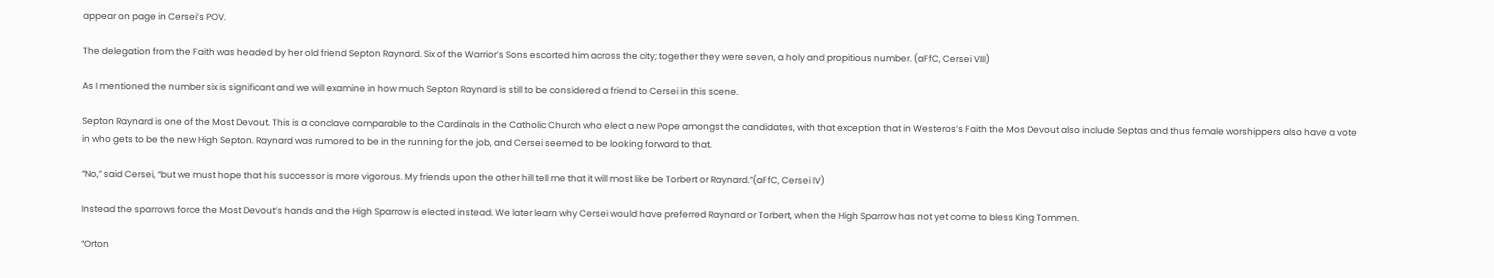appear on page in Cersei’s POV.

The delegation from the Faith was headed by her old friend Septon Raynard. Six of the Warrior’s Sons escorted him across the city; together they were seven, a holy and propitious number. (aFfC, Cersei VIII)

As I mentioned the number six is significant and we will examine in how much Septon Raynard is still to be considered a friend to Cersei in this scene.

Septon Raynard is one of the Most Devout. This is a conclave comparable to the Cardinals in the Catholic Church who elect a new Pope amongst the candidates, with that exception that in Westeros’s Faith the Mos Devout also include Septas and thus female worshippers also have a vote in who gets to be the new High Septon. Raynard was rumored to be in the running for the job, and Cersei seemed to be looking forward to that.

“No,” said Cersei, “but we must hope that his successor is more vigorous. My friends upon the other hill tell me that it will most like be Torbert or Raynard.”(aFfC, Cersei IV)

Instead the sparrows force the Most Devout’s hands and the High Sparrow is elected instead. We later learn why Cersei would have preferred Raynard or Torbert, when the High Sparrow has not yet come to bless King Tommen.

“Orton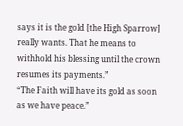says it is the gold [the High Sparrow] really wants. That he means to withhold his blessing until the crown resumes its payments.”
“The Faith will have its gold as soon as we have peace.”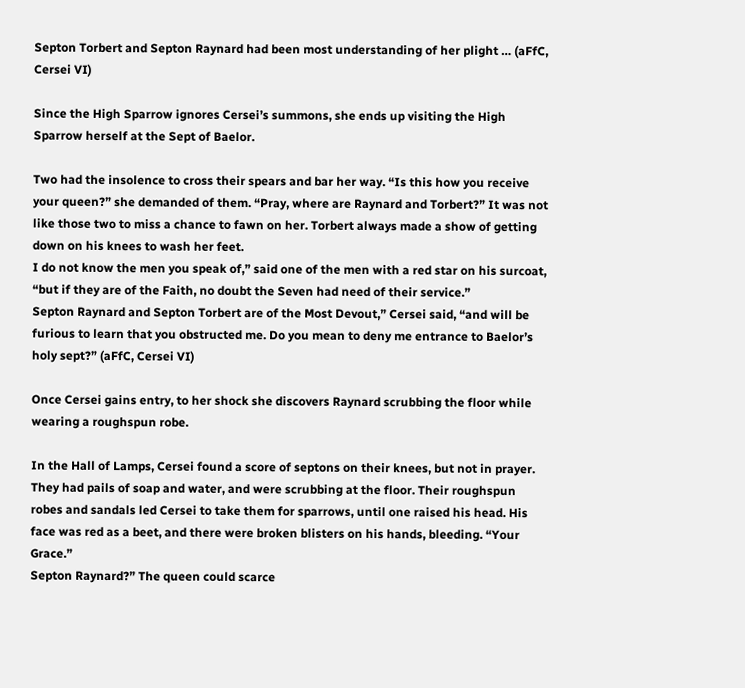Septon Torbert and Septon Raynard had been most understanding of her plight … (aFfC, Cersei VI)

Since the High Sparrow ignores Cersei’s summons, she ends up visiting the High Sparrow herself at the Sept of Baelor.

Two had the insolence to cross their spears and bar her way. “Is this how you receive your queen?” she demanded of them. “Pray, where are Raynard and Torbert?” It was not like those two to miss a chance to fawn on her. Torbert always made a show of getting down on his knees to wash her feet.
I do not know the men you speak of,” said one of the men with a red star on his surcoat, “but if they are of the Faith, no doubt the Seven had need of their service.”
Septon Raynard and Septon Torbert are of the Most Devout,” Cersei said, “and will be furious to learn that you obstructed me. Do you mean to deny me entrance to Baelor’s holy sept?” (aFfC, Cersei VI)

Once Cersei gains entry, to her shock she discovers Raynard scrubbing the floor while wearing a roughspun robe.

In the Hall of Lamps, Cersei found a score of septons on their knees, but not in prayer. They had pails of soap and water, and were scrubbing at the floor. Their roughspun robes and sandals led Cersei to take them for sparrows, until one raised his head. His face was red as a beet, and there were broken blisters on his hands, bleeding. “Your Grace.”
Septon Raynard?” The queen could scarce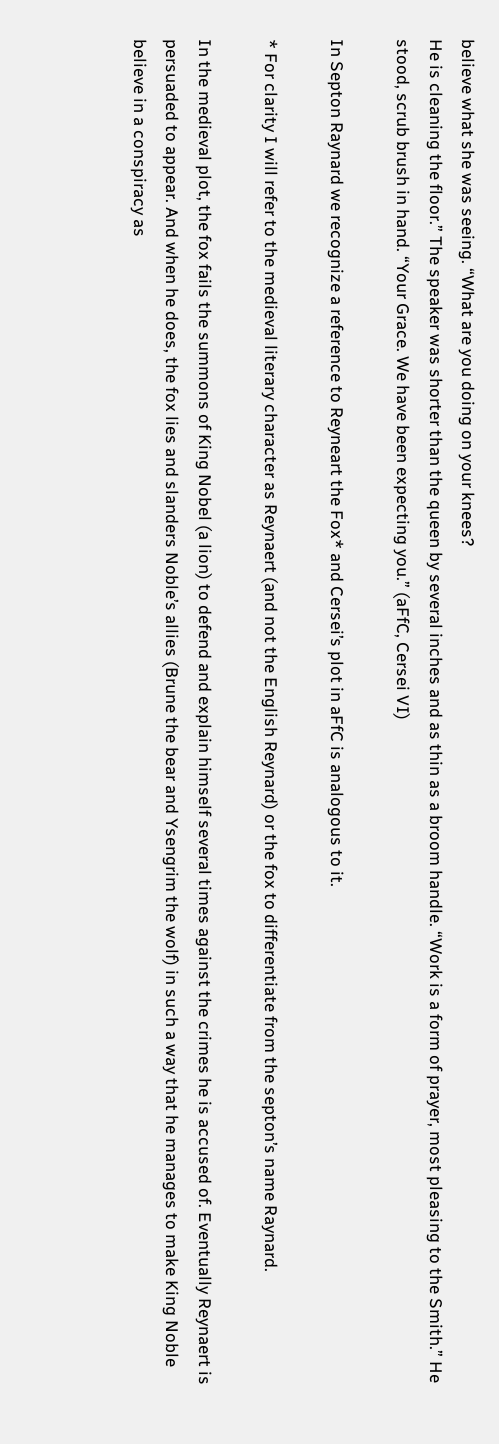believe what she was seeing. “What are you doing on your knees?
He is cleaning the floor.” The speaker was shorter than the queen by several inches and as thin as a broom handle. “Work is a form of prayer, most pleasing to the Smith.” He stood, scrub brush in hand. “Your Grace. We have been expecting you.” (aFfC, Cersei VI)

In Septon Raynard we recognize a reference to Reyneart the Fox* and Cersei’s plot in aFfC is analogous to it.

* For clarity I will refer to the medieval literary character as Reynaert (and not the English Reynard) or the fox to differentiate from the septon’s name Raynard.

In the medieval plot, the fox fails the summons of King Nobel (a lion) to defend and explain himself several times against the crimes he is accused of. Eventually Reynaert is persuaded to appear. And when he does, the fox lies and slanders Noble’s allies (Brune the bear and Ysengrim the wolf) in such a way that he manages to make King Noble believe in a conspiracy as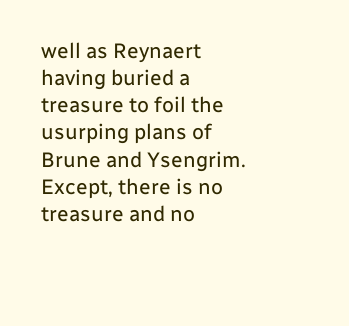well as Reynaert having buried a treasure to foil the usurping plans of Brune and Ysengrim. Except, there is no treasure and no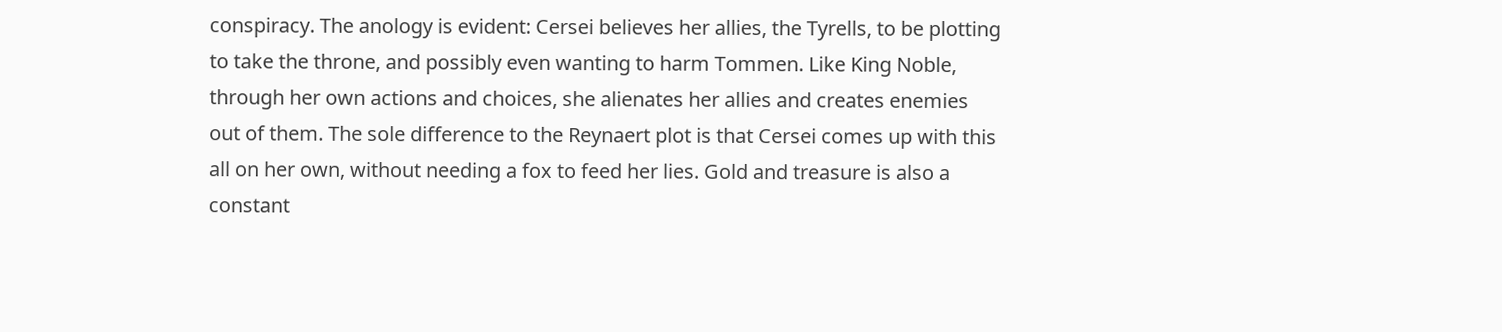conspiracy. The anology is evident: Cersei believes her allies, the Tyrells, to be plotting to take the throne, and possibly even wanting to harm Tommen. Like King Noble, through her own actions and choices, she alienates her allies and creates enemies out of them. The sole difference to the Reynaert plot is that Cersei comes up with this all on her own, without needing a fox to feed her lies. Gold and treasure is also a constant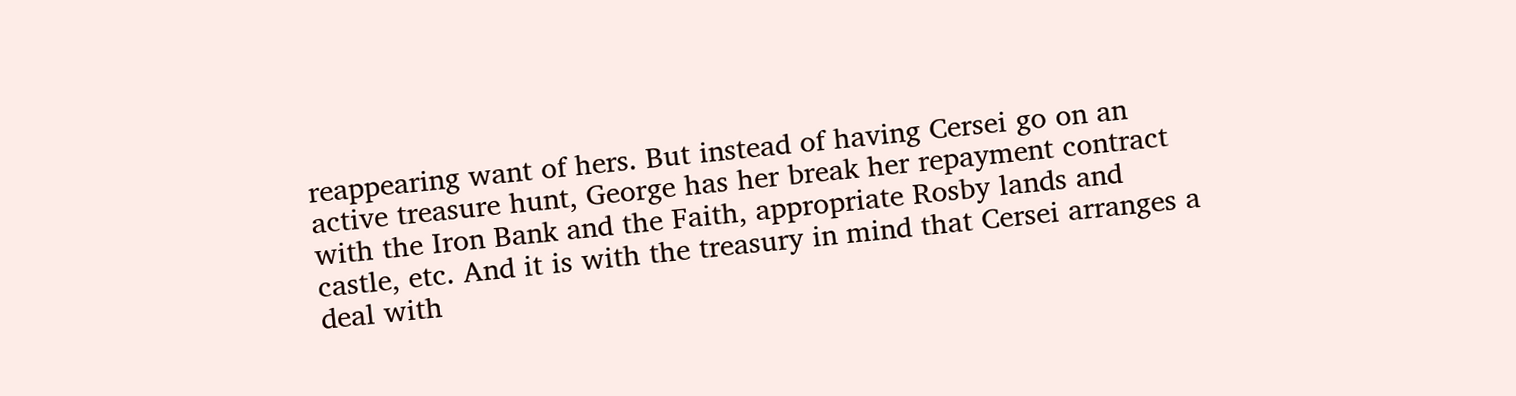reappearing want of hers. But instead of having Cersei go on an active treasure hunt, George has her break her repayment contract with the Iron Bank and the Faith, appropriate Rosby lands and castle, etc. And it is with the treasury in mind that Cersei arranges a deal with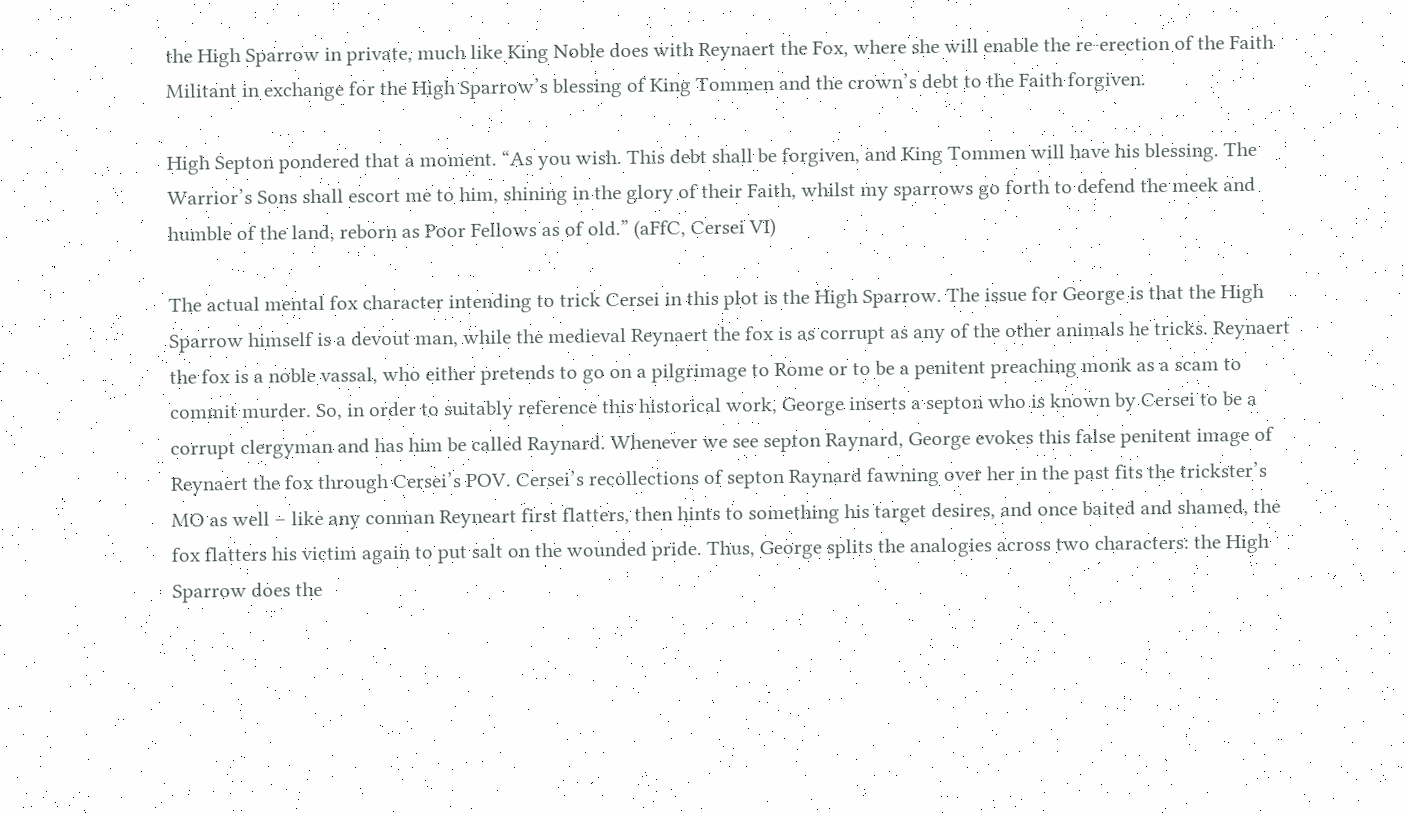the High Sparrow in private, much like King Noble does with Reynaert the Fox, where she will enable the re-erection of the Faith Militant in exchange for the High Sparrow’s blessing of King Tommen and the crown’s debt to the Faith forgiven.

High Septon pondered that a moment. “As you wish. This debt shall be forgiven, and King Tommen will have his blessing. The Warrior’s Sons shall escort me to him, shining in the glory of their Faith, whilst my sparrows go forth to defend the meek and humble of the land, reborn as Poor Fellows as of old.” (aFfC, Cersei VI)

The actual mental fox character intending to trick Cersei in this plot is the High Sparrow. The issue for George is that the High Sparrow himself is a devout man, while the medieval Reynaert the fox is as corrupt as any of the other animals he tricks. Reynaert the fox is a noble vassal, who either pretends to go on a pilgrimage to Rome or to be a penitent preaching monk as a scam to commit murder. So, in order to suitably reference this historical work, George inserts a septon who is known by Cersei to be a corrupt clergyman and has him be called Raynard. Whenever we see septon Raynard, George evokes this false penitent image of Reynaert the fox through Cersei’s POV. Cersei’s recollections of septon Raynard fawning over her in the past fits the trickster’s MO as well – like any conman Reyneart first flatters, then hints to something his target desires, and once baited and shamed, the fox flatters his victim again to put salt on the wounded pride. Thus, George splits the analogies across two characters: the High Sparrow does the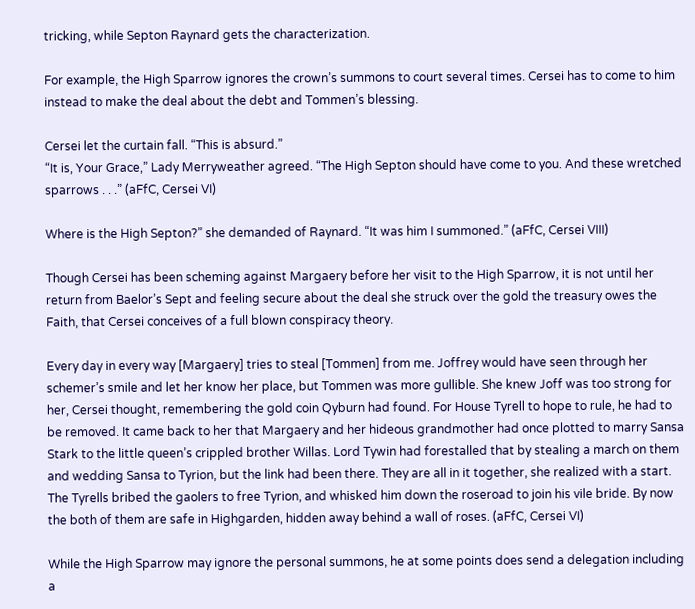tricking, while Septon Raynard gets the characterization.

For example, the High Sparrow ignores the crown’s summons to court several times. Cersei has to come to him instead to make the deal about the debt and Tommen’s blessing.

Cersei let the curtain fall. “This is absurd.”
“It is, Your Grace,” Lady Merryweather agreed. “The High Septon should have come to you. And these wretched sparrows . . .” (aFfC, Cersei VI)

Where is the High Septon?” she demanded of Raynard. “It was him I summoned.” (aFfC, Cersei VIII)

Though Cersei has been scheming against Margaery before her visit to the High Sparrow, it is not until her return from Baelor’s Sept and feeling secure about the deal she struck over the gold the treasury owes the Faith, that Cersei conceives of a full blown conspiracy theory.

Every day in every way [Margaery] tries to steal [Tommen] from me. Joffrey would have seen through her schemer’s smile and let her know her place, but Tommen was more gullible. She knew Joff was too strong for her, Cersei thought, remembering the gold coin Qyburn had found. For House Tyrell to hope to rule, he had to be removed. It came back to her that Margaery and her hideous grandmother had once plotted to marry Sansa Stark to the little queen’s crippled brother Willas. Lord Tywin had forestalled that by stealing a march on them and wedding Sansa to Tyrion, but the link had been there. They are all in it together, she realized with a start. The Tyrells bribed the gaolers to free Tyrion, and whisked him down the roseroad to join his vile bride. By now the both of them are safe in Highgarden, hidden away behind a wall of roses. (aFfC, Cersei VI)

While the High Sparrow may ignore the personal summons, he at some points does send a delegation including a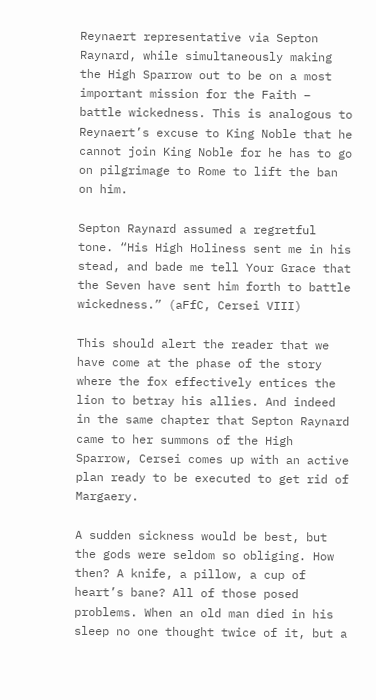Reynaert representative via Septon Raynard, while simultaneously making the High Sparrow out to be on a most important mission for the Faith – battle wickedness. This is analogous to Reynaert’s excuse to King Noble that he cannot join King Noble for he has to go on pilgrimage to Rome to lift the ban on him.

Septon Raynard assumed a regretful tone. “His High Holiness sent me in his stead, and bade me tell Your Grace that the Seven have sent him forth to battle wickedness.” (aFfC, Cersei VIII)

This should alert the reader that we have come at the phase of the story where the fox effectively entices the lion to betray his allies. And indeed in the same chapter that Septon Raynard came to her summons of the High Sparrow, Cersei comes up with an active plan ready to be executed to get rid of Margaery.

A sudden sickness would be best, but the gods were seldom so obliging. How then? A knife, a pillow, a cup of heart’s bane? All of those posed problems. When an old man died in his sleep no one thought twice of it, but a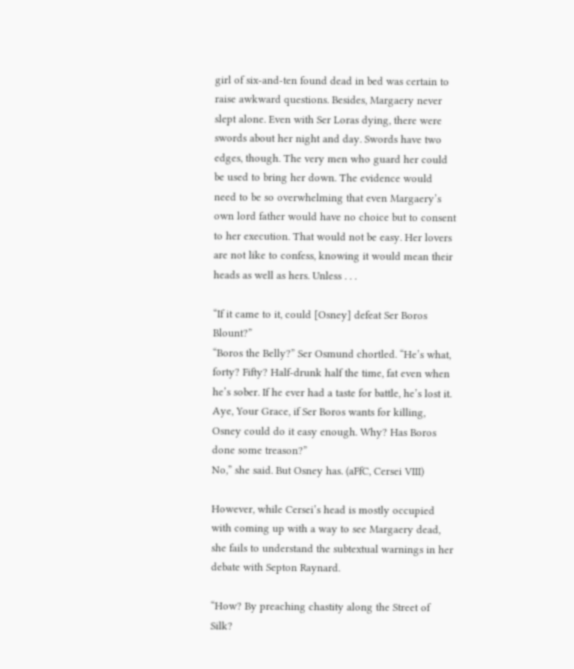girl of six-and-ten found dead in bed was certain to raise awkward questions. Besides, Margaery never slept alone. Even with Ser Loras dying, there were swords about her night and day. Swords have two edges, though. The very men who guard her could be used to bring her down. The evidence would need to be so overwhelming that even Margaery’s own lord father would have no choice but to consent to her execution. That would not be easy. Her lovers are not like to confess, knowing it would mean their heads as well as hers. Unless . . .

“If it came to it, could [Osney] defeat Ser Boros Blount?”
“Boros the Belly?” Ser Osmund chortled. “He’s what, forty? Fifty? Half-drunk half the time, fat even when he’s sober. If he ever had a taste for battle, he’s lost it. Aye, Your Grace, if Ser Boros wants for killing, Osney could do it easy enough. Why? Has Boros done some treason?”
No,” she said. But Osney has. (aFfC, Cersei VIII)

However, while Cersei’s head is mostly occupied with coming up with a way to see Margaery dead, she fails to understand the subtextual warnings in her debate with Septon Raynard.

“How? By preaching chastity along the Street of Silk?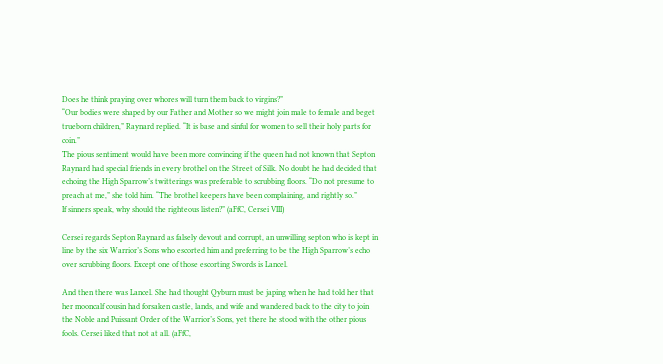Does he think praying over whores will turn them back to virgins?”
“Our bodies were shaped by our Father and Mother so we might join male to female and beget trueborn children,” Raynard replied. “It is base and sinful for women to sell their holy parts for coin.”
The pious sentiment would have been more convincing if the queen had not known that Septon Raynard had special friends in every brothel on the Street of Silk. No doubt he had decided that echoing the High Sparrow’s twitterings was preferable to scrubbing floors. “Do not presume to preach at me,” she told him. “The brothel keepers have been complaining, and rightly so.”
If sinners speak, why should the righteous listen?” (aFfC, Cersei VIII)

Cersei regards Septon Raynard as falsely devout and corrupt, an unwilling septon who is kept in line by the six Warrior’s Sons who escorted him and preferring to be the High Sparrow’s echo over scrubbing floors. Except one of those escorting Swords is Lancel.

And then there was Lancel. She had thought Qyburn must be japing when he had told her that her mooncalf cousin had forsaken castle, lands, and wife and wandered back to the city to join the Noble and Puissant Order of the Warrior’s Sons, yet there he stood with the other pious fools. Cersei liked that not at all. (aFfC,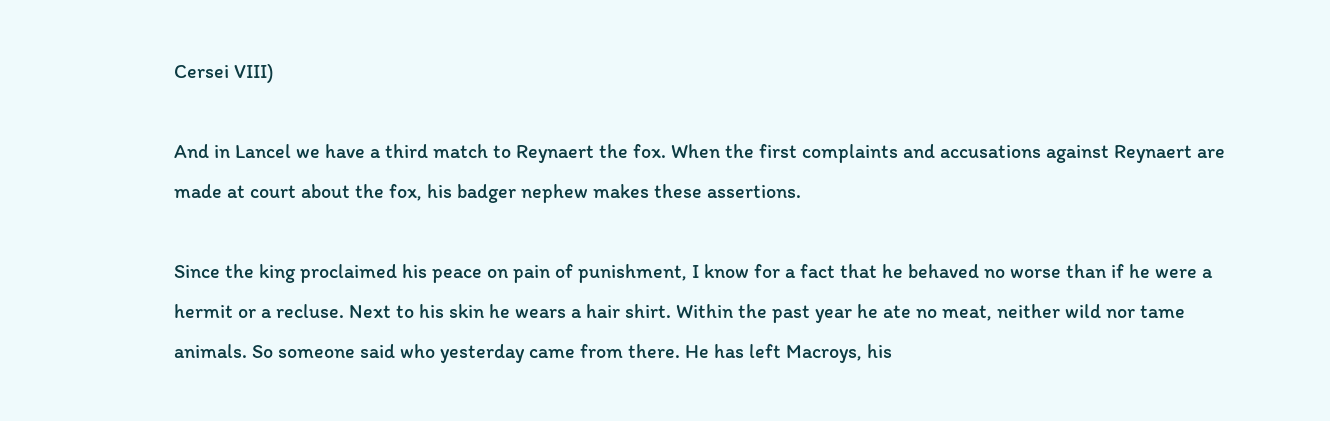Cersei VIII)

And in Lancel we have a third match to Reynaert the fox. When the first complaints and accusations against Reynaert are made at court about the fox, his badger nephew makes these assertions.

Since the king proclaimed his peace on pain of punishment, I know for a fact that he behaved no worse than if he were a hermit or a recluse. Next to his skin he wears a hair shirt. Within the past year he ate no meat, neither wild nor tame animals. So someone said who yesterday came from there. He has left Macroys, his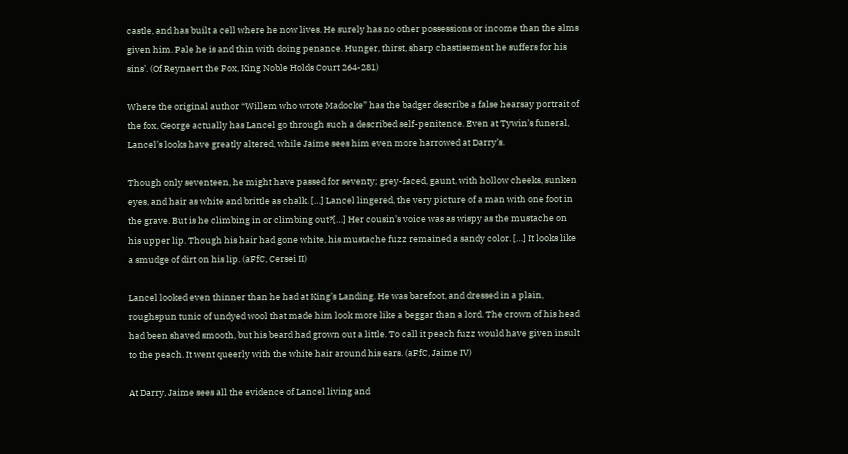castle, and has built a cell where he now lives. He surely has no other possessions or income than the alms given him. Pale he is and thin with doing penance. Hunger, thirst, sharp chastisement he suffers for his sins’. (Of Reynaert the Fox, King Noble Holds Court 264-281)

Where the original author “Willem who wrote Madocke” has the badger describe a false hearsay portrait of the fox, George actually has Lancel go through such a described self-penitence. Even at Tywin’s funeral, Lancel’s looks have greatly altered, while Jaime sees him even more harrowed at Darry’s.

Though only seventeen, he might have passed for seventy; grey-faced, gaunt, with hollow cheeks, sunken eyes, and hair as white and brittle as chalk. […] Lancel lingered, the very picture of a man with one foot in the grave. But is he climbing in or climbing out?[…] Her cousin’s voice was as wispy as the mustache on his upper lip. Though his hair had gone white, his mustache fuzz remained a sandy color. […] It looks like a smudge of dirt on his lip. (aFfC, Cersei II)

Lancel looked even thinner than he had at King’s Landing. He was barefoot, and dressed in a plain, roughspun tunic of undyed wool that made him look more like a beggar than a lord. The crown of his head had been shaved smooth, but his beard had grown out a little. To call it peach fuzz would have given insult to the peach. It went queerly with the white hair around his ears. (aFfC, Jaime IV)

At Darry, Jaime sees all the evidence of Lancel living and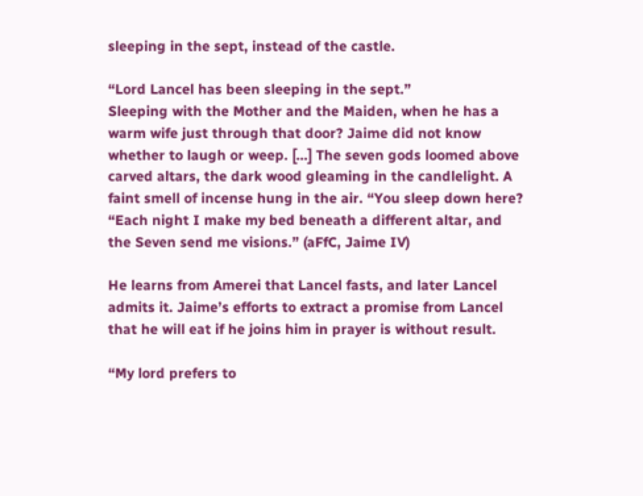sleeping in the sept, instead of the castle.

“Lord Lancel has been sleeping in the sept.”
Sleeping with the Mother and the Maiden, when he has a warm wife just through that door? Jaime did not know whether to laugh or weep. […] The seven gods loomed above carved altars, the dark wood gleaming in the candlelight. A faint smell of incense hung in the air. “You sleep down here?
“Each night I make my bed beneath a different altar, and the Seven send me visions.” (aFfC, Jaime IV)

He learns from Amerei that Lancel fasts, and later Lancel admits it. Jaime’s efforts to extract a promise from Lancel that he will eat if he joins him in prayer is without result.

“My lord prefers to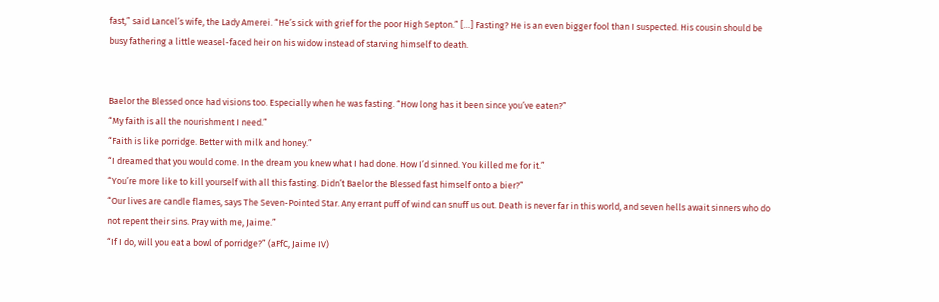fast,” said Lancel’s wife, the Lady Amerei. “He’s sick with grief for the poor High Septon.” […] Fasting? He is an even bigger fool than I suspected. His cousin should be busy fathering a little weasel-faced heir on his widow instead of starving himself to death.


Baelor the Blessed once had visions too. Especially when he was fasting. “How long has it been since you’ve eaten?”
“My faith is all the nourishment I need.”
“Faith is like porridge. Better with milk and honey.”
“I dreamed that you would come. In the dream you knew what I had done. How I’d sinned. You killed me for it.”
“You’re more like to kill yourself with all this fasting. Didn’t Baelor the Blessed fast himself onto a bier?”
“Our lives are candle flames, says The Seven-Pointed Star. Any errant puff of wind can snuff us out. Death is never far in this world, and seven hells await sinners who do not repent their sins. Pray with me, Jaime.”
“If I do, will you eat a bowl of porridge?” (aFfC, Jaime IV)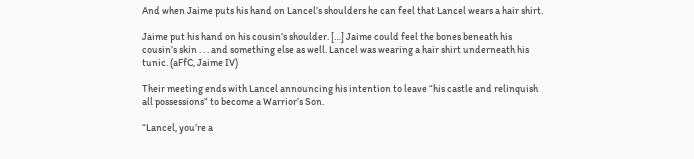And when Jaime puts his hand on Lancel’s shoulders he can feel that Lancel wears a hair shirt.

Jaime put his hand on his cousin’s shoulder. […] Jaime could feel the bones beneath his cousin’s skin . . . and something else as well. Lancel was wearing a hair shirt underneath his tunic. (aFfC, Jaime IV)

Their meeting ends with Lancel announcing his intention to leave “his castle and relinquish all possessions” to become a Warrior’s Son.

“Lancel, you’re a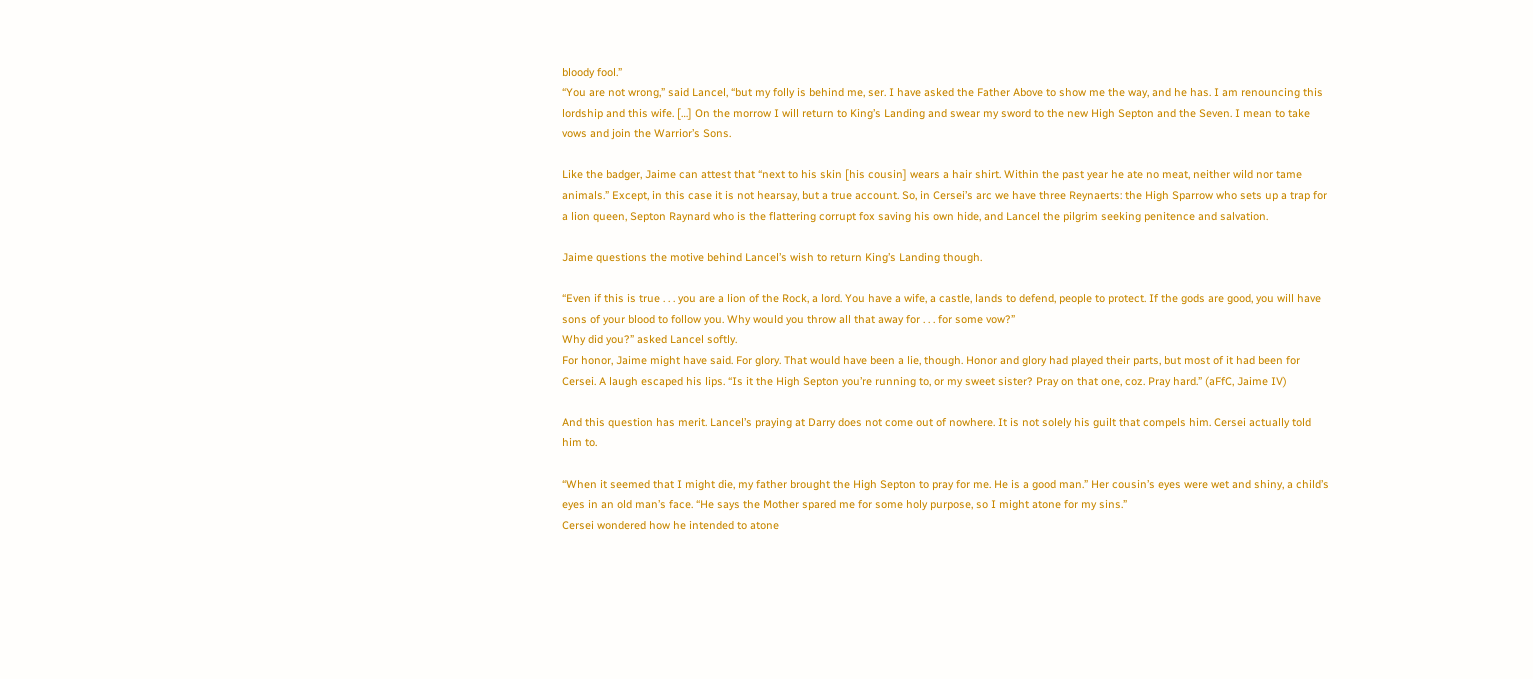bloody fool.”
“You are not wrong,” said Lancel, “but my folly is behind me, ser. I have asked the Father Above to show me the way, and he has. I am renouncing this lordship and this wife. […] On the morrow I will return to King’s Landing and swear my sword to the new High Septon and the Seven. I mean to take vows and join the Warrior’s Sons.

Like the badger, Jaime can attest that “next to his skin [his cousin] wears a hair shirt. Within the past year he ate no meat, neither wild nor tame animals.” Except, in this case it is not hearsay, but a true account. So, in Cersei’s arc we have three Reynaerts: the High Sparrow who sets up a trap for a lion queen, Septon Raynard who is the flattering corrupt fox saving his own hide, and Lancel the pilgrim seeking penitence and salvation.

Jaime questions the motive behind Lancel’s wish to return King’s Landing though.

“Even if this is true . . . you are a lion of the Rock, a lord. You have a wife, a castle, lands to defend, people to protect. If the gods are good, you will have sons of your blood to follow you. Why would you throw all that away for . . . for some vow?”
Why did you?” asked Lancel softly.
For honor, Jaime might have said. For glory. That would have been a lie, though. Honor and glory had played their parts, but most of it had been for Cersei. A laugh escaped his lips. “Is it the High Septon you’re running to, or my sweet sister? Pray on that one, coz. Pray hard.” (aFfC, Jaime IV)

And this question has merit. Lancel’s praying at Darry does not come out of nowhere. It is not solely his guilt that compels him. Cersei actually told him to.

“When it seemed that I might die, my father brought the High Septon to pray for me. He is a good man.” Her cousin’s eyes were wet and shiny, a child’s eyes in an old man’s face. “He says the Mother spared me for some holy purpose, so I might atone for my sins.”
Cersei wondered how he intended to atone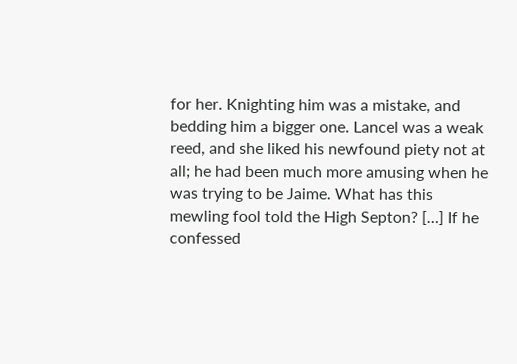for her. Knighting him was a mistake, and bedding him a bigger one. Lancel was a weak reed, and she liked his newfound piety not at all; he had been much more amusing when he was trying to be Jaime. What has this mewling fool told the High Septon? […] If he confessed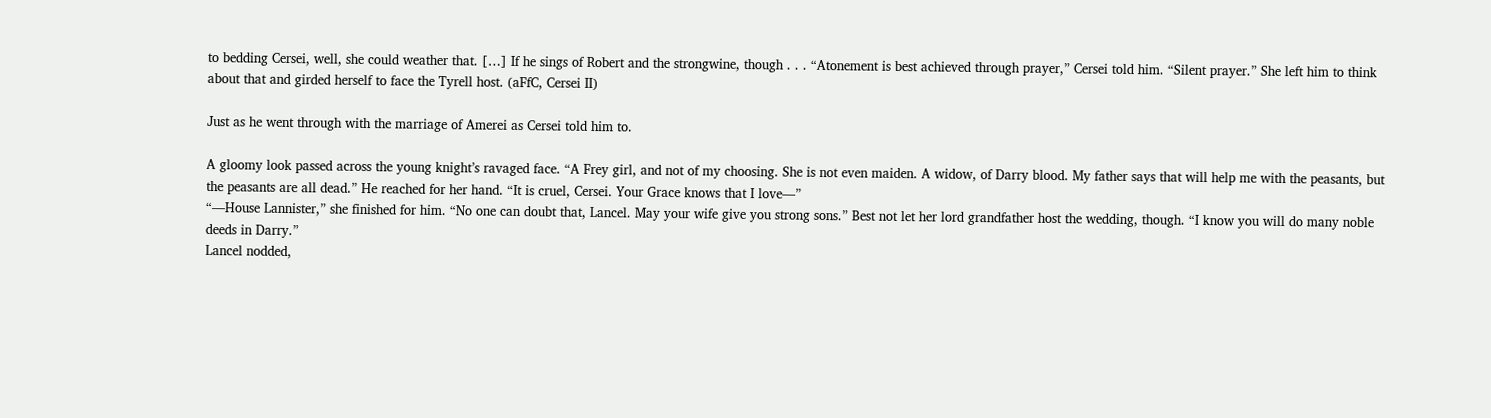to bedding Cersei, well, she could weather that. […] If he sings of Robert and the strongwine, though . . . “Atonement is best achieved through prayer,” Cersei told him. “Silent prayer.” She left him to think about that and girded herself to face the Tyrell host. (aFfC, Cersei II)

Just as he went through with the marriage of Amerei as Cersei told him to.

A gloomy look passed across the young knight’s ravaged face. “A Frey girl, and not of my choosing. She is not even maiden. A widow, of Darry blood. My father says that will help me with the peasants, but the peasants are all dead.” He reached for her hand. “It is cruel, Cersei. Your Grace knows that I love—”
“—House Lannister,” she finished for him. “No one can doubt that, Lancel. May your wife give you strong sons.” Best not let her lord grandfather host the wedding, though. “I know you will do many noble deeds in Darry.”
Lancel nodded,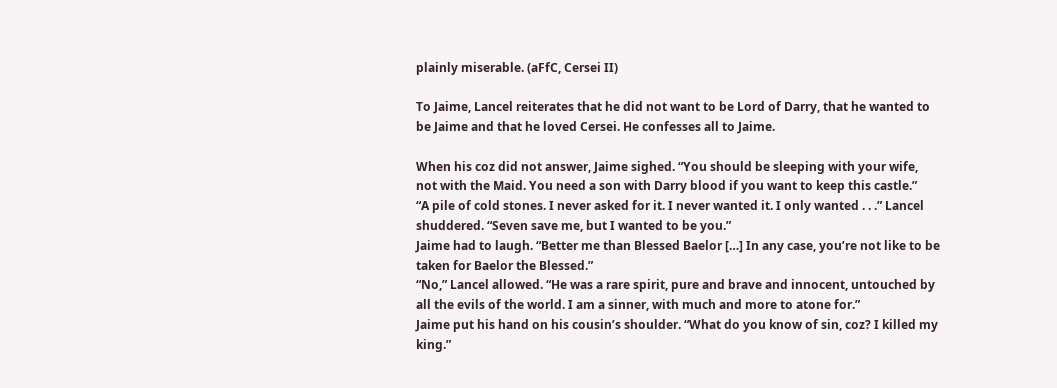plainly miserable. (aFfC, Cersei II)

To Jaime, Lancel reiterates that he did not want to be Lord of Darry, that he wanted to be Jaime and that he loved Cersei. He confesses all to Jaime.

When his coz did not answer, Jaime sighed. “You should be sleeping with your wife, not with the Maid. You need a son with Darry blood if you want to keep this castle.”
“A pile of cold stones. I never asked for it. I never wanted it. I only wanted . . .” Lancel shuddered. “Seven save me, but I wanted to be you.”
Jaime had to laugh. “Better me than Blessed Baelor […] In any case, you’re not like to be taken for Baelor the Blessed.”
“No,” Lancel allowed. “He was a rare spirit, pure and brave and innocent, untouched by all the evils of the world. I am a sinner, with much and more to atone for.”
Jaime put his hand on his cousin’s shoulder. “What do you know of sin, coz? I killed my king.”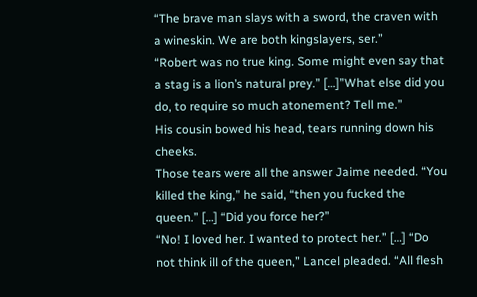“The brave man slays with a sword, the craven with a wineskin. We are both kingslayers, ser.”
“Robert was no true king. Some might even say that a stag is a lion’s natural prey.” […]”What else did you do, to require so much atonement? Tell me.”
His cousin bowed his head, tears running down his cheeks.
Those tears were all the answer Jaime needed. “You killed the king,” he said, “then you fucked the queen.” […] “Did you force her?”
“No! I loved her. I wanted to protect her.” […] “Do not think ill of the queen,” Lancel pleaded. “All flesh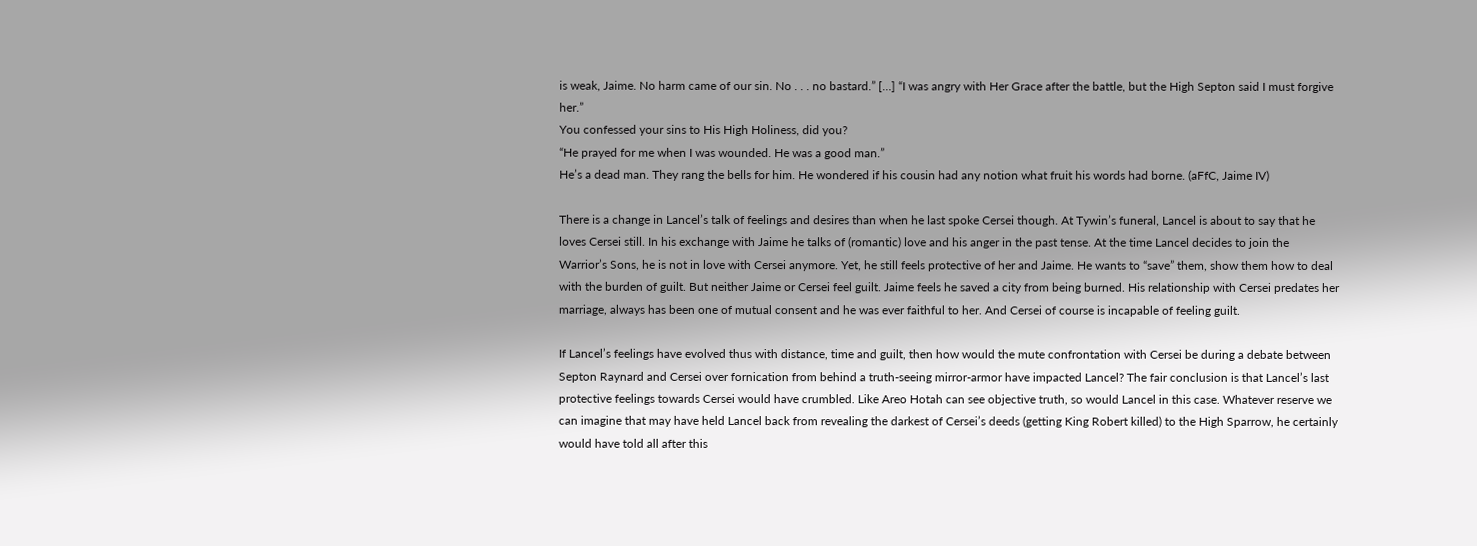is weak, Jaime. No harm came of our sin. No . . . no bastard.” […] “I was angry with Her Grace after the battle, but the High Septon said I must forgive her.”
You confessed your sins to His High Holiness, did you?
“He prayed for me when I was wounded. He was a good man.”
He’s a dead man. They rang the bells for him. He wondered if his cousin had any notion what fruit his words had borne. (aFfC, Jaime IV)

There is a change in Lancel’s talk of feelings and desires than when he last spoke Cersei though. At Tywin’s funeral, Lancel is about to say that he loves Cersei still. In his exchange with Jaime he talks of (romantic) love and his anger in the past tense. At the time Lancel decides to join the Warrior’s Sons, he is not in love with Cersei anymore. Yet, he still feels protective of her and Jaime. He wants to “save” them, show them how to deal with the burden of guilt. But neither Jaime or Cersei feel guilt. Jaime feels he saved a city from being burned. His relationship with Cersei predates her marriage, always has been one of mutual consent and he was ever faithful to her. And Cersei of course is incapable of feeling guilt.

If Lancel’s feelings have evolved thus with distance, time and guilt, then how would the mute confrontation with Cersei be during a debate between Septon Raynard and Cersei over fornication from behind a truth-seeing mirror-armor have impacted Lancel? The fair conclusion is that Lancel’s last protective feelings towards Cersei would have crumbled. Like Areo Hotah can see objective truth, so would Lancel in this case. Whatever reserve we can imagine that may have held Lancel back from revealing the darkest of Cersei’s deeds (getting King Robert killed) to the High Sparrow, he certainly would have told all after this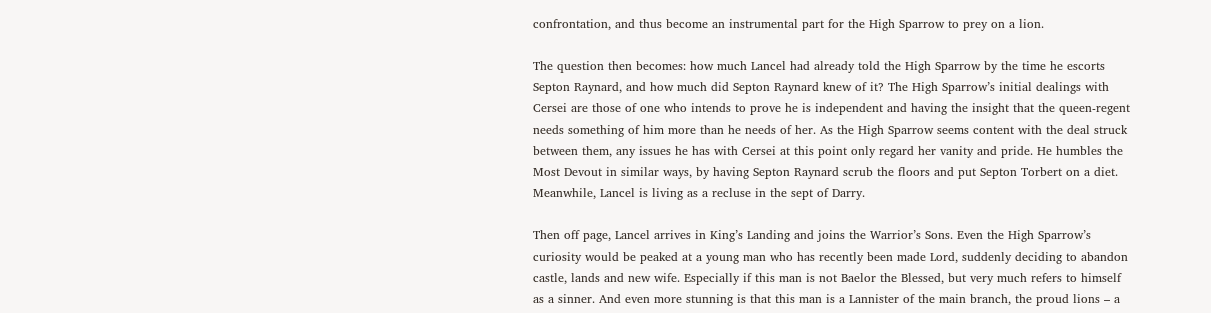confrontation, and thus become an instrumental part for the High Sparrow to prey on a lion.

The question then becomes: how much Lancel had already told the High Sparrow by the time he escorts Septon Raynard, and how much did Septon Raynard knew of it? The High Sparrow’s initial dealings with Cersei are those of one who intends to prove he is independent and having the insight that the queen-regent needs something of him more than he needs of her. As the High Sparrow seems content with the deal struck between them, any issues he has with Cersei at this point only regard her vanity and pride. He humbles the Most Devout in similar ways, by having Septon Raynard scrub the floors and put Septon Torbert on a diet. Meanwhile, Lancel is living as a recluse in the sept of Darry.

Then off page, Lancel arrives in King’s Landing and joins the Warrior’s Sons. Even the High Sparrow’s curiosity would be peaked at a young man who has recently been made Lord, suddenly deciding to abandon castle, lands and new wife. Especially if this man is not Baelor the Blessed, but very much refers to himself as a sinner. And even more stunning is that this man is a Lannister of the main branch, the proud lions – a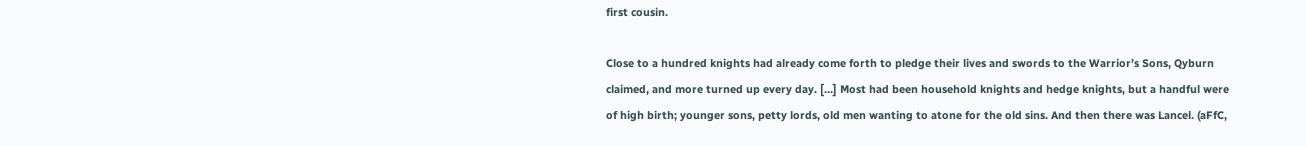first cousin.

Close to a hundred knights had already come forth to pledge their lives and swords to the Warrior’s Sons, Qyburn claimed, and more turned up every day. […] Most had been household knights and hedge knights, but a handful were of high birth; younger sons, petty lords, old men wanting to atone for the old sins. And then there was Lancel. (aFfC,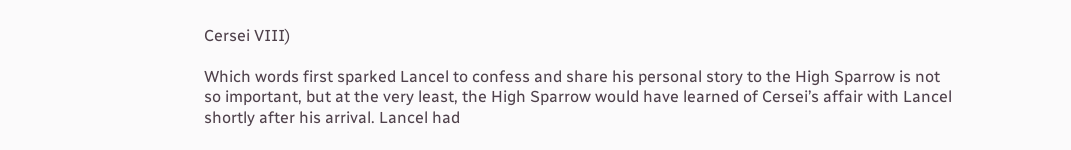Cersei VIII)

Which words first sparked Lancel to confess and share his personal story to the High Sparrow is not so important, but at the very least, the High Sparrow would have learned of Cersei’s affair with Lancel shortly after his arrival. Lancel had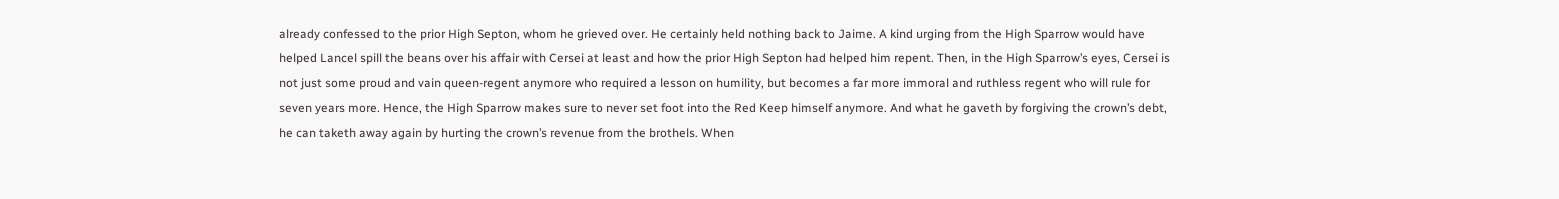already confessed to the prior High Septon, whom he grieved over. He certainly held nothing back to Jaime. A kind urging from the High Sparrow would have helped Lancel spill the beans over his affair with Cersei at least and how the prior High Septon had helped him repent. Then, in the High Sparrow’s eyes, Cersei is not just some proud and vain queen-regent anymore who required a lesson on humility, but becomes a far more immoral and ruthless regent who will rule for seven years more. Hence, the High Sparrow makes sure to never set foot into the Red Keep himself anymore. And what he gaveth by forgiving the crown’s debt, he can taketh away again by hurting the crown’s revenue from the brothels. When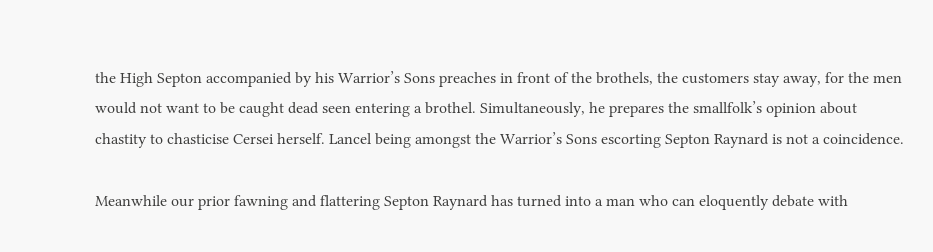the High Septon accompanied by his Warrior’s Sons preaches in front of the brothels, the customers stay away, for the men would not want to be caught dead seen entering a brothel. Simultaneously, he prepares the smallfolk’s opinion about chastity to chasticise Cersei herself. Lancel being amongst the Warrior’s Sons escorting Septon Raynard is not a coincidence.

Meanwhile our prior fawning and flattering Septon Raynard has turned into a man who can eloquently debate with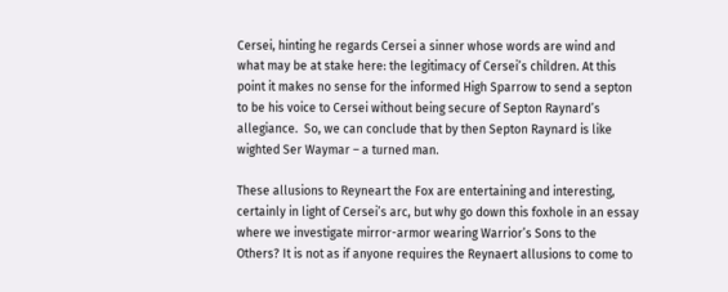Cersei, hinting he regards Cersei a sinner whose words are wind and what may be at stake here: the legitimacy of Cersei’s children. At this point it makes no sense for the informed High Sparrow to send a septon to be his voice to Cersei without being secure of Septon Raynard’s allegiance.  So, we can conclude that by then Septon Raynard is like wighted Ser Waymar – a turned man.

These allusions to Reyneart the Fox are entertaining and interesting, certainly in light of Cersei’s arc, but why go down this foxhole in an essay where we investigate mirror-armor wearing Warrior’s Sons to the Others? It is not as if anyone requires the Reynaert allusions to come to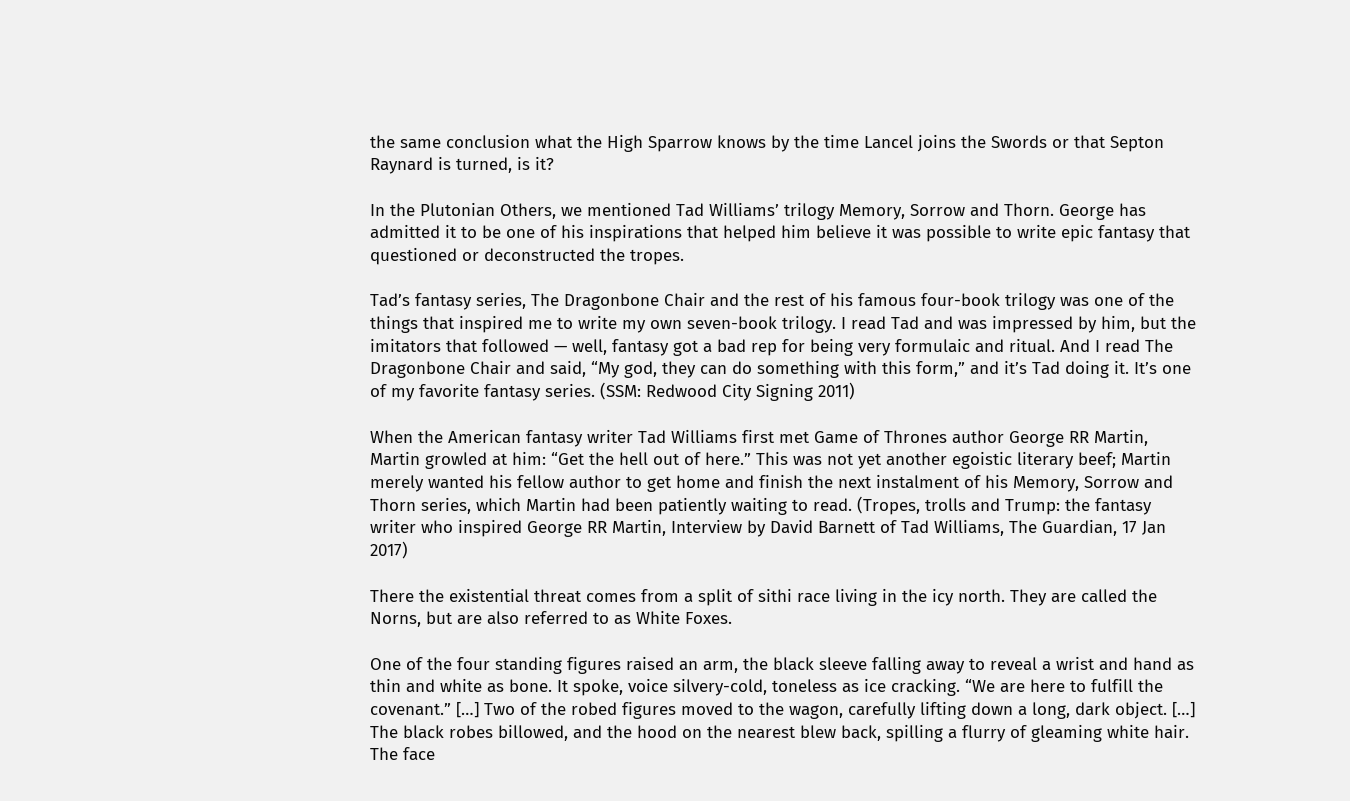the same conclusion what the High Sparrow knows by the time Lancel joins the Swords or that Septon Raynard is turned, is it?

In the Plutonian Others, we mentioned Tad Williams’ trilogy Memory, Sorrow and Thorn. George has admitted it to be one of his inspirations that helped him believe it was possible to write epic fantasy that questioned or deconstructed the tropes.

Tad’s fantasy series, The Dragonbone Chair and the rest of his famous four-book trilogy was one of the things that inspired me to write my own seven-book trilogy. I read Tad and was impressed by him, but the imitators that followed — well, fantasy got a bad rep for being very formulaic and ritual. And I read The Dragonbone Chair and said, “My god, they can do something with this form,” and it’s Tad doing it. It’s one of my favorite fantasy series. (SSM: Redwood City Signing 2011)

When the American fantasy writer Tad Williams first met Game of Thrones author George RR Martin, Martin growled at him: “Get the hell out of here.” This was not yet another egoistic literary beef; Martin merely wanted his fellow author to get home and finish the next instalment of his Memory, Sorrow and Thorn series, which Martin had been patiently waiting to read. (Tropes, trolls and Trump: the fantasy writer who inspired George RR Martin, Interview by David Barnett of Tad Williams, The Guardian, 17 Jan 2017)

There the existential threat comes from a split of sithi race living in the icy north. They are called the Norns, but are also referred to as White Foxes.

One of the four standing figures raised an arm, the black sleeve falling away to reveal a wrist and hand as thin and white as bone. It spoke, voice silvery-cold, toneless as ice cracking. “We are here to fulfill the covenant.” […] Two of the robed figures moved to the wagon, carefully lifting down a long, dark object. […] The black robes billowed, and the hood on the nearest blew back, spilling a flurry of gleaming white hair. The face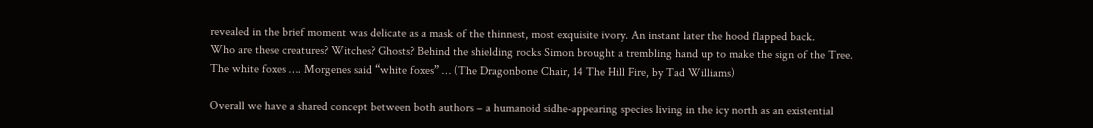revealed in the brief moment was delicate as a mask of the thinnest, most exquisite ivory. An instant later the hood flapped back.
Who are these creatures? Witches? Ghosts? Behind the shielding rocks Simon brought a trembling hand up to make the sign of the Tree. The white foxes …. Morgenes said “white foxes” … (The Dragonbone Chair, 14 The Hill Fire, by Tad Williams)

Overall we have a shared concept between both authors – a humanoid sidhe-appearing species living in the icy north as an existential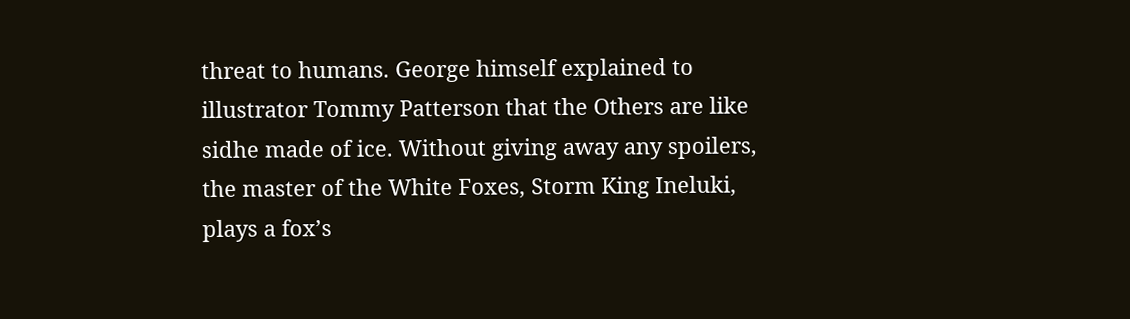threat to humans. George himself explained to illustrator Tommy Patterson that the Others are like sidhe made of ice. Without giving away any spoilers, the master of the White Foxes, Storm King Ineluki, plays a fox’s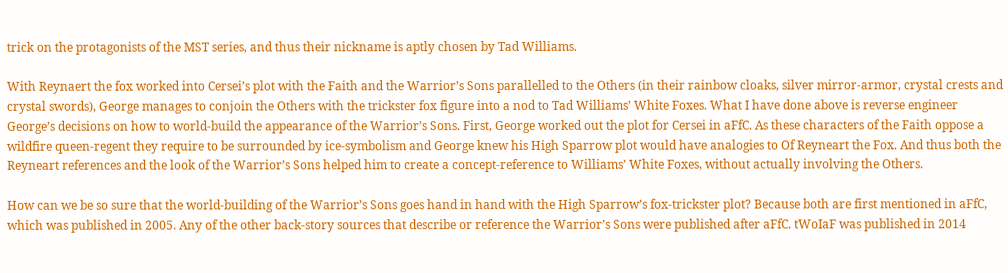trick on the protagonists of the MST series, and thus their nickname is aptly chosen by Tad Williams.

With Reynaert the fox worked into Cersei’s plot with the Faith and the Warrior’s Sons parallelled to the Others (in their rainbow cloaks, silver mirror-armor, crystal crests and crystal swords), George manages to conjoin the Others with the trickster fox figure into a nod to Tad Williams’ White Foxes. What I have done above is reverse engineer George’s decisions on how to world-build the appearance of the Warrior’s Sons. First, George worked out the plot for Cersei in aFfC. As these characters of the Faith oppose a wildfire queen-regent they require to be surrounded by ice-symbolism and George knew his High Sparrow plot would have analogies to Of Reyneart the Fox. And thus both the Reyneart references and the look of the Warrior’s Sons helped him to create a concept-reference to Williams’ White Foxes, without actually involving the Others.

How can we be so sure that the world-building of the Warrior’s Sons goes hand in hand with the High Sparrow’s fox-trickster plot? Because both are first mentioned in aFfC, which was published in 2005. Any of the other back-story sources that describe or reference the Warrior’s Sons were published after aFfC. tWoIaF was published in 2014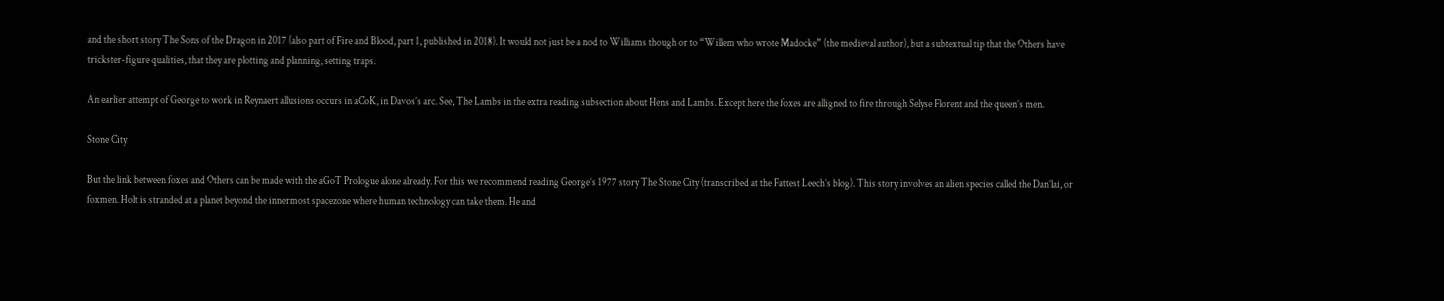and the short story The Sons of the Dragon in 2017 (also part of Fire and Blood, part 1, published in 2018). It would not just be a nod to Williams though or to “Willem who wrote Madocke” (the medieval author), but a subtextual tip that the Others have trickster-figure qualities, that they are plotting and planning, setting traps.

An earlier attempt of George to work in Reynaert allusions occurs in aCoK, in Davos’s arc. See, The Lambs in the extra reading subsection about Hens and Lambs. Except here the foxes are alligned to fire through Selyse Florent and the queen’s men.

Stone City

But the link between foxes and Others can be made with the aGoT Prologue alone already. For this we recommend reading George’s 1977 story The Stone City (transcribed at the Fattest Leech’s blog). This story involves an alien species called the Dan’lai, or foxmen. Holt is stranded at a planet beyond the innermost spacezone where human technology can take them. He and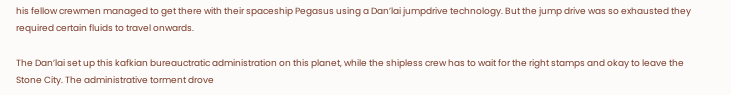his fellow crewmen managed to get there with their spaceship Pegasus using a Dan’lai jumpdrive technology. But the jump drive was so exhausted they required certain fluids to travel onwards.

The Dan’lai set up this kafkian bureauctratic administration on this planet, while the shipless crew has to wait for the right stamps and okay to leave the Stone City. The administrative torment drove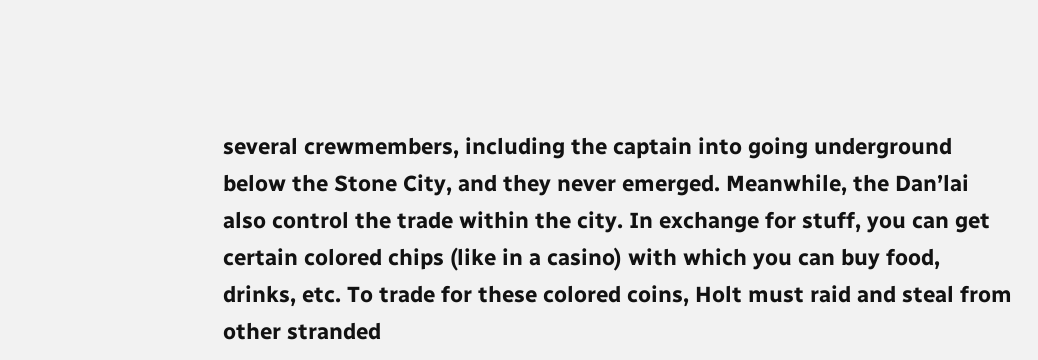several crewmembers, including the captain into going underground below the Stone City, and they never emerged. Meanwhile, the Dan’lai also control the trade within the city. In exchange for stuff, you can get certain colored chips (like in a casino) with which you can buy food, drinks, etc. To trade for these colored coins, Holt must raid and steal from other stranded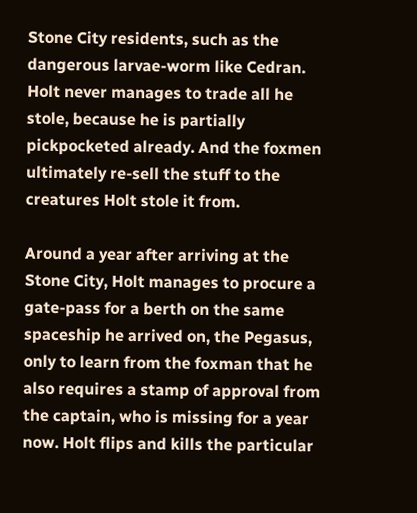Stone City residents, such as the dangerous larvae-worm like Cedran. Holt never manages to trade all he stole, because he is partially pickpocketed already. And the foxmen ultimately re-sell the stuff to the creatures Holt stole it from.

Around a year after arriving at the Stone City, Holt manages to procure a gate-pass for a berth on the same spaceship he arrived on, the Pegasus, only to learn from the foxman that he also requires a stamp of approval from the captain, who is missing for a year now. Holt flips and kills the particular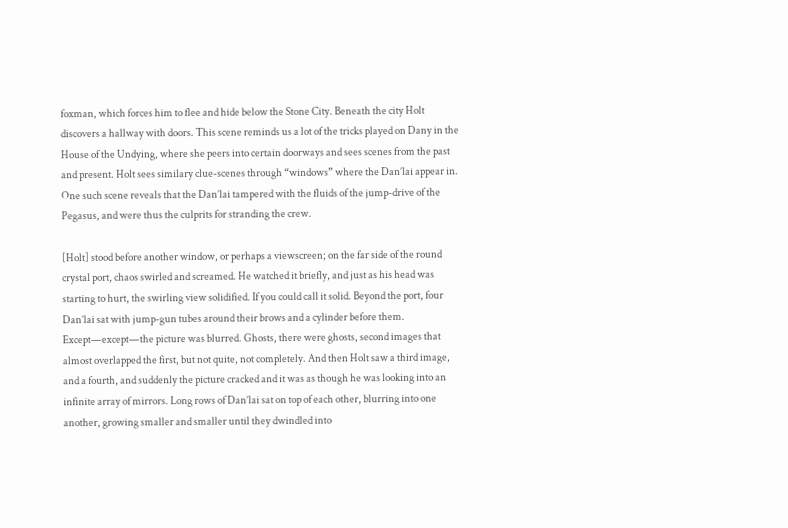foxman, which forces him to flee and hide below the Stone City. Beneath the city Holt discovers a hallway with doors. This scene reminds us a lot of the tricks played on Dany in the House of the Undying, where she peers into certain doorways and sees scenes from the past and present. Holt sees similary clue-scenes through “windows” where the Dan’lai appear in. One such scene reveals that the Dan’lai tampered with the fluids of the jump-drive of the Pegasus, and were thus the culprits for stranding the crew.

[Holt] stood before another window, or perhaps a viewscreen; on the far side of the round crystal port, chaos swirled and screamed. He watched it briefly, and just as his head was starting to hurt, the swirling view solidified. If you could call it solid. Beyond the port, four Dan’lai sat with jump-gun tubes around their brows and a cylinder before them. Except—except—the picture was blurred. Ghosts, there were ghosts, second images that almost overlapped the first, but not quite, not completely. And then Holt saw a third image, and a fourth, and suddenly the picture cracked and it was as though he was looking into an infinite array of mirrors. Long rows of Dan’lai sat on top of each other, blurring into one another, growing smaller and smaller until they dwindled into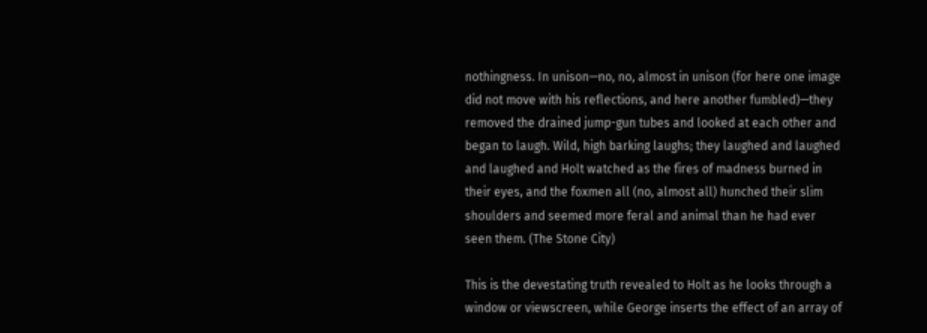nothingness. In unison—no, no, almost in unison (for here one image did not move with his reflections, and here another fumbled)—they removed the drained jump-gun tubes and looked at each other and began to laugh. Wild, high barking laughs; they laughed and laughed and laughed and Holt watched as the fires of madness burned in their eyes, and the foxmen all (no, almost all) hunched their slim shoulders and seemed more feral and animal than he had ever seen them. (The Stone City)

This is the devestating truth revealed to Holt as he looks through a window or viewscreen, while George inserts the effect of an array of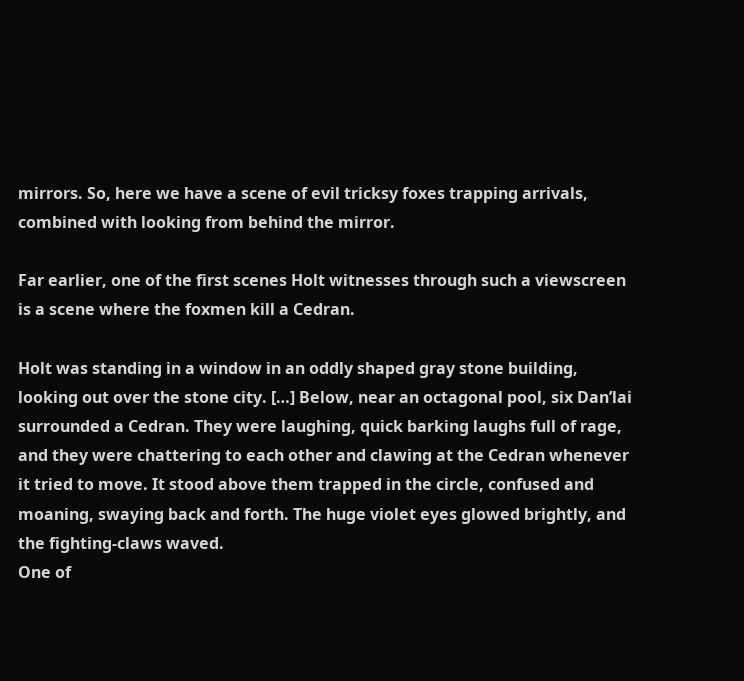mirrors. So, here we have a scene of evil tricksy foxes trapping arrivals, combined with looking from behind the mirror.

Far earlier, one of the first scenes Holt witnesses through such a viewscreen is a scene where the foxmen kill a Cedran.

Holt was standing in a window in an oddly shaped gray stone building, looking out over the stone city. […] Below, near an octagonal pool, six Dan’lai surrounded a Cedran. They were laughing, quick barking laughs full of rage, and they were chattering to each other and clawing at the Cedran whenever it tried to move. It stood above them trapped in the circle, confused and moaning, swaying back and forth. The huge violet eyes glowed brightly, and the fighting-claws waved.
One of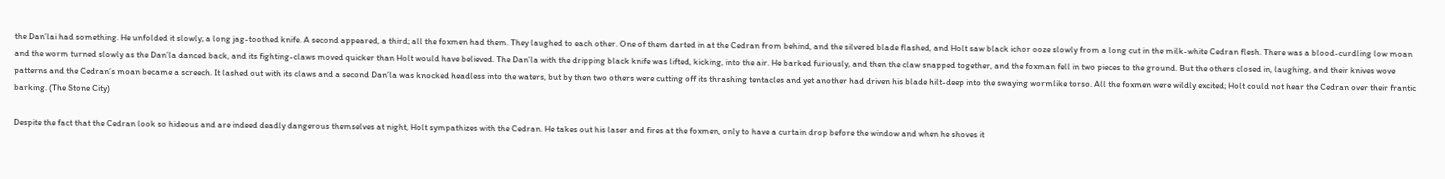the Dan’lai had something. He unfolded it slowly; a long jag-toothed knife. A second appeared, a third; all the foxmen had them. They laughed to each other. One of them darted in at the Cedran from behind, and the silvered blade flashed, and Holt saw black ichor ooze slowly from a long cut in the milk-white Cedran flesh. There was a blood-curdling low moan and the worm turned slowly as the Dan’la danced back, and its fighting-claws moved quicker than Holt would have believed. The Dan’la with the dripping black knife was lifted, kicking, into the air. He barked furiously, and then the claw snapped together, and the foxman fell in two pieces to the ground. But the others closed in, laughing, and their knives wove patterns and the Cedran’s moan became a screech. It lashed out with its claws and a second Dan’la was knocked headless into the waters, but by then two others were cutting off its thrashing tentacles and yet another had driven his blade hilt-deep into the swaying wormlike torso. All the foxmen were wildly excited; Holt could not hear the Cedran over their frantic barking. (The Stone City)

Despite the fact that the Cedran look so hideous and are indeed deadly dangerous themselves at night, Holt sympathizes with the Cedran. He takes out his laser and fires at the foxmen, only to have a curtain drop before the window and when he shoves it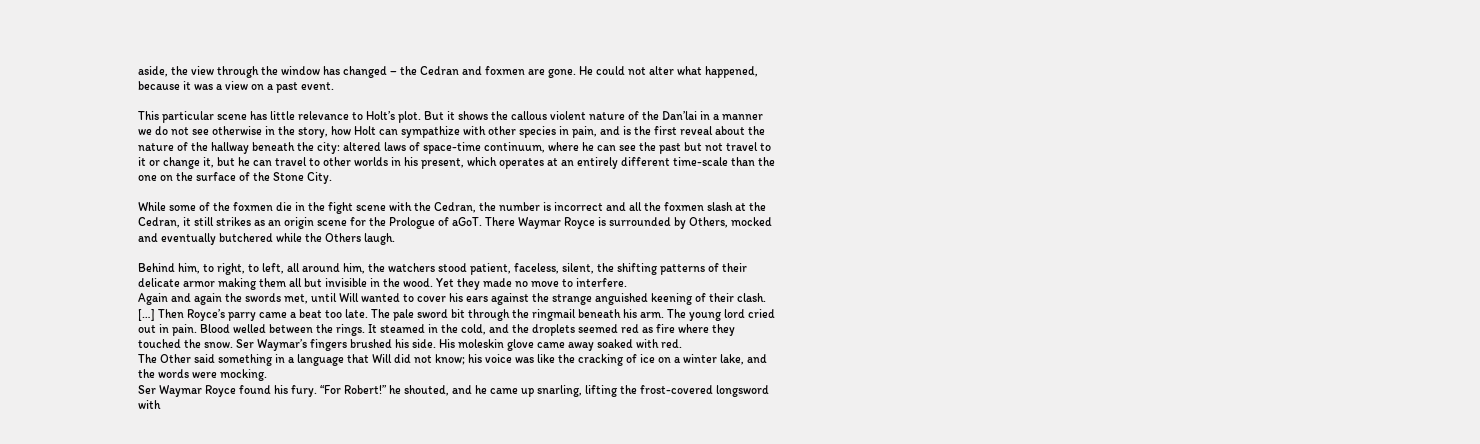aside, the view through the window has changed – the Cedran and foxmen are gone. He could not alter what happened, because it was a view on a past event.

This particular scene has little relevance to Holt’s plot. But it shows the callous violent nature of the Dan’lai in a manner we do not see otherwise in the story, how Holt can sympathize with other species in pain, and is the first reveal about the nature of the hallway beneath the city: altered laws of space-time continuum, where he can see the past but not travel to it or change it, but he can travel to other worlds in his present, which operates at an entirely different time-scale than the one on the surface of the Stone City.

While some of the foxmen die in the fight scene with the Cedran, the number is incorrect and all the foxmen slash at the Cedran, it still strikes as an origin scene for the Prologue of aGoT. There Waymar Royce is surrounded by Others, mocked and eventually butchered while the Others laugh.

Behind him, to right, to left, all around him, the watchers stood patient, faceless, silent, the shifting patterns of their delicate armor making them all but invisible in the wood. Yet they made no move to interfere.
Again and again the swords met, until Will wanted to cover his ears against the strange anguished keening of their clash. […] Then Royce’s parry came a beat too late. The pale sword bit through the ringmail beneath his arm. The young lord cried out in pain. Blood welled between the rings. It steamed in the cold, and the droplets seemed red as fire where they touched the snow. Ser Waymar’s fingers brushed his side. His moleskin glove came away soaked with red.
The Other said something in a language that Will did not know; his voice was like the cracking of ice on a winter lake, and the words were mocking.
Ser Waymar Royce found his fury. “For Robert!” he shouted, and he came up snarling, lifting the frost-covered longsword with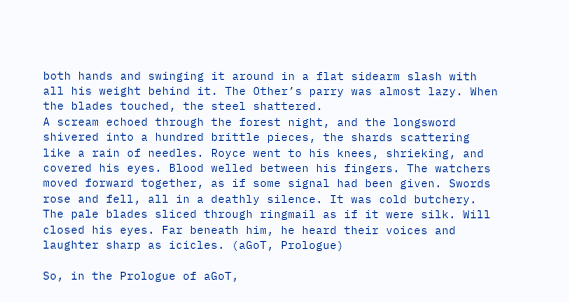both hands and swinging it around in a flat sidearm slash with all his weight behind it. The Other’s parry was almost lazy. When the blades touched, the steel shattered.
A scream echoed through the forest night, and the longsword shivered into a hundred brittle pieces, the shards scattering like a rain of needles. Royce went to his knees, shrieking, and covered his eyes. Blood welled between his fingers. The watchers moved forward together, as if some signal had been given. Swords rose and fell, all in a deathly silence. It was cold butchery. The pale blades sliced through ringmail as if it were silk. Will closed his eyes. Far beneath him, he heard their voices and laughter sharp as icicles. (aGoT, Prologue)

So, in the Prologue of aGoT,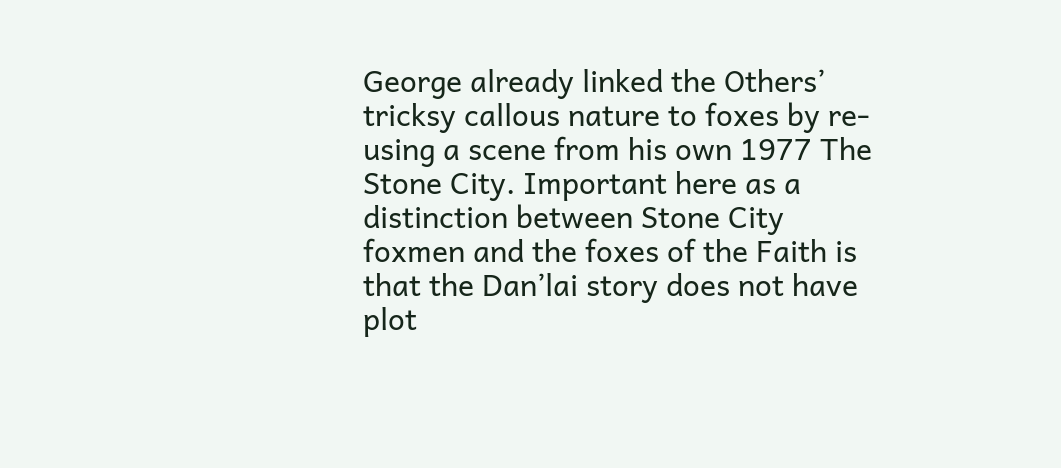George already linked the Others’ tricksy callous nature to foxes by re-using a scene from his own 1977 The Stone City. Important here as a distinction between Stone City foxmen and the foxes of the Faith is that the Dan’lai story does not have plot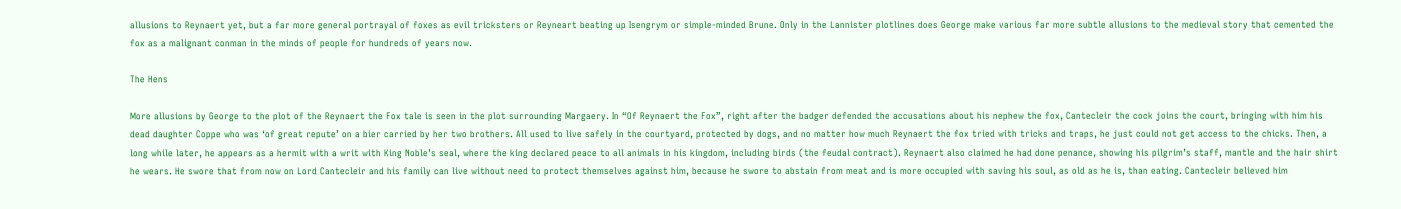allusions to Reynaert yet, but a far more general portrayal of foxes as evil tricksters or Reyneart beating up Isengrym or simple-minded Brune. Only in the Lannister plotlines does George make various far more subtle allusions to the medieval story that cemented the fox as a malignant conman in the minds of people for hundreds of years now.

The Hens

More allusions by George to the plot of the Reynaert the Fox tale is seen in the plot surrounding Margaery. In “Of Reynaert the Fox”, right after the badger defended the accusations about his nephew the fox, Cantecleir the cock joins the court, bringing with him his dead daughter Coppe who was ‘of great repute’ on a bier carried by her two brothers. All used to live safely in the courtyard, protected by dogs, and no matter how much Reynaert the fox tried with tricks and traps, he just could not get access to the chicks. Then, a long while later, he appears as a hermit with a writ with King Noble’s seal, where the king declared peace to all animals in his kingdom, including birds (the feudal contract). Reynaert also claimed he had done penance, showing his pilgrim’s staff, mantle and the hair shirt he wears. He swore that from now on Lord Cantecleir and his family can live without need to protect themselves against him, because he swore to abstain from meat and is more occupied with saving his soul, as old as he is, than eating. Cantecleir believed him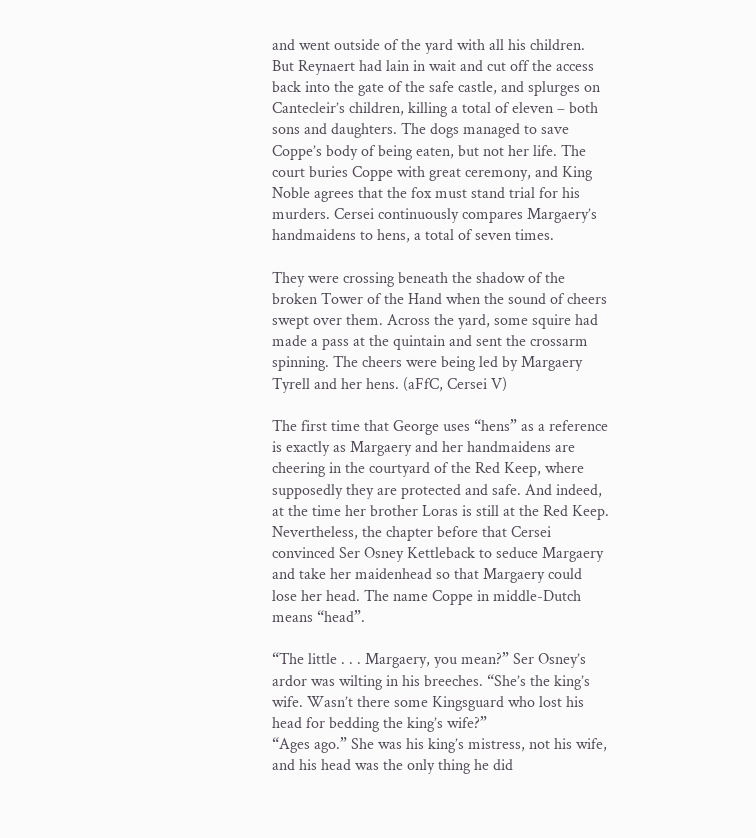and went outside of the yard with all his children. But Reynaert had lain in wait and cut off the access back into the gate of the safe castle, and splurges on Cantecleir’s children, killing a total of eleven – both sons and daughters. The dogs managed to save Coppe’s body of being eaten, but not her life. The court buries Coppe with great ceremony, and King Noble agrees that the fox must stand trial for his murders. Cersei continuously compares Margaery’s handmaidens to hens, a total of seven times.

They were crossing beneath the shadow of the broken Tower of the Hand when the sound of cheers swept over them. Across the yard, some squire had made a pass at the quintain and sent the crossarm spinning. The cheers were being led by Margaery Tyrell and her hens. (aFfC, Cersei V)

The first time that George uses “hens” as a reference is exactly as Margaery and her handmaidens are cheering in the courtyard of the Red Keep, where supposedly they are protected and safe. And indeed, at the time her brother Loras is still at the Red Keep. Nevertheless, the chapter before that Cersei convinced Ser Osney Kettleback to seduce Margaery and take her maidenhead so that Margaery could lose her head. The name Coppe in middle-Dutch means “head”.

“The little . . . Margaery, you mean?” Ser Osney’s ardor was wilting in his breeches. “She’s the king’s wife. Wasn’t there some Kingsguard who lost his head for bedding the king’s wife?”
“Ages ago.” She was his king’s mistress, not his wife, and his head was the only thing he did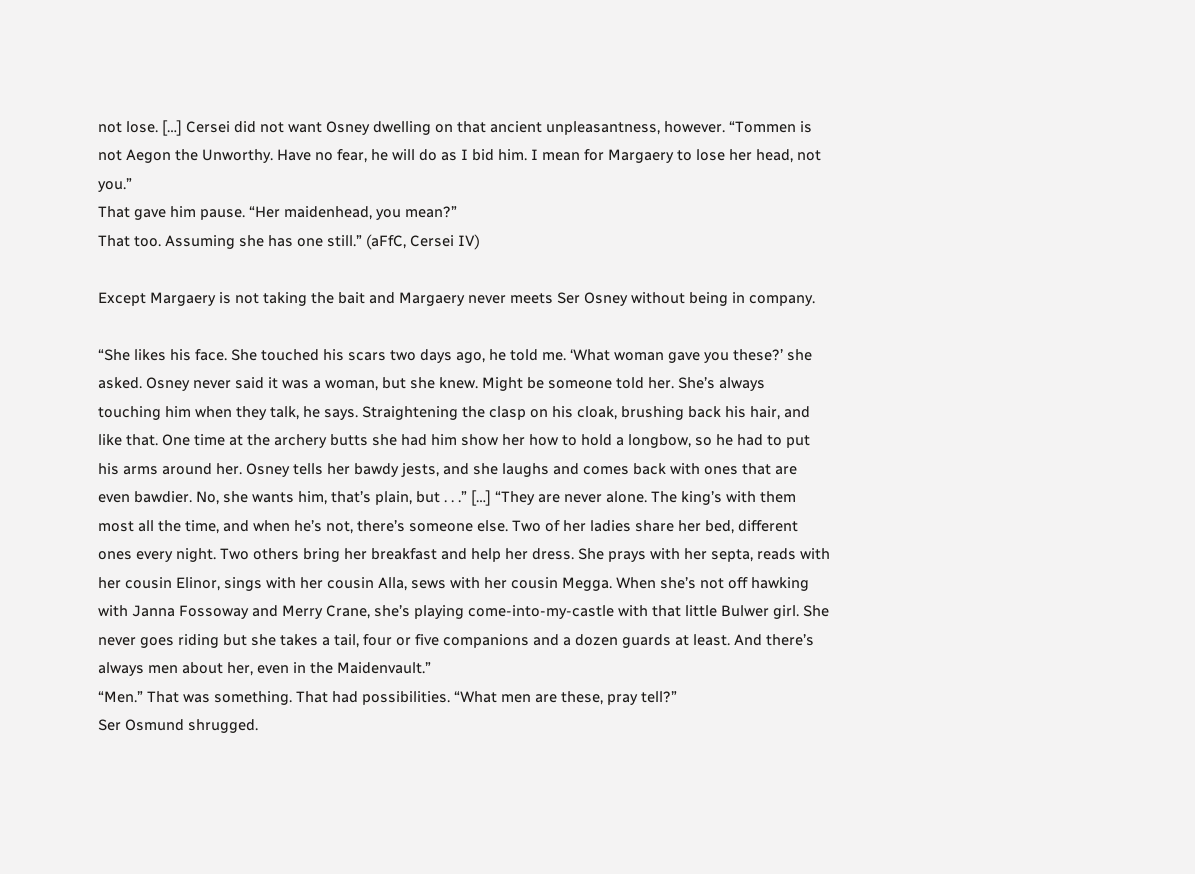not lose. […] Cersei did not want Osney dwelling on that ancient unpleasantness, however. “Tommen is not Aegon the Unworthy. Have no fear, he will do as I bid him. I mean for Margaery to lose her head, not you.”
That gave him pause. “Her maidenhead, you mean?”
That too. Assuming she has one still.” (aFfC, Cersei IV)

Except Margaery is not taking the bait and Margaery never meets Ser Osney without being in company.

“She likes his face. She touched his scars two days ago, he told me. ‘What woman gave you these?’ she asked. Osney never said it was a woman, but she knew. Might be someone told her. She’s always touching him when they talk, he says. Straightening the clasp on his cloak, brushing back his hair, and like that. One time at the archery butts she had him show her how to hold a longbow, so he had to put his arms around her. Osney tells her bawdy jests, and she laughs and comes back with ones that are even bawdier. No, she wants him, that’s plain, but . . .” […] “They are never alone. The king’s with them most all the time, and when he’s not, there’s someone else. Two of her ladies share her bed, different ones every night. Two others bring her breakfast and help her dress. She prays with her septa, reads with her cousin Elinor, sings with her cousin Alla, sews with her cousin Megga. When she’s not off hawking with Janna Fossoway and Merry Crane, she’s playing come-into-my-castle with that little Bulwer girl. She never goes riding but she takes a tail, four or five companions and a dozen guards at least. And there’s always men about her, even in the Maidenvault.”
“Men.” That was something. That had possibilities. “What men are these, pray tell?”
Ser Osmund shrugged.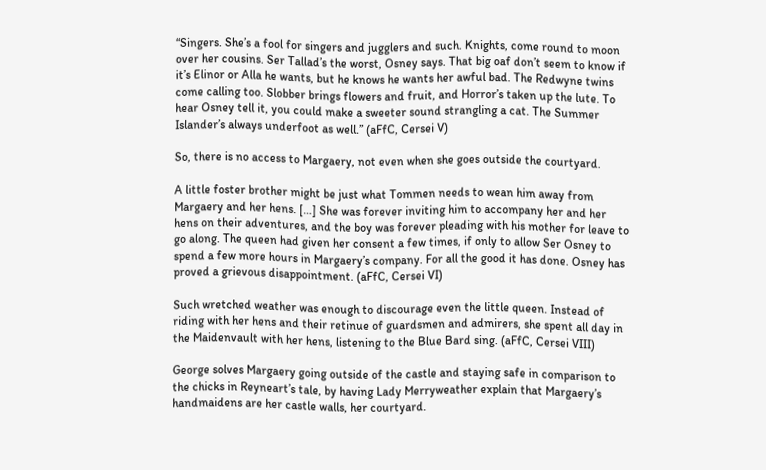“Singers. She’s a fool for singers and jugglers and such. Knights, come round to moon over her cousins. Ser Tallad’s the worst, Osney says. That big oaf don’t seem to know if it’s Elinor or Alla he wants, but he knows he wants her awful bad. The Redwyne twins come calling too. Slobber brings flowers and fruit, and Horror’s taken up the lute. To hear Osney tell it, you could make a sweeter sound strangling a cat. The Summer Islander’s always underfoot as well.” (aFfC, Cersei V)

So, there is no access to Margaery, not even when she goes outside the courtyard.

A little foster brother might be just what Tommen needs to wean him away from Margaery and her hens. […] She was forever inviting him to accompany her and her hens on their adventures, and the boy was forever pleading with his mother for leave to go along. The queen had given her consent a few times, if only to allow Ser Osney to spend a few more hours in Margaery’s company. For all the good it has done. Osney has proved a grievous disappointment. (aFfC, Cersei VI)

Such wretched weather was enough to discourage even the little queen. Instead of riding with her hens and their retinue of guardsmen and admirers, she spent all day in the Maidenvault with her hens, listening to the Blue Bard sing. (aFfC, Cersei VIII)

George solves Margaery going outside of the castle and staying safe in comparison to the chicks in Reyneart’s tale, by having Lady Merryweather explain that Margaery’s handmaidens are her castle walls, her courtyard.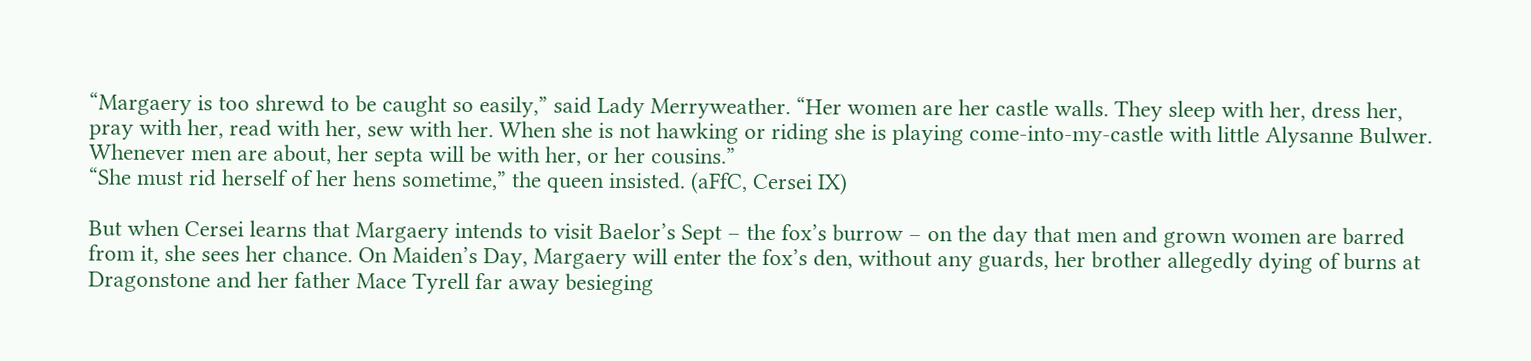“Margaery is too shrewd to be caught so easily,” said Lady Merryweather. “Her women are her castle walls. They sleep with her, dress her, pray with her, read with her, sew with her. When she is not hawking or riding she is playing come-into-my-castle with little Alysanne Bulwer. Whenever men are about, her septa will be with her, or her cousins.”
“She must rid herself of her hens sometime,” the queen insisted. (aFfC, Cersei IX)

But when Cersei learns that Margaery intends to visit Baelor’s Sept – the fox’s burrow – on the day that men and grown women are barred from it, she sees her chance. On Maiden’s Day, Margaery will enter the fox’s den, without any guards, her brother allegedly dying of burns at Dragonstone and her father Mace Tyrell far away besieging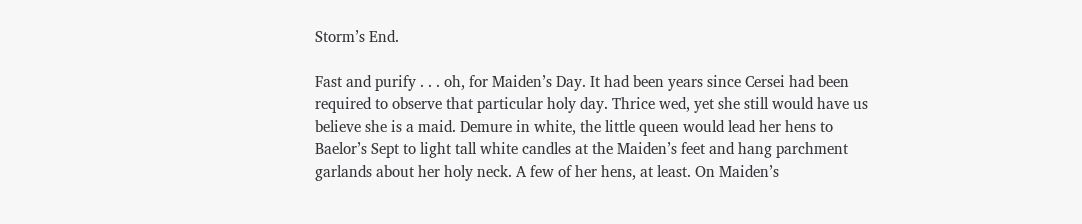Storm’s End.

Fast and purify . . . oh, for Maiden’s Day. It had been years since Cersei had been required to observe that particular holy day. Thrice wed, yet she still would have us believe she is a maid. Demure in white, the little queen would lead her hens to Baelor’s Sept to light tall white candles at the Maiden’s feet and hang parchment garlands about her holy neck. A few of her hens, at least. On Maiden’s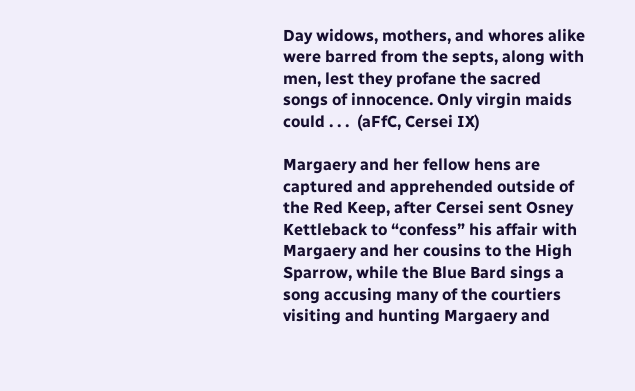Day widows, mothers, and whores alike were barred from the septs, along with men, lest they profane the sacred songs of innocence. Only virgin maids could . . .  (aFfC, Cersei IX)

Margaery and her fellow hens are captured and apprehended outside of the Red Keep, after Cersei sent Osney Kettleback to “confess” his affair with Margaery and her cousins to the High Sparrow, while the Blue Bard sings a song accusing many of the courtiers visiting and hunting Margaery and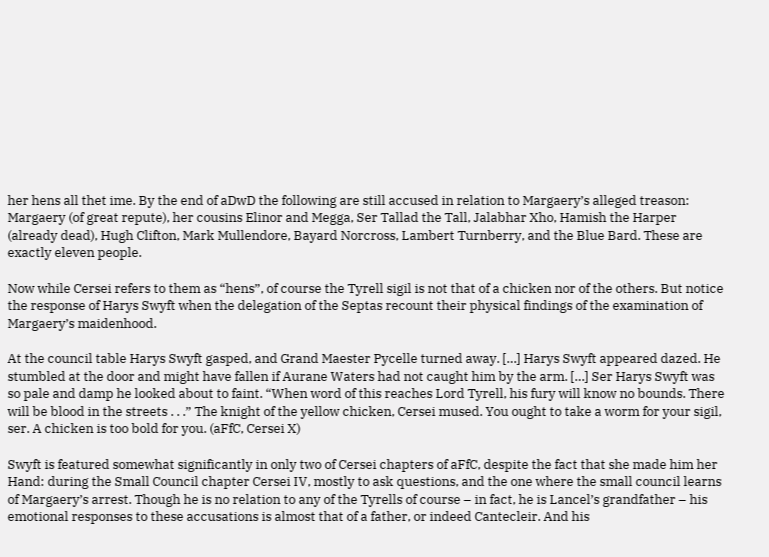her hens all thet ime. By the end of aDwD the following are still accused in relation to Margaery’s alleged treason: Margaery (of great repute), her cousins Elinor and Megga, Ser Tallad the Tall, Jalabhar Xho, Hamish the Harper (already dead), Hugh Clifton, Mark Mullendore, Bayard Norcross, Lambert Turnberry, and the Blue Bard. These are exactly eleven people.

Now while Cersei refers to them as “hens”, of course the Tyrell sigil is not that of a chicken nor of the others. But notice the response of Harys Swyft when the delegation of the Septas recount their physical findings of the examination of Margaery’s maidenhood.

At the council table Harys Swyft gasped, and Grand Maester Pycelle turned away. […] Harys Swyft appeared dazed. He stumbled at the door and might have fallen if Aurane Waters had not caught him by the arm. […] Ser Harys Swyft was so pale and damp he looked about to faint. “When word of this reaches Lord Tyrell, his fury will know no bounds. There will be blood in the streets . . .” The knight of the yellow chicken, Cersei mused. You ought to take a worm for your sigil, ser. A chicken is too bold for you. (aFfC, Cersei X)

Swyft is featured somewhat significantly in only two of Cersei chapters of aFfC, despite the fact that she made him her Hand: during the Small Council chapter Cersei IV, mostly to ask questions, and the one where the small council learns of Margaery’s arrest. Though he is no relation to any of the Tyrells of course – in fact, he is Lancel’s grandfather – his emotional responses to these accusations is almost that of a father, or indeed Cantecleir. And his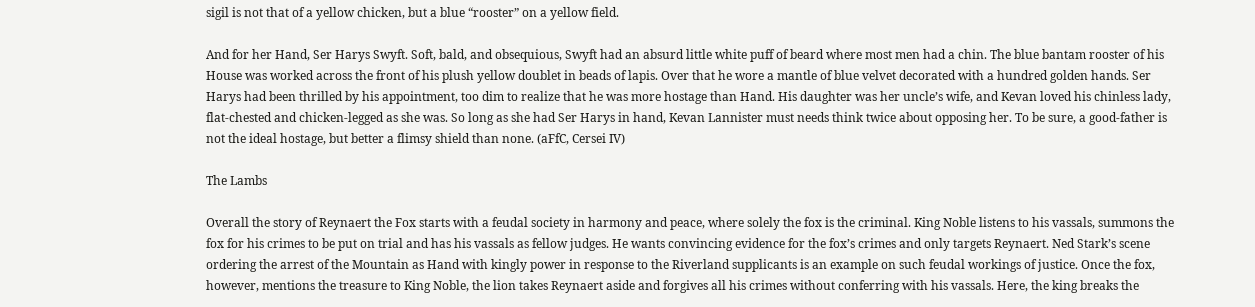sigil is not that of a yellow chicken, but a blue “rooster” on a yellow field.

And for her Hand, Ser Harys Swyft. Soft, bald, and obsequious, Swyft had an absurd little white puff of beard where most men had a chin. The blue bantam rooster of his House was worked across the front of his plush yellow doublet in beads of lapis. Over that he wore a mantle of blue velvet decorated with a hundred golden hands. Ser Harys had been thrilled by his appointment, too dim to realize that he was more hostage than Hand. His daughter was her uncle’s wife, and Kevan loved his chinless lady, flat-chested and chicken-legged as she was. So long as she had Ser Harys in hand, Kevan Lannister must needs think twice about opposing her. To be sure, a good-father is not the ideal hostage, but better a flimsy shield than none. (aFfC, Cersei IV)

The Lambs

Overall the story of Reynaert the Fox starts with a feudal society in harmony and peace, where solely the fox is the criminal. King Noble listens to his vassals, summons the fox for his crimes to be put on trial and has his vassals as fellow judges. He wants convincing evidence for the fox’s crimes and only targets Reynaert. Ned Stark’s scene ordering the arrest of the Mountain as Hand with kingly power in response to the Riverland supplicants is an example on such feudal workings of justice. Once the fox, however, mentions the treasure to King Noble, the lion takes Reynaert aside and forgives all his crimes without conferring with his vassals. Here, the king breaks the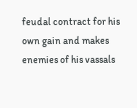feudal contract for his own gain and makes enemies of his vassals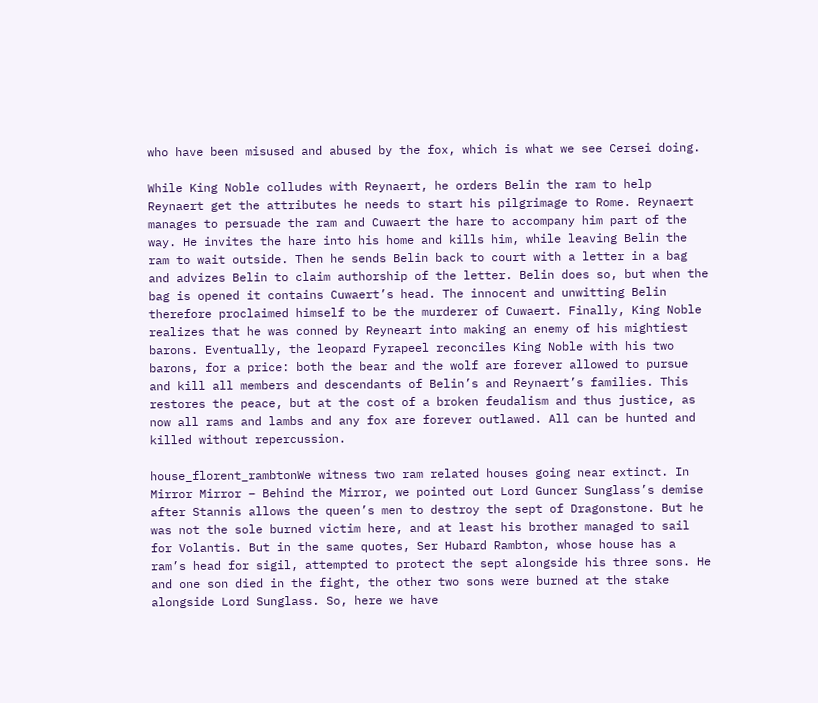who have been misused and abused by the fox, which is what we see Cersei doing.

While King Noble colludes with Reynaert, he orders Belin the ram to help Reynaert get the attributes he needs to start his pilgrimage to Rome. Reynaert manages to persuade the ram and Cuwaert the hare to accompany him part of the way. He invites the hare into his home and kills him, while leaving Belin the ram to wait outside. Then he sends Belin back to court with a letter in a bag and advizes Belin to claim authorship of the letter. Belin does so, but when the bag is opened it contains Cuwaert’s head. The innocent and unwitting Belin therefore proclaimed himself to be the murderer of Cuwaert. Finally, King Noble realizes that he was conned by Reyneart into making an enemy of his mightiest barons. Eventually, the leopard Fyrapeel reconciles King Noble with his two barons, for a price: both the bear and the wolf are forever allowed to pursue and kill all members and descendants of Belin’s and Reynaert’s families. This restores the peace, but at the cost of a broken feudalism and thus justice, as now all rams and lambs and any fox are forever outlawed. All can be hunted and killed without repercussion.

house_florent_rambtonWe witness two ram related houses going near extinct. In Mirror Mirror – Behind the Mirror, we pointed out Lord Guncer Sunglass’s demise after Stannis allows the queen’s men to destroy the sept of Dragonstone. But he was not the sole burned victim here, and at least his brother managed to sail for Volantis. But in the same quotes, Ser Hubard Rambton, whose house has a ram’s head for sigil, attempted to protect the sept alongside his three sons. He and one son died in the fight, the other two sons were burned at the stake alongside Lord Sunglass. So, here we have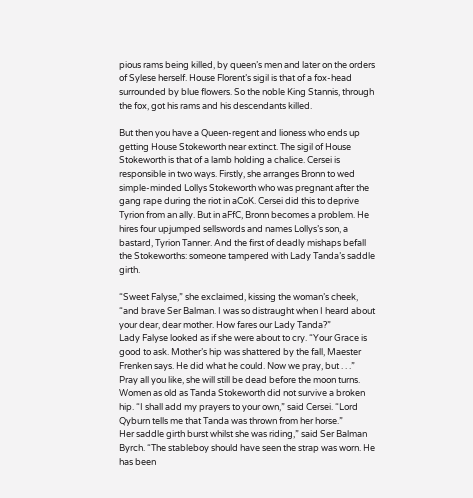pious rams being killed, by queen’s men and later on the orders of Sylese herself. House Florent’s sigil is that of a fox-head surrounded by blue flowers. So the noble King Stannis, through the fox, got his rams and his descendants killed.

But then you have a Queen-regent and lioness who ends up getting House Stokeworth near extinct. The sigil of House Stokeworth is that of a lamb holding a chalice. Cersei is responsible in two ways. Firstly, she arranges Bronn to wed simple-minded Lollys Stokeworth who was pregnant after the gang rape during the riot in aCoK. Cersei did this to deprive Tyrion from an ally. But in aFfC, Bronn becomes a problem. He hires four upjumped sellswords and names Lollys’s son, a bastard, Tyrion Tanner. And the first of deadly mishaps befall the Stokeworths: someone tampered with Lady Tanda’s saddle girth.

“Sweet Falyse,” she exclaimed, kissing the woman’s cheek, “and brave Ser Balman. I was so distraught when I heard about your dear, dear mother. How fares our Lady Tanda?”
Lady Falyse looked as if she were about to cry. “Your Grace is good to ask. Mother’s hip was shattered by the fall, Maester Frenken says. He did what he could. Now we pray, but . . .”
Pray all you like, she will still be dead before the moon turns. Women as old as Tanda Stokeworth did not survive a broken hip. “I shall add my prayers to your own,” said Cersei. “Lord Qyburn tells me that Tanda was thrown from her horse.”
Her saddle girth burst whilst she was riding,” said Ser Balman Byrch. “The stableboy should have seen the strap was worn. He has been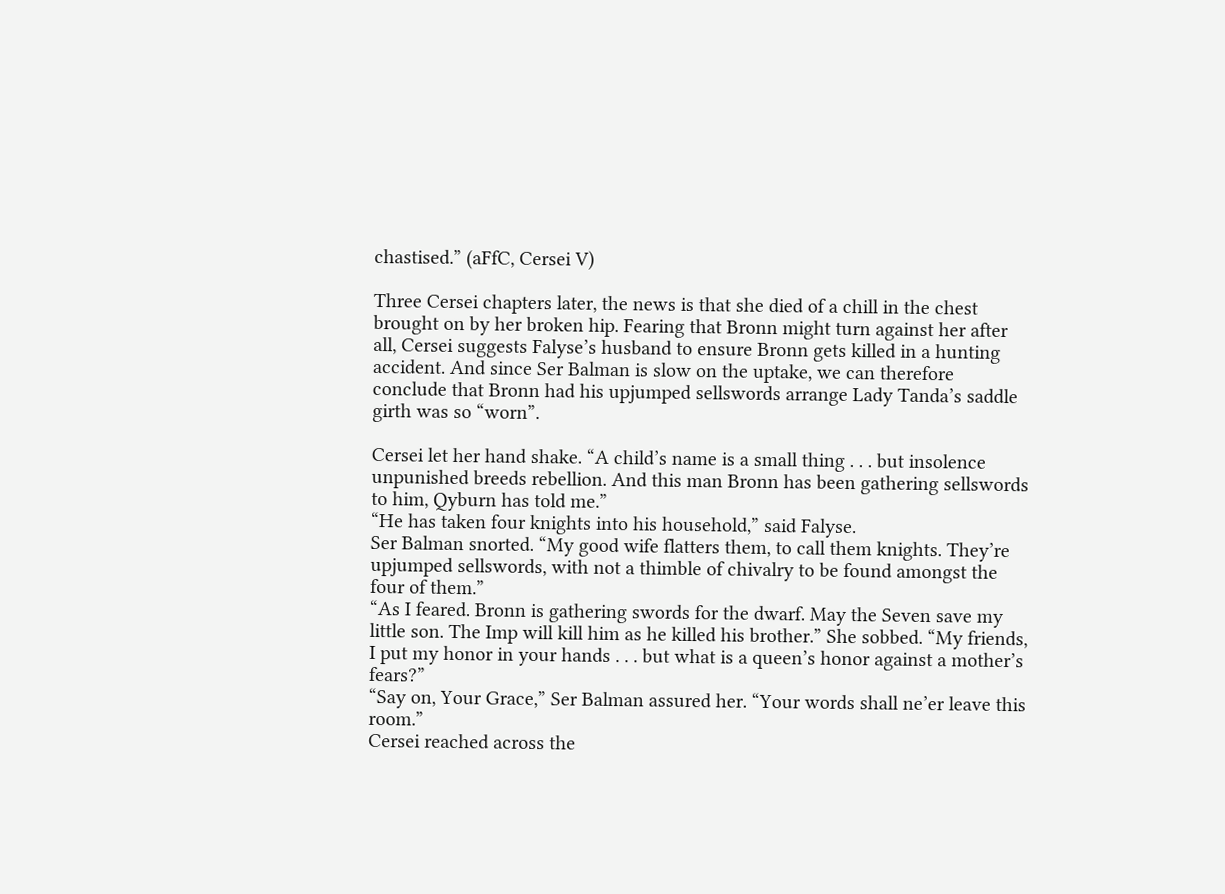chastised.” (aFfC, Cersei V)

Three Cersei chapters later, the news is that she died of a chill in the chest brought on by her broken hip. Fearing that Bronn might turn against her after all, Cersei suggests Falyse’s husband to ensure Bronn gets killed in a hunting accident. And since Ser Balman is slow on the uptake, we can therefore conclude that Bronn had his upjumped sellswords arrange Lady Tanda’s saddle girth was so “worn”.

Cersei let her hand shake. “A child’s name is a small thing . . . but insolence unpunished breeds rebellion. And this man Bronn has been gathering sellswords to him, Qyburn has told me.”
“He has taken four knights into his household,” said Falyse.
Ser Balman snorted. “My good wife flatters them, to call them knights. They’re upjumped sellswords, with not a thimble of chivalry to be found amongst the four of them.”
“As I feared. Bronn is gathering swords for the dwarf. May the Seven save my little son. The Imp will kill him as he killed his brother.” She sobbed. “My friends, I put my honor in your hands . . . but what is a queen’s honor against a mother’s fears?”
“Say on, Your Grace,” Ser Balman assured her. “Your words shall ne’er leave this room.”
Cersei reached across the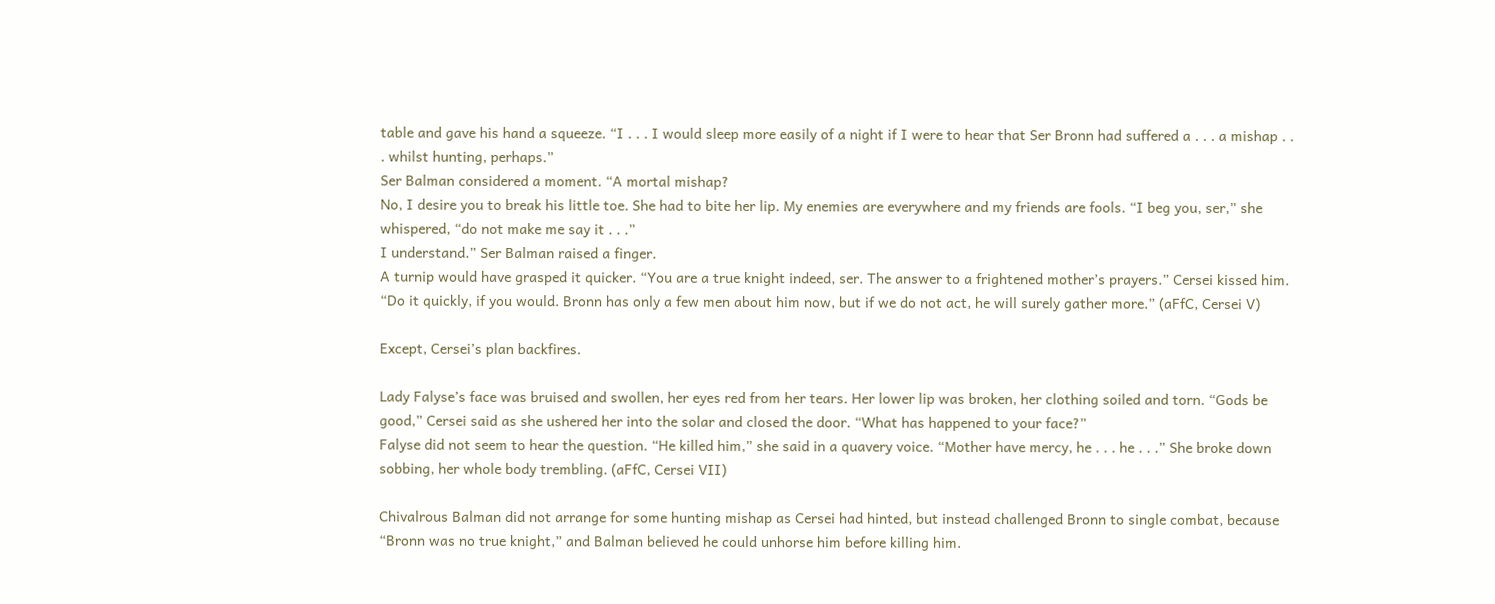table and gave his hand a squeeze. “I . . . I would sleep more easily of a night if I were to hear that Ser Bronn had suffered a . . . a mishap . . . whilst hunting, perhaps.”
Ser Balman considered a moment. “A mortal mishap?
No, I desire you to break his little toe. She had to bite her lip. My enemies are everywhere and my friends are fools. “I beg you, ser,” she whispered, “do not make me say it . . .”
I understand.” Ser Balman raised a finger.
A turnip would have grasped it quicker. “You are a true knight indeed, ser. The answer to a frightened mother’s prayers.” Cersei kissed him. “Do it quickly, if you would. Bronn has only a few men about him now, but if we do not act, he will surely gather more.” (aFfC, Cersei V)

Except, Cersei’s plan backfires.

Lady Falyse’s face was bruised and swollen, her eyes red from her tears. Her lower lip was broken, her clothing soiled and torn. “Gods be good,” Cersei said as she ushered her into the solar and closed the door. “What has happened to your face?”
Falyse did not seem to hear the question. “He killed him,” she said in a quavery voice. “Mother have mercy, he . . . he . . .” She broke down sobbing, her whole body trembling. (aFfC, Cersei VII)

Chivalrous Balman did not arrange for some hunting mishap as Cersei had hinted, but instead challenged Bronn to single combat, because “Bronn was no true knight,” and Balman believed he could unhorse him before killing him.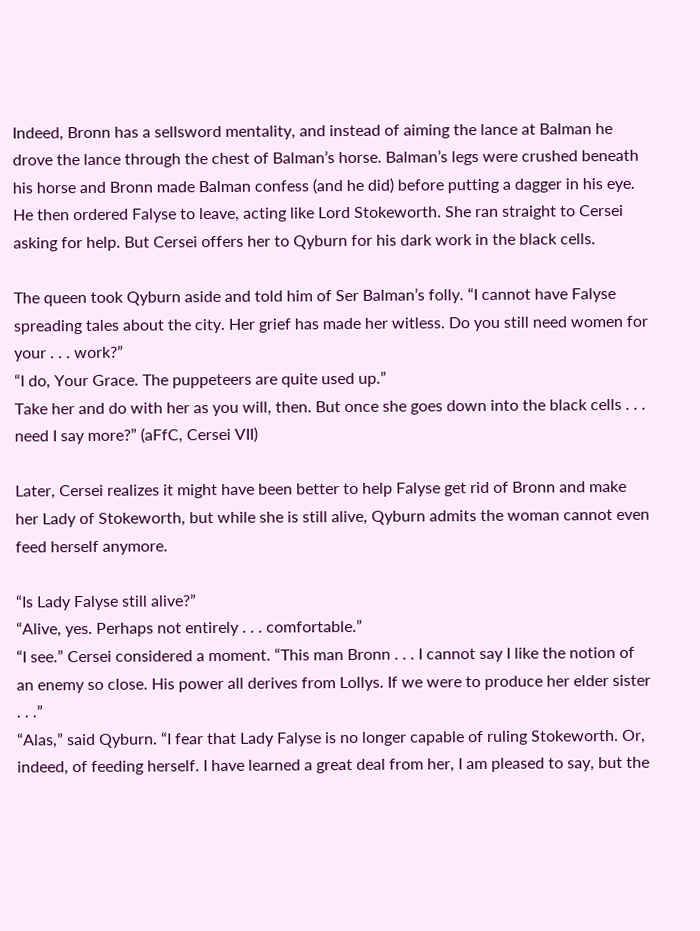Indeed, Bronn has a sellsword mentality, and instead of aiming the lance at Balman he drove the lance through the chest of Balman’s horse. Balman’s legs were crushed beneath his horse and Bronn made Balman confess (and he did) before putting a dagger in his eye. He then ordered Falyse to leave, acting like Lord Stokeworth. She ran straight to Cersei asking for help. But Cersei offers her to Qyburn for his dark work in the black cells.

The queen took Qyburn aside and told him of Ser Balman’s folly. “I cannot have Falyse spreading tales about the city. Her grief has made her witless. Do you still need women for your . . . work?”
“I do, Your Grace. The puppeteers are quite used up.”
Take her and do with her as you will, then. But once she goes down into the black cells . . . need I say more?” (aFfC, Cersei VII)

Later, Cersei realizes it might have been better to help Falyse get rid of Bronn and make her Lady of Stokeworth, but while she is still alive, Qyburn admits the woman cannot even feed herself anymore.

“Is Lady Falyse still alive?”
“Alive, yes. Perhaps not entirely . . . comfortable.”
“I see.” Cersei considered a moment. “This man Bronn . . . I cannot say I like the notion of an enemy so close. His power all derives from Lollys. If we were to produce her elder sister . . .”
“Alas,” said Qyburn. “I fear that Lady Falyse is no longer capable of ruling Stokeworth. Or, indeed, of feeding herself. I have learned a great deal from her, I am pleased to say, but the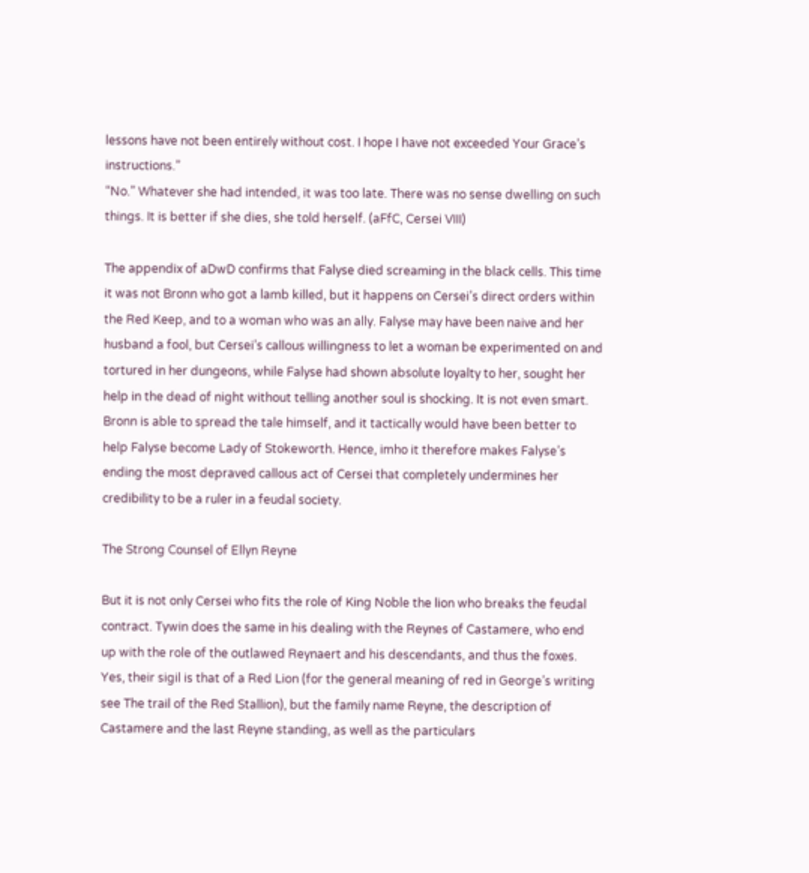lessons have not been entirely without cost. I hope I have not exceeded Your Grace’s instructions.”
“No.” Whatever she had intended, it was too late. There was no sense dwelling on such things. It is better if she dies, she told herself. (aFfC, Cersei VIII)

The appendix of aDwD confirms that Falyse died screaming in the black cells. This time it was not Bronn who got a lamb killed, but it happens on Cersei’s direct orders within the Red Keep, and to a woman who was an ally. Falyse may have been naive and her husband a fool, but Cersei’s callous willingness to let a woman be experimented on and tortured in her dungeons, while Falyse had shown absolute loyalty to her, sought her help in the dead of night without telling another soul is shocking. It is not even smart. Bronn is able to spread the tale himself, and it tactically would have been better to help Falyse become Lady of Stokeworth. Hence, imho it therefore makes Falyse’s ending the most depraved callous act of Cersei that completely undermines her credibility to be a ruler in a feudal society.

The Strong Counsel of Ellyn Reyne

But it is not only Cersei who fits the role of King Noble the lion who breaks the feudal contract. Tywin does the same in his dealing with the Reynes of Castamere, who end up with the role of the outlawed Reynaert and his descendants, and thus the foxes. Yes, their sigil is that of a Red Lion (for the general meaning of red in George’s writing see The trail of the Red Stallion), but the family name Reyne, the description of Castamere and the last Reyne standing, as well as the particulars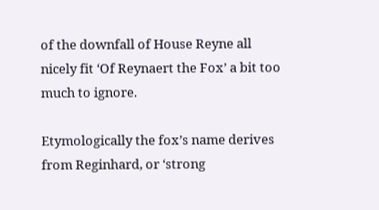of the downfall of House Reyne all nicely fit ‘Of Reynaert the Fox’ a bit too much to ignore.

Etymologically the fox’s name derives from Reginhard, or ‘strong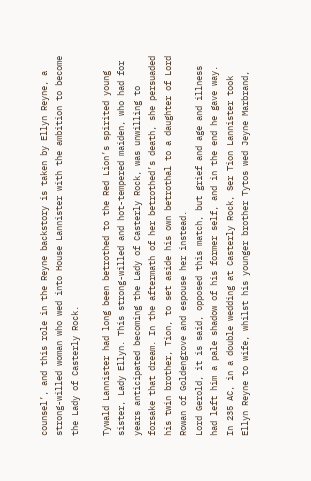counsel’, and this role in the Reyne backstory is taken by Ellyn Reyne, a strong-willed woman who wed into House Lannister with the ambition to become the Lady of Casterly Rock.

Tywald Lannister had long been betrothed to the Red Lion’s spirited young sister, Lady Ellyn. This strong-willed and hot-tempered maiden, who had for years anticipated becoming the Lady of Casterly Rock, was unwilling to forsake that dream. In the aftermath of her betrothed’s death, she persuaded his twin brother, Tion, to set aside his own betrothal to a daughter of Lord Rowan of Goldengrove and espouse her instead.
Lord Gerold, it is said, opposed this match, but grief and age and illness had left him a pale shadow of his former self, and in the end he gave way. In 235 AC, in a double wedding at Casterly Rock, Ser Tion Lannister took Ellyn Reyne to wife, whilst his younger brother Tytos wed Jeyne Marbrand,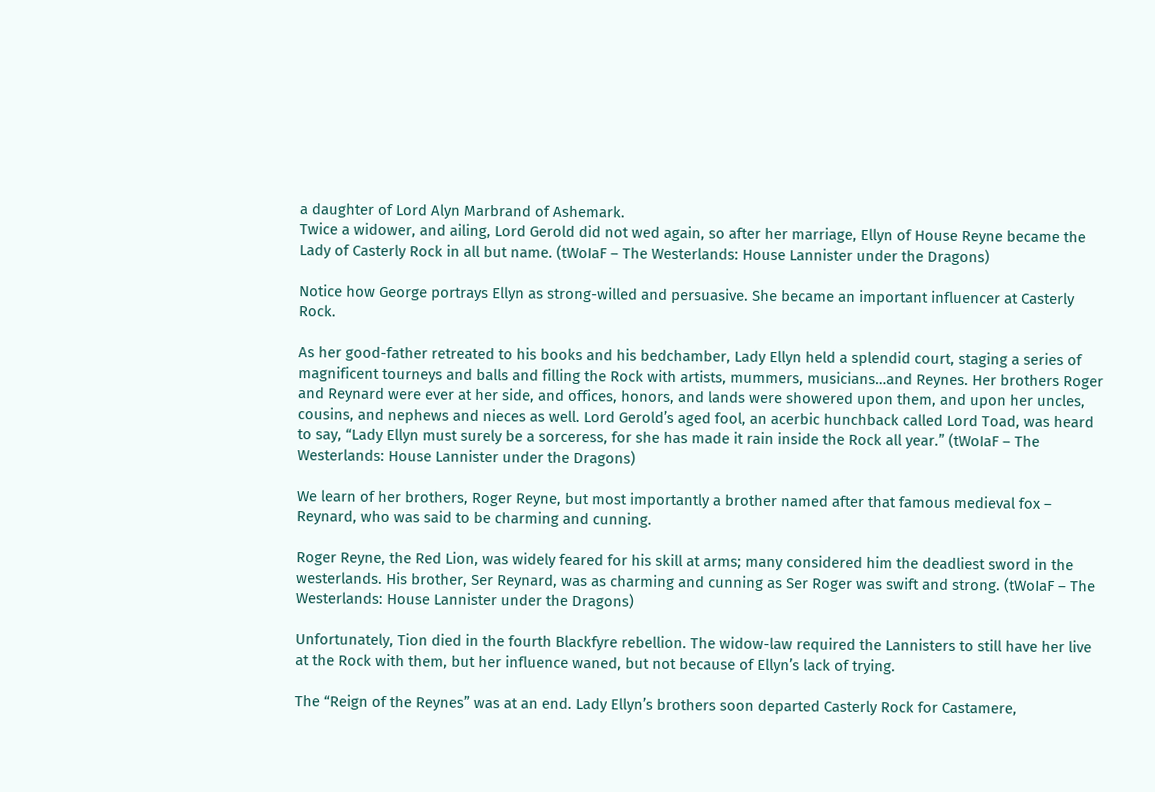a daughter of Lord Alyn Marbrand of Ashemark.
Twice a widower, and ailing, Lord Gerold did not wed again, so after her marriage, Ellyn of House Reyne became the Lady of Casterly Rock in all but name. (tWoIaF – The Westerlands: House Lannister under the Dragons)

Notice how George portrays Ellyn as strong-willed and persuasive. She became an important influencer at Casterly Rock.

As her good-father retreated to his books and his bedchamber, Lady Ellyn held a splendid court, staging a series of magnificent tourneys and balls and filling the Rock with artists, mummers, musicians…and Reynes. Her brothers Roger and Reynard were ever at her side, and offices, honors, and lands were showered upon them, and upon her uncles, cousins, and nephews and nieces as well. Lord Gerold’s aged fool, an acerbic hunchback called Lord Toad, was heard to say, “Lady Ellyn must surely be a sorceress, for she has made it rain inside the Rock all year.” (tWoIaF – The Westerlands: House Lannister under the Dragons)

We learn of her brothers, Roger Reyne, but most importantly a brother named after that famous medieval fox – Reynard, who was said to be charming and cunning.

Roger Reyne, the Red Lion, was widely feared for his skill at arms; many considered him the deadliest sword in the westerlands. His brother, Ser Reynard, was as charming and cunning as Ser Roger was swift and strong. (tWoIaF – The Westerlands: House Lannister under the Dragons)

Unfortunately, Tion died in the fourth Blackfyre rebellion. The widow-law required the Lannisters to still have her live at the Rock with them, but her influence waned, but not because of Ellyn’s lack of trying.

The “Reign of the Reynes” was at an end. Lady Ellyn’s brothers soon departed Casterly Rock for Castamere,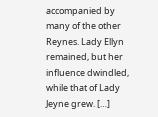accompanied by many of the other Reynes. Lady Ellyn remained, but her influence dwindled, while that of Lady Jeyne grew. […]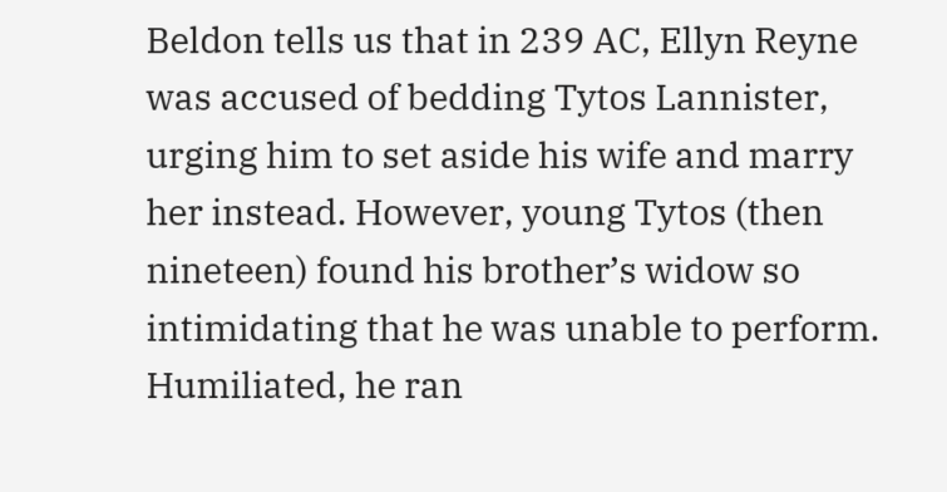Beldon tells us that in 239 AC, Ellyn Reyne was accused of bedding Tytos Lannister, urging him to set aside his wife and marry her instead. However, young Tytos (then nineteen) found his brother’s widow so intimidating that he was unable to perform. Humiliated, he ran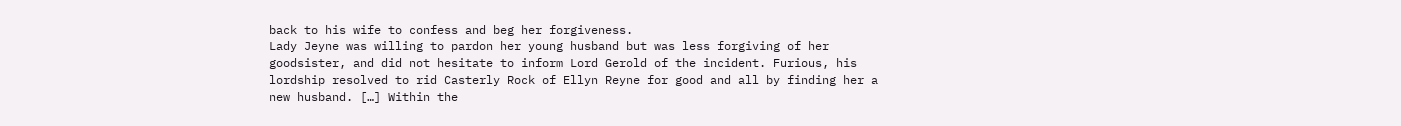back to his wife to confess and beg her forgiveness.
Lady Jeyne was willing to pardon her young husband but was less forgiving of her goodsister, and did not hesitate to inform Lord Gerold of the incident. Furious, his lordship resolved to rid Casterly Rock of Ellyn Reyne for good and all by finding her a new husband. […] Within the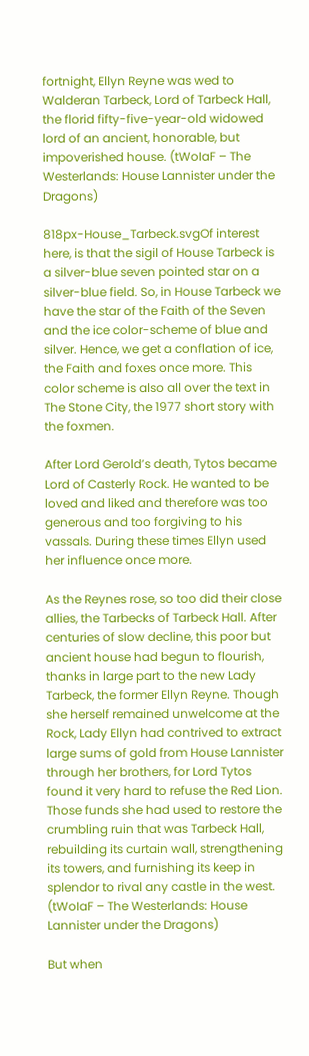fortnight, Ellyn Reyne was wed to Walderan Tarbeck, Lord of Tarbeck Hall, the florid fifty-five-year-old widowed lord of an ancient, honorable, but impoverished house. (tWoIaF – The Westerlands: House Lannister under the Dragons)

818px-House_Tarbeck.svgOf interest here, is that the sigil of House Tarbeck is a silver-blue seven pointed star on a silver-blue field. So, in House Tarbeck we have the star of the Faith of the Seven and the ice color-scheme of blue and silver. Hence, we get a conflation of ice, the Faith and foxes once more. This color scheme is also all over the text in The Stone City, the 1977 short story with the foxmen.

After Lord Gerold’s death, Tytos became Lord of Casterly Rock. He wanted to be loved and liked and therefore was too generous and too forgiving to his vassals. During these times Ellyn used her influence once more.

As the Reynes rose, so too did their close allies, the Tarbecks of Tarbeck Hall. After centuries of slow decline, this poor but ancient house had begun to flourish, thanks in large part to the new Lady Tarbeck, the former Ellyn Reyne. Though she herself remained unwelcome at the Rock, Lady Ellyn had contrived to extract large sums of gold from House Lannister through her brothers, for Lord Tytos found it very hard to refuse the Red Lion. Those funds she had used to restore the crumbling ruin that was Tarbeck Hall, rebuilding its curtain wall, strengthening its towers, and furnishing its keep in splendor to rival any castle in the west. (tWoIaF – The Westerlands: House Lannister under the Dragons)

But when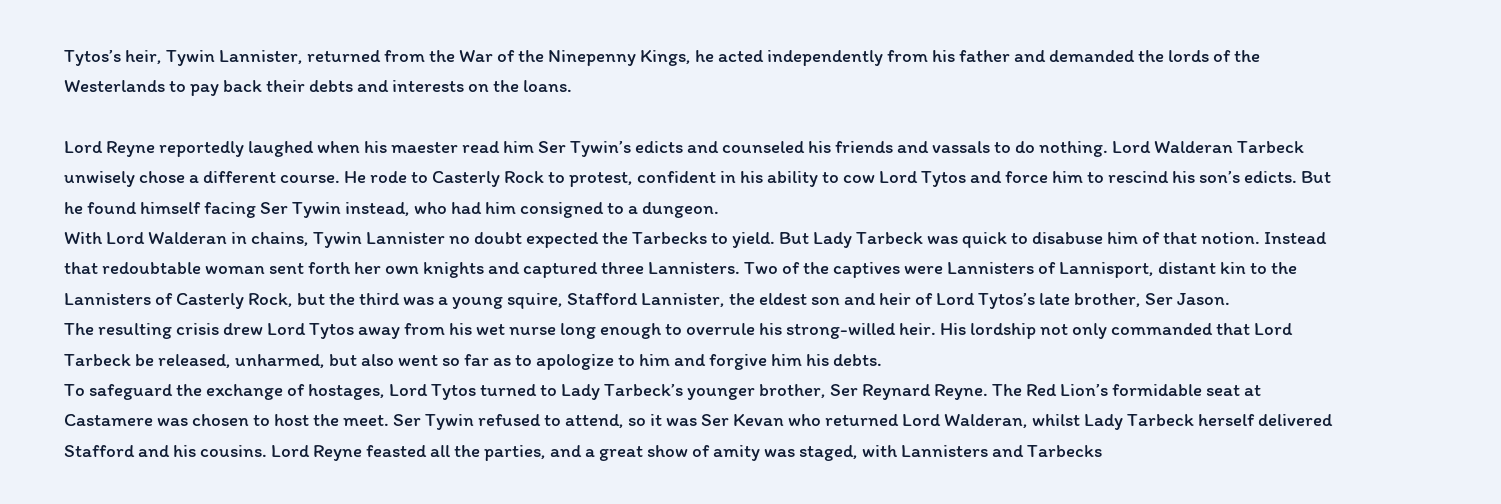Tytos’s heir, Tywin Lannister, returned from the War of the Ninepenny Kings, he acted independently from his father and demanded the lords of the Westerlands to pay back their debts and interests on the loans.

Lord Reyne reportedly laughed when his maester read him Ser Tywin’s edicts and counseled his friends and vassals to do nothing. Lord Walderan Tarbeck unwisely chose a different course. He rode to Casterly Rock to protest, confident in his ability to cow Lord Tytos and force him to rescind his son’s edicts. But he found himself facing Ser Tywin instead, who had him consigned to a dungeon.
With Lord Walderan in chains, Tywin Lannister no doubt expected the Tarbecks to yield. But Lady Tarbeck was quick to disabuse him of that notion. Instead that redoubtable woman sent forth her own knights and captured three Lannisters. Two of the captives were Lannisters of Lannisport, distant kin to the Lannisters of Casterly Rock, but the third was a young squire, Stafford Lannister, the eldest son and heir of Lord Tytos’s late brother, Ser Jason.
The resulting crisis drew Lord Tytos away from his wet nurse long enough to overrule his strong-willed heir. His lordship not only commanded that Lord Tarbeck be released, unharmed, but also went so far as to apologize to him and forgive him his debts.
To safeguard the exchange of hostages, Lord Tytos turned to Lady Tarbeck’s younger brother, Ser Reynard Reyne. The Red Lion’s formidable seat at Castamere was chosen to host the meet. Ser Tywin refused to attend, so it was Ser Kevan who returned Lord Walderan, whilst Lady Tarbeck herself delivered Stafford and his cousins. Lord Reyne feasted all the parties, and a great show of amity was staged, with Lannisters and Tarbecks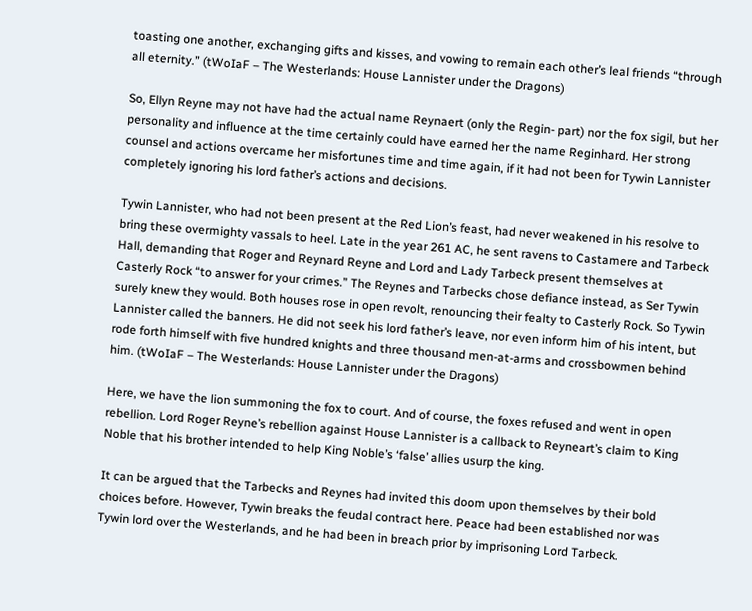toasting one another, exchanging gifts and kisses, and vowing to remain each other’s leal friends “through all eternity.” (tWoIaF – The Westerlands: House Lannister under the Dragons)

So, Ellyn Reyne may not have had the actual name Reynaert (only the Regin- part) nor the fox sigil, but her personality and influence at the time certainly could have earned her the name Reginhard. Her strong counsel and actions overcame her misfortunes time and time again, if it had not been for Tywin Lannister completely ignoring his lord father’s actions and decisions.

Tywin Lannister, who had not been present at the Red Lion’s feast, had never weakened in his resolve to bring these overmighty vassals to heel. Late in the year 261 AC, he sent ravens to Castamere and Tarbeck Hall, demanding that Roger and Reynard Reyne and Lord and Lady Tarbeck present themselves at Casterly Rock “to answer for your crimes.” The Reynes and Tarbecks chose defiance instead, as Ser Tywin surely knew they would. Both houses rose in open revolt, renouncing their fealty to Casterly Rock. So Tywin Lannister called the banners. He did not seek his lord father’s leave, nor even inform him of his intent, but rode forth himself with five hundred knights and three thousand men-at-arms and crossbowmen behind him. (tWoIaF – The Westerlands: House Lannister under the Dragons)

Here, we have the lion summoning the fox to court. And of course, the foxes refused and went in open rebellion. Lord Roger Reyne’s rebellion against House Lannister is a callback to Reyneart’s claim to King Noble that his brother intended to help King Noble’s ‘false’ allies usurp the king.

It can be argued that the Tarbecks and Reynes had invited this doom upon themselves by their bold choices before. However, Tywin breaks the feudal contract here. Peace had been established nor was Tywin lord over the Westerlands, and he had been in breach prior by imprisoning Lord Tarbeck.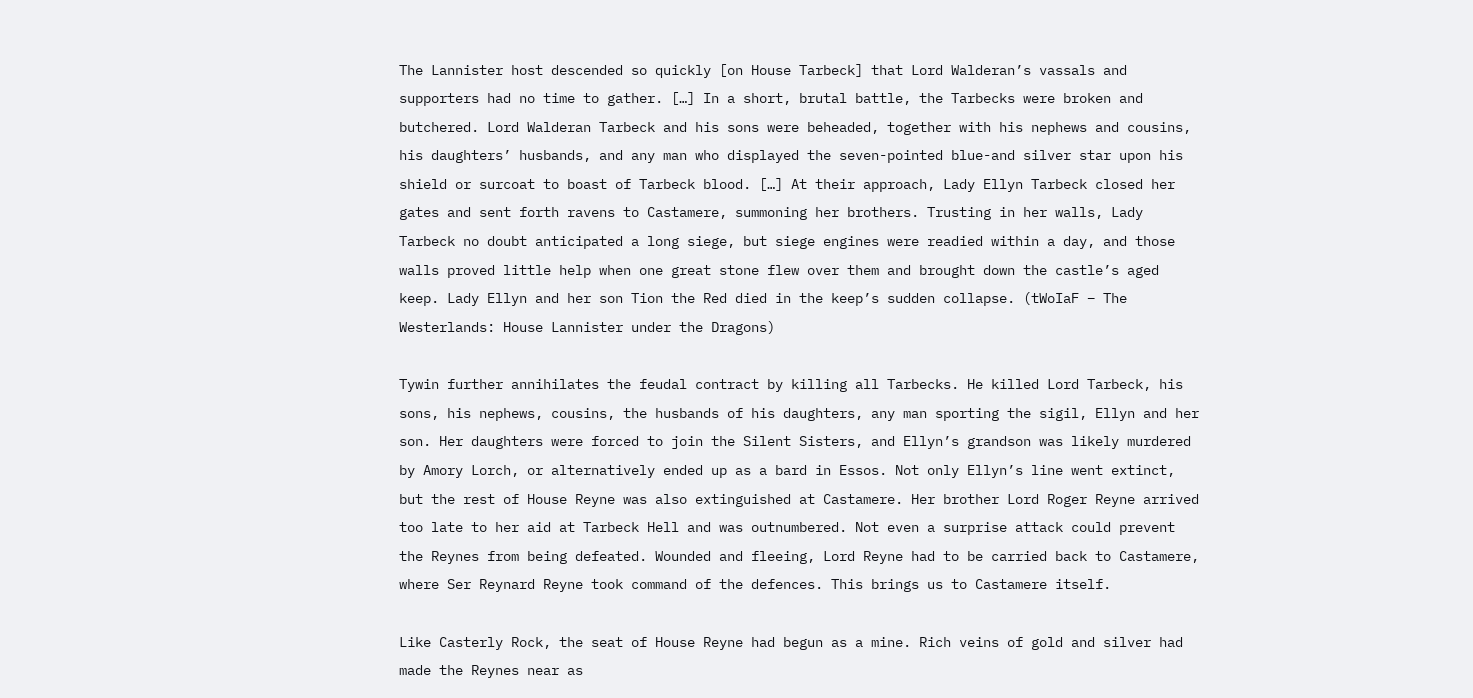The Lannister host descended so quickly [on House Tarbeck] that Lord Walderan’s vassals and supporters had no time to gather. […] In a short, brutal battle, the Tarbecks were broken and butchered. Lord Walderan Tarbeck and his sons were beheaded, together with his nephews and cousins, his daughters’ husbands, and any man who displayed the seven-pointed blue-and silver star upon his shield or surcoat to boast of Tarbeck blood. […] At their approach, Lady Ellyn Tarbeck closed her gates and sent forth ravens to Castamere, summoning her brothers. Trusting in her walls, Lady Tarbeck no doubt anticipated a long siege, but siege engines were readied within a day, and those walls proved little help when one great stone flew over them and brought down the castle’s aged keep. Lady Ellyn and her son Tion the Red died in the keep’s sudden collapse. (tWoIaF – The Westerlands: House Lannister under the Dragons)

Tywin further annihilates the feudal contract by killing all Tarbecks. He killed Lord Tarbeck, his sons, his nephews, cousins, the husbands of his daughters, any man sporting the sigil, Ellyn and her son. Her daughters were forced to join the Silent Sisters, and Ellyn’s grandson was likely murdered by Amory Lorch, or alternatively ended up as a bard in Essos. Not only Ellyn’s line went extinct, but the rest of House Reyne was also extinguished at Castamere. Her brother Lord Roger Reyne arrived too late to her aid at Tarbeck Hell and was outnumbered. Not even a surprise attack could prevent the Reynes from being defeated. Wounded and fleeing, Lord Reyne had to be carried back to Castamere, where Ser Reynard Reyne took command of the defences. This brings us to Castamere itself.

Like Casterly Rock, the seat of House Reyne had begun as a mine. Rich veins of gold and silver had made the Reynes near as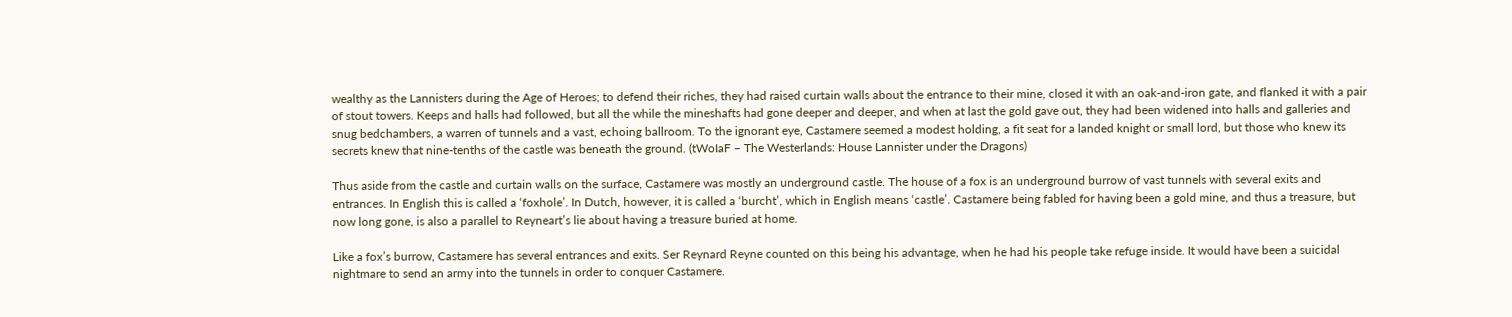wealthy as the Lannisters during the Age of Heroes; to defend their riches, they had raised curtain walls about the entrance to their mine, closed it with an oak-and-iron gate, and flanked it with a pair of stout towers. Keeps and halls had followed, but all the while the mineshafts had gone deeper and deeper, and when at last the gold gave out, they had been widened into halls and galleries and snug bedchambers, a warren of tunnels and a vast, echoing ballroom. To the ignorant eye, Castamere seemed a modest holding, a fit seat for a landed knight or small lord, but those who knew its secrets knew that nine-tenths of the castle was beneath the ground. (tWoIaF – The Westerlands: House Lannister under the Dragons)

Thus aside from the castle and curtain walls on the surface, Castamere was mostly an underground castle. The house of a fox is an underground burrow of vast tunnels with several exits and entrances. In English this is called a ‘foxhole’. In Dutch, however, it is called a ‘burcht’, which in English means ‘castle’. Castamere being fabled for having been a gold mine, and thus a treasure, but now long gone, is also a parallel to Reyneart’s lie about having a treasure buried at home.

Like a fox’s burrow, Castamere has several entrances and exits. Ser Reynard Reyne counted on this being his advantage, when he had his people take refuge inside. It would have been a suicidal nightmare to send an army into the tunnels in order to conquer Castamere.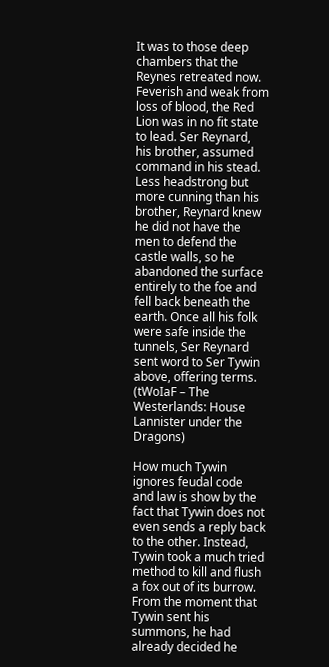It was to those deep chambers that the Reynes retreated now. Feverish and weak from loss of blood, the Red Lion was in no fit state to lead. Ser Reynard, his brother, assumed command in his stead. Less headstrong but more cunning than his brother, Reynard knew he did not have the men to defend the castle walls, so he abandoned the surface entirely to the foe and fell back beneath the earth. Once all his folk were safe inside the tunnels, Ser Reynard sent word to Ser Tywin above, offering terms. (tWoIaF – The Westerlands: House Lannister under the Dragons)

How much Tywin ignores feudal code and law is show by the fact that Tywin does not even sends a reply back to the other. Instead, Tywin took a much tried method to kill and flush a fox out of its burrow. From the moment that Tywin sent his summons, he had already decided he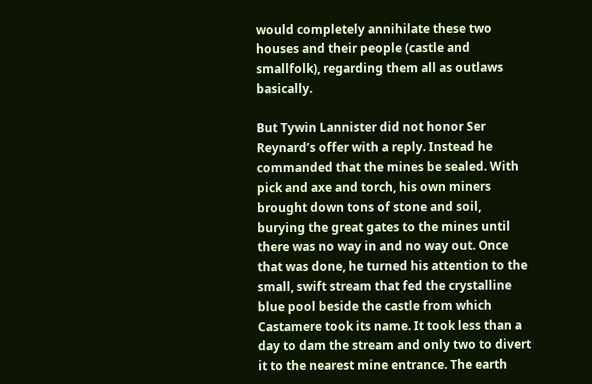would completely annihilate these two houses and their people (castle and smallfolk), regarding them all as outlaws basically.

But Tywin Lannister did not honor Ser Reynard’s offer with a reply. Instead he commanded that the mines be sealed. With pick and axe and torch, his own miners brought down tons of stone and soil, burying the great gates to the mines until there was no way in and no way out. Once that was done, he turned his attention to the small, swift stream that fed the crystalline blue pool beside the castle from which Castamere took its name. It took less than a day to dam the stream and only two to divert it to the nearest mine entrance. The earth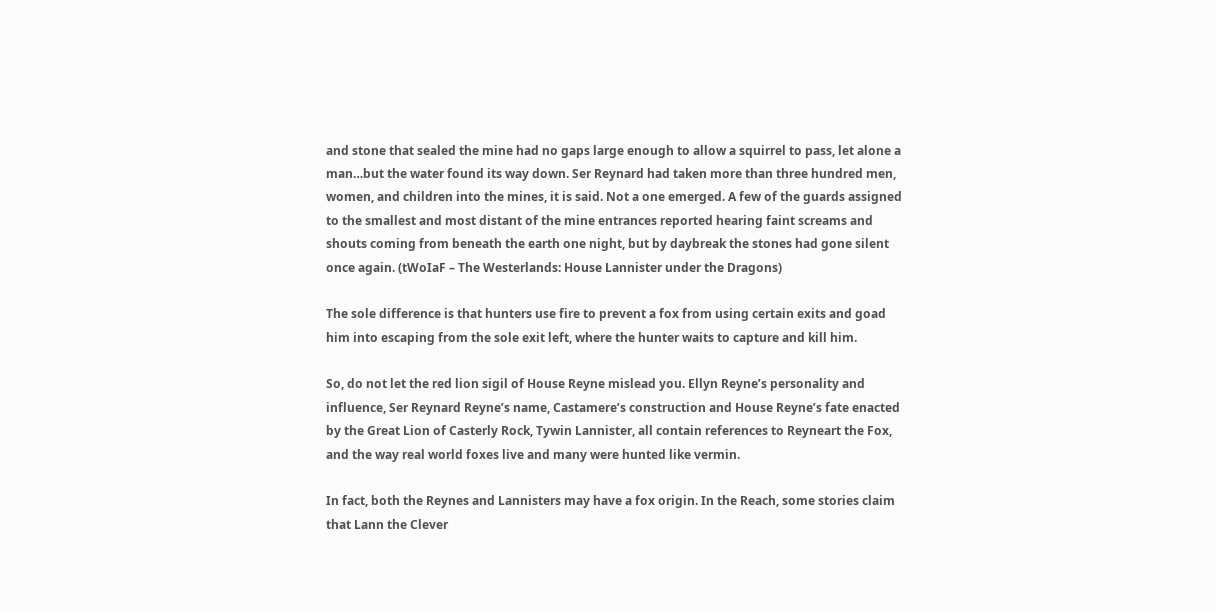and stone that sealed the mine had no gaps large enough to allow a squirrel to pass, let alone a man…but the water found its way down. Ser Reynard had taken more than three hundred men, women, and children into the mines, it is said. Not a one emerged. A few of the guards assigned to the smallest and most distant of the mine entrances reported hearing faint screams and shouts coming from beneath the earth one night, but by daybreak the stones had gone silent once again. (tWoIaF – The Westerlands: House Lannister under the Dragons)

The sole difference is that hunters use fire to prevent a fox from using certain exits and goad him into escaping from the sole exit left, where the hunter waits to capture and kill him.

So, do not let the red lion sigil of House Reyne mislead you. Ellyn Reyne’s personality and influence, Ser Reynard Reyne’s name, Castamere’s construction and House Reyne’s fate enacted by the Great Lion of Casterly Rock, Tywin Lannister, all contain references to Reyneart the Fox, and the way real world foxes live and many were hunted like vermin.

In fact, both the Reynes and Lannisters may have a fox origin. In the Reach, some stories claim that Lann the Clever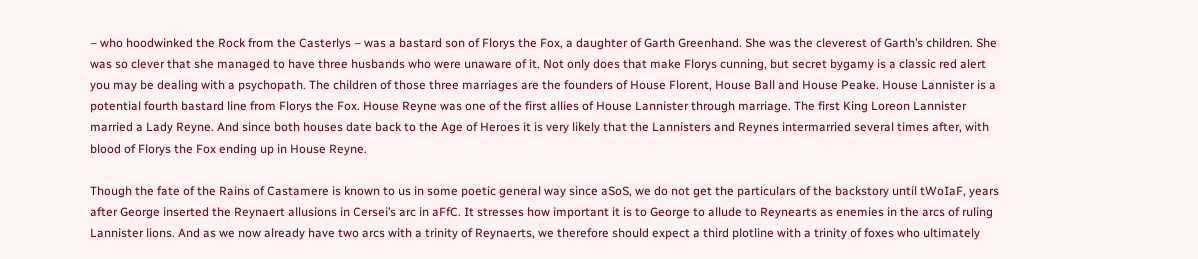– who hoodwinked the Rock from the Casterlys – was a bastard son of Florys the Fox, a daughter of Garth Greenhand. She was the cleverest of Garth’s children. She was so clever that she managed to have three husbands who were unaware of it. Not only does that make Florys cunning, but secret bygamy is a classic red alert you may be dealing with a psychopath. The children of those three marriages are the founders of House Florent, House Ball and House Peake. House Lannister is a potential fourth bastard line from Florys the Fox. House Reyne was one of the first allies of House Lannister through marriage. The first King Loreon Lannister married a Lady Reyne. And since both houses date back to the Age of Heroes it is very likely that the Lannisters and Reynes intermarried several times after, with blood of Florys the Fox ending up in House Reyne.

Though the fate of the Rains of Castamere is known to us in some poetic general way since aSoS, we do not get the particulars of the backstory until tWoIaF, years after George inserted the Reynaert allusions in Cersei’s arc in aFfC. It stresses how important it is to George to allude to Reynearts as enemies in the arcs of ruling Lannister lions. And as we now already have two arcs with a trinity of Reynaerts, we therefore should expect a third plotline with a trinity of foxes who ultimately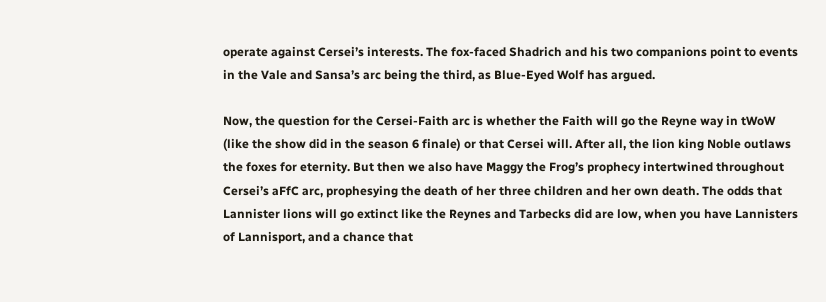operate against Cersei’s interests. The fox-faced Shadrich and his two companions point to events in the Vale and Sansa’s arc being the third, as Blue-Eyed Wolf has argued.

Now, the question for the Cersei-Faith arc is whether the Faith will go the Reyne way in tWoW (like the show did in the season 6 finale) or that Cersei will. After all, the lion king Noble outlaws the foxes for eternity. But then we also have Maggy the Frog’s prophecy intertwined throughout Cersei’s aFfC arc, prophesying the death of her three children and her own death. The odds that Lannister lions will go extinct like the Reynes and Tarbecks did are low, when you have Lannisters of Lannisport, and a chance that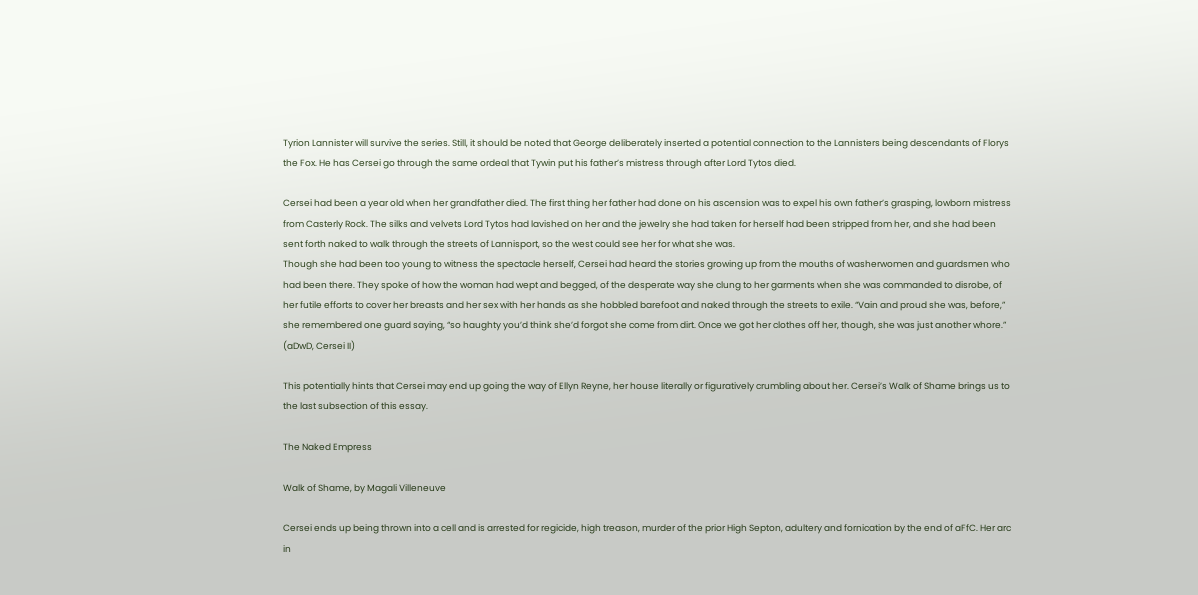Tyrion Lannister will survive the series. Still, it should be noted that George deliberately inserted a potential connection to the Lannisters being descendants of Florys the Fox. He has Cersei go through the same ordeal that Tywin put his father’s mistress through after Lord Tytos died.

Cersei had been a year old when her grandfather died. The first thing her father had done on his ascension was to expel his own father’s grasping, lowborn mistress from Casterly Rock. The silks and velvets Lord Tytos had lavished on her and the jewelry she had taken for herself had been stripped from her, and she had been sent forth naked to walk through the streets of Lannisport, so the west could see her for what she was.
Though she had been too young to witness the spectacle herself, Cersei had heard the stories growing up from the mouths of washerwomen and guardsmen who had been there. They spoke of how the woman had wept and begged, of the desperate way she clung to her garments when she was commanded to disrobe, of her futile efforts to cover her breasts and her sex with her hands as she hobbled barefoot and naked through the streets to exile. “Vain and proud she was, before,” she remembered one guard saying, “so haughty you’d think she’d forgot she come from dirt. Once we got her clothes off her, though, she was just another whore.” (aDwD, Cersei II)

This potentially hints that Cersei may end up going the way of Ellyn Reyne, her house literally or figuratively crumbling about her. Cersei’s Walk of Shame brings us to the last subsection of this essay.

The Naked Empress

Walk of Shame, by Magali Villeneuve

Cersei ends up being thrown into a cell and is arrested for regicide, high treason, murder of the prior High Septon, adultery and fornication by the end of aFfC. Her arc in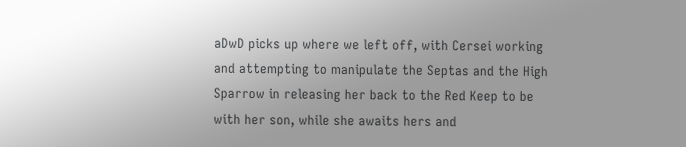aDwD picks up where we left off, with Cersei working and attempting to manipulate the Septas and the High Sparrow in releasing her back to the Red Keep to be with her son, while she awaits hers and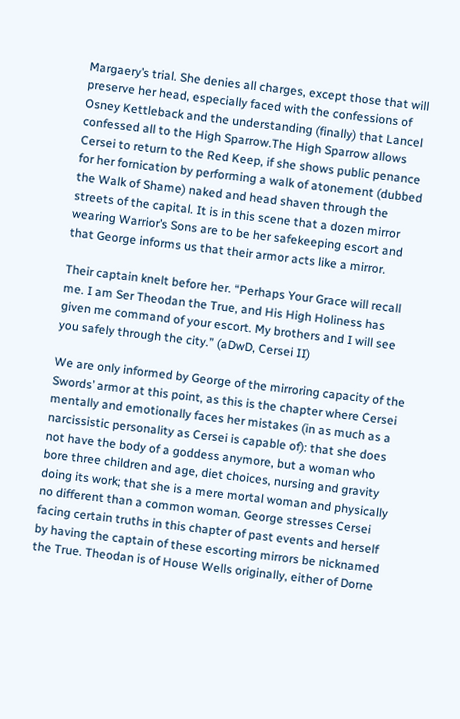Margaery’s trial. She denies all charges, except those that will preserve her head, especially faced with the confessions of Osney Kettleback and the understanding (finally) that Lancel confessed all to the High Sparrow.The High Sparrow allows Cersei to return to the Red Keep, if she shows public penance for her fornication by performing a walk of atonement (dubbed the Walk of Shame) naked and head shaven through the streets of the capital. It is in this scene that a dozen mirror wearing Warrior’s Sons are to be her safekeeping escort and that George informs us that their armor acts like a mirror.

Their captain knelt before her. “Perhaps Your Grace will recall me. I am Ser Theodan the True, and His High Holiness has given me command of your escort. My brothers and I will see you safely through the city.” (aDwD, Cersei II)

We are only informed by George of the mirroring capacity of the Swords’ armor at this point, as this is the chapter where Cersei mentally and emotionally faces her mistakes (in as much as a narcissistic personality as Cersei is capable of): that she does not have the body of a goddess anymore, but a woman who bore three children and age, diet choices, nursing and gravity doing its work; that she is a mere mortal woman and physically no different than a common woman. George stresses Cersei facing certain truths in this chapter of past events and herself by having the captain of these escorting mirrors be nicknamed the True. Theodan is of House Wells originally, either of Dorne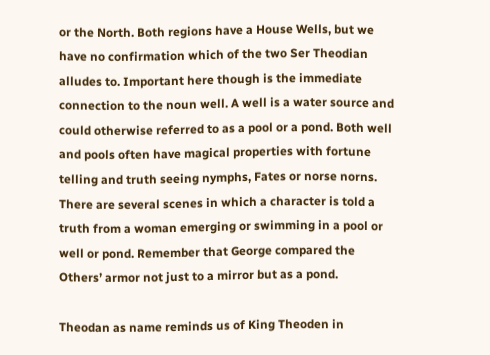or the North. Both regions have a House Wells, but we have no confirmation which of the two Ser Theodian alludes to. Important here though is the immediate connection to the noun well. A well is a water source and could otherwise referred to as a pool or a pond. Both well and pools often have magical properties with fortune telling and truth seeing nymphs, Fates or norse norns. There are several scenes in which a character is told a truth from a woman emerging or swimming in a pool or well or pond. Remember that George compared the Others’ armor not just to a mirror but as a pond.

Theodan as name reminds us of King Theoden in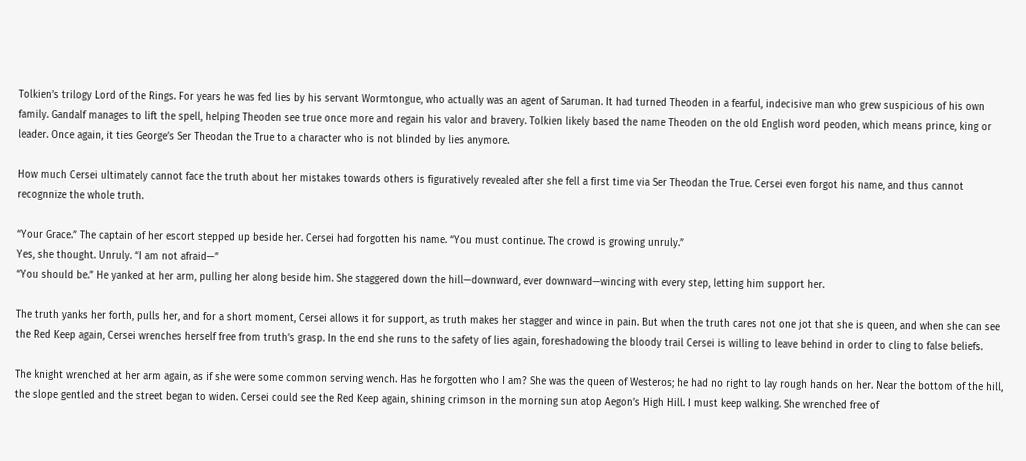Tolkien’s trilogy Lord of the Rings. For years he was fed lies by his servant Wormtongue, who actually was an agent of Saruman. It had turned Theoden in a fearful, indecisive man who grew suspicious of his own family. Gandalf manages to lift the spell, helping Theoden see true once more and regain his valor and bravery. Tolkien likely based the name Theoden on the old English word peoden, which means prince, king or leader. Once again, it ties George’s Ser Theodan the True to a character who is not blinded by lies anymore.

How much Cersei ultimately cannot face the truth about her mistakes towards others is figuratively revealed after she fell a first time via Ser Theodan the True. Cersei even forgot his name, and thus cannot recognnize the whole truth.

“Your Grace.” The captain of her escort stepped up beside her. Cersei had forgotten his name. “You must continue. The crowd is growing unruly.”
Yes, she thought. Unruly. “I am not afraid—”
“You should be.” He yanked at her arm, pulling her along beside him. She staggered down the hill—downward, ever downward—wincing with every step, letting him support her.

The truth yanks her forth, pulls her, and for a short moment, Cersei allows it for support, as truth makes her stagger and wince in pain. But when the truth cares not one jot that she is queen, and when she can see the Red Keep again, Cersei wrenches herself free from truth’s grasp. In the end she runs to the safety of lies again, foreshadowing the bloody trail Cersei is willing to leave behind in order to cling to false beliefs.

The knight wrenched at her arm again, as if she were some common serving wench. Has he forgotten who I am? She was the queen of Westeros; he had no right to lay rough hands on her. Near the bottom of the hill, the slope gentled and the street began to widen. Cersei could see the Red Keep again, shining crimson in the morning sun atop Aegon’s High Hill. I must keep walking. She wrenched free of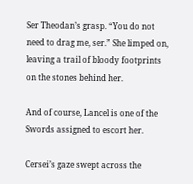Ser Theodan’s grasp. “You do not need to drag me, ser.” She limped on, leaving a trail of bloody footprints on the stones behind her.

And of course, Lancel is one of the Swords assigned to escort her.

Cersei’s gaze swept across the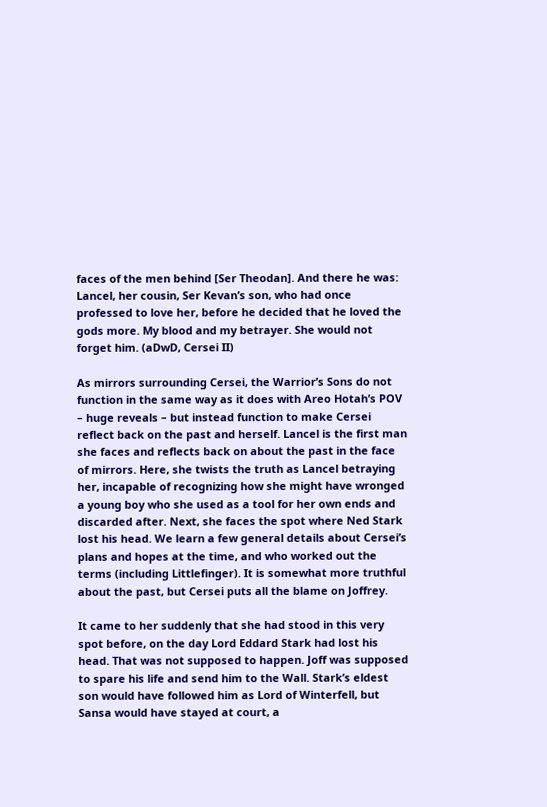faces of the men behind [Ser Theodan]. And there he was: Lancel, her cousin, Ser Kevan’s son, who had once professed to love her, before he decided that he loved the gods more. My blood and my betrayer. She would not forget him. (aDwD, Cersei II)

As mirrors surrounding Cersei, the Warrior’s Sons do not function in the same way as it does with Areo Hotah’s POV – huge reveals – but instead function to make Cersei reflect back on the past and herself. Lancel is the first man she faces and reflects back on about the past in the face of mirrors. Here, she twists the truth as Lancel betraying her, incapable of recognizing how she might have wronged a young boy who she used as a tool for her own ends and discarded after. Next, she faces the spot where Ned Stark lost his head. We learn a few general details about Cersei’s plans and hopes at the time, and who worked out the terms (including Littlefinger). It is somewhat more truthful about the past, but Cersei puts all the blame on Joffrey.

It came to her suddenly that she had stood in this very spot before, on the day Lord Eddard Stark had lost his head. That was not supposed to happen. Joff was supposed to spare his life and send him to the Wall. Stark’s eldest son would have followed him as Lord of Winterfell, but Sansa would have stayed at court, a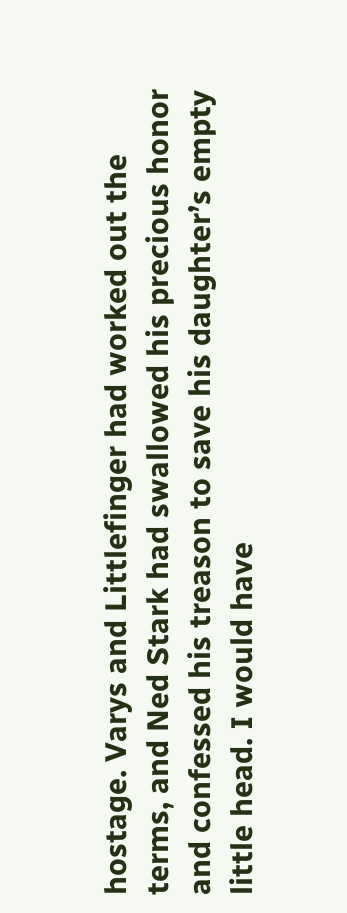hostage. Varys and Littlefinger had worked out the terms, and Ned Stark had swallowed his precious honor and confessed his treason to save his daughter’s empty little head. I would have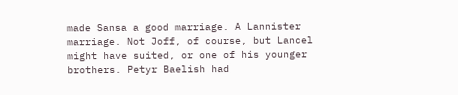made Sansa a good marriage. A Lannister marriage. Not Joff, of course, but Lancel might have suited, or one of his younger brothers. Petyr Baelish had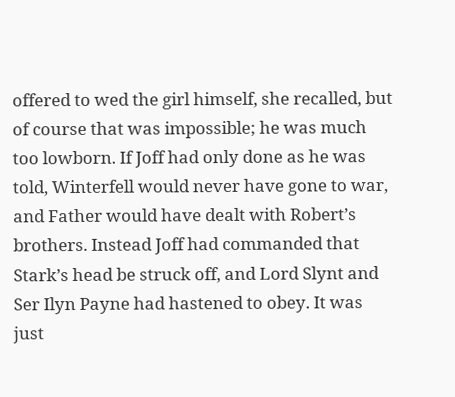offered to wed the girl himself, she recalled, but of course that was impossible; he was much too lowborn. If Joff had only done as he was told, Winterfell would never have gone to war, and Father would have dealt with Robert’s brothers. Instead Joff had commanded that Stark’s head be struck off, and Lord Slynt and Ser Ilyn Payne had hastened to obey. It was just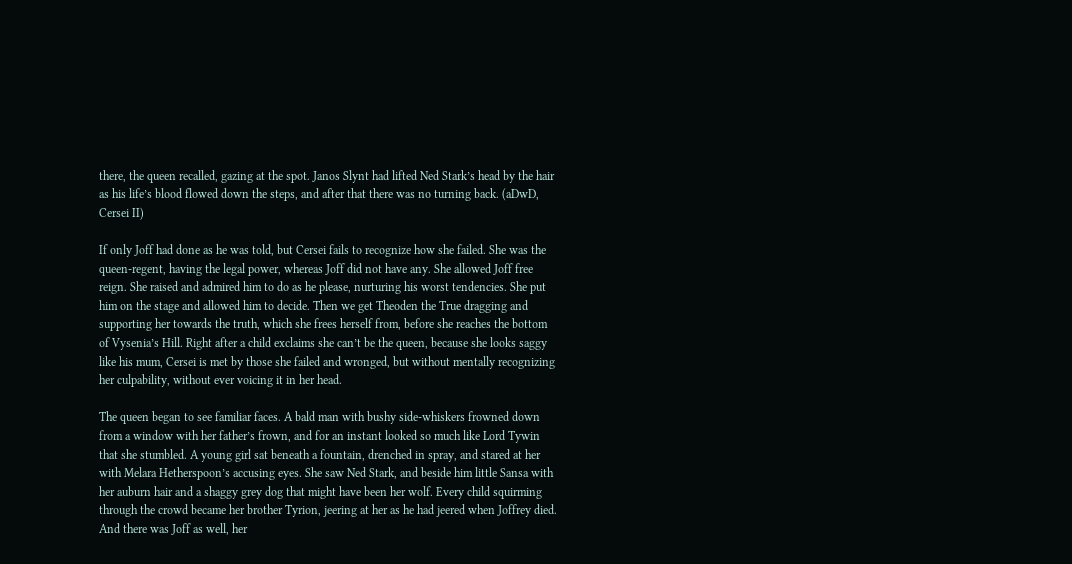there, the queen recalled, gazing at the spot. Janos Slynt had lifted Ned Stark’s head by the hair as his life’s blood flowed down the steps, and after that there was no turning back. (aDwD, Cersei II)

If only Joff had done as he was told, but Cersei fails to recognize how she failed. She was the queen-regent, having the legal power, whereas Joff did not have any. She allowed Joff free reign. She raised and admired him to do as he please, nurturing his worst tendencies. She put him on the stage and allowed him to decide. Then we get Theoden the True dragging and supporting her towards the truth, which she frees herself from, before she reaches the bottom of Vysenia’s Hill. Right after a child exclaims she can’t be the queen, because she looks saggy like his mum, Cersei is met by those she failed and wronged, but without mentally recognizing her culpability, without ever voicing it in her head.

The queen began to see familiar faces. A bald man with bushy side-whiskers frowned down from a window with her father’s frown, and for an instant looked so much like Lord Tywin that she stumbled. A young girl sat beneath a fountain, drenched in spray, and stared at her with Melara Hetherspoon’s accusing eyes. She saw Ned Stark, and beside him little Sansa with her auburn hair and a shaggy grey dog that might have been her wolf. Every child squirming through the crowd became her brother Tyrion, jeering at her as he had jeered when Joffrey died. And there was Joff as well, her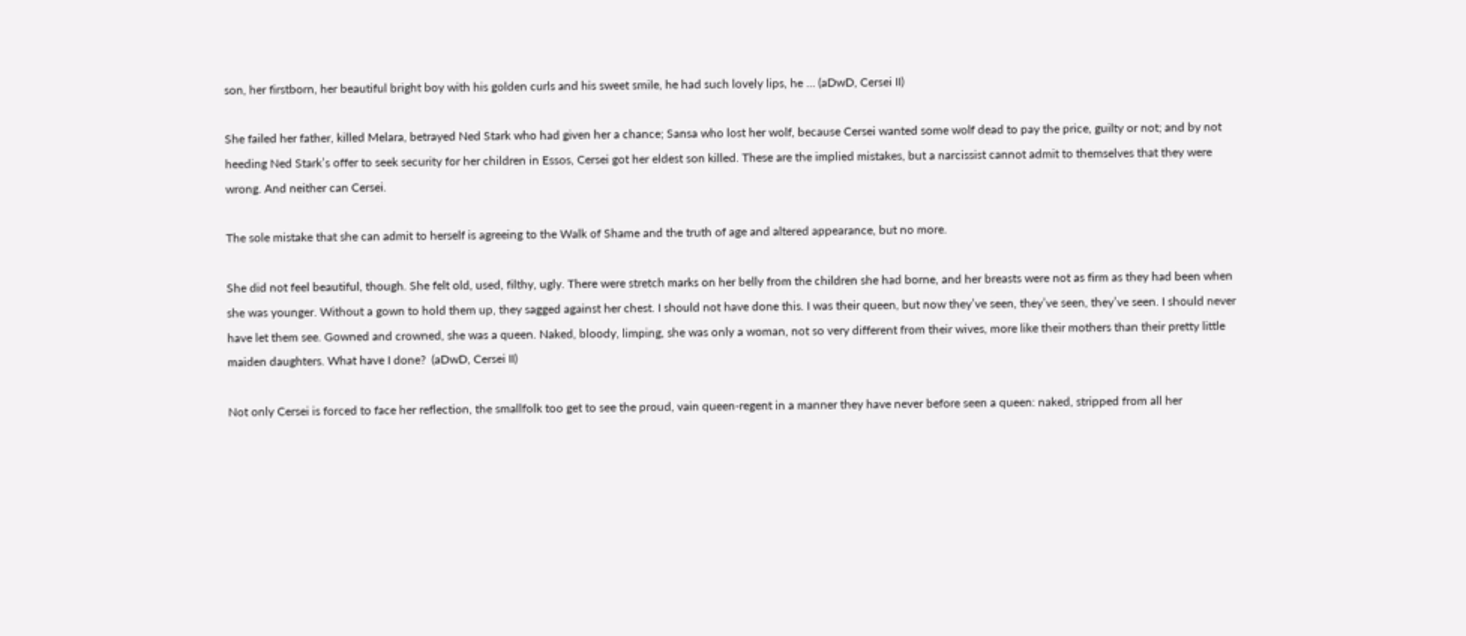son, her firstborn, her beautiful bright boy with his golden curls and his sweet smile, he had such lovely lips, he … (aDwD, Cersei II)

She failed her father, killed Melara, betrayed Ned Stark who had given her a chance; Sansa who lost her wolf, because Cersei wanted some wolf dead to pay the price, guilty or not; and by not heeding Ned Stark’s offer to seek security for her children in Essos, Cersei got her eldest son killed. These are the implied mistakes, but a narcissist cannot admit to themselves that they were wrong. And neither can Cersei.

The sole mistake that she can admit to herself is agreeing to the Walk of Shame and the truth of age and altered appearance, but no more.

She did not feel beautiful, though. She felt old, used, filthy, ugly. There were stretch marks on her belly from the children she had borne, and her breasts were not as firm as they had been when she was younger. Without a gown to hold them up, they sagged against her chest. I should not have done this. I was their queen, but now they’ve seen, they’ve seen, they’ve seen. I should never have let them see. Gowned and crowned, she was a queen. Naked, bloody, limping, she was only a woman, not so very different from their wives, more like their mothers than their pretty little maiden daughters. What have I done?  (aDwD, Cersei II)

Not only Cersei is forced to face her reflection, the smallfolk too get to see the proud, vain queen-regent in a manner they have never before seen a queen: naked, stripped from all her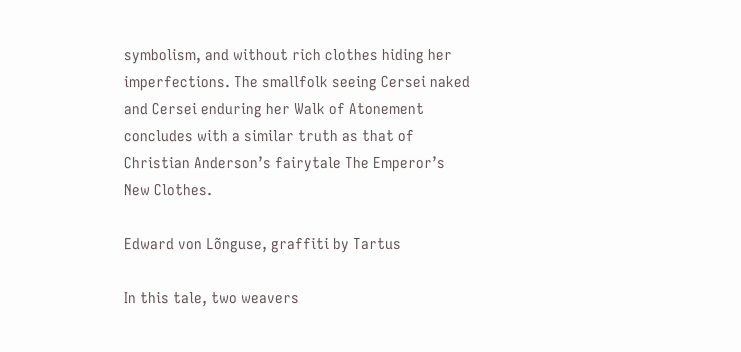symbolism, and without rich clothes hiding her imperfections. The smallfolk seeing Cersei naked and Cersei enduring her Walk of Atonement concludes with a similar truth as that of Christian Anderson’s fairytale The Emperor’s New Clothes.

Edward von Lõnguse, graffiti by Tartus

In this tale, two weavers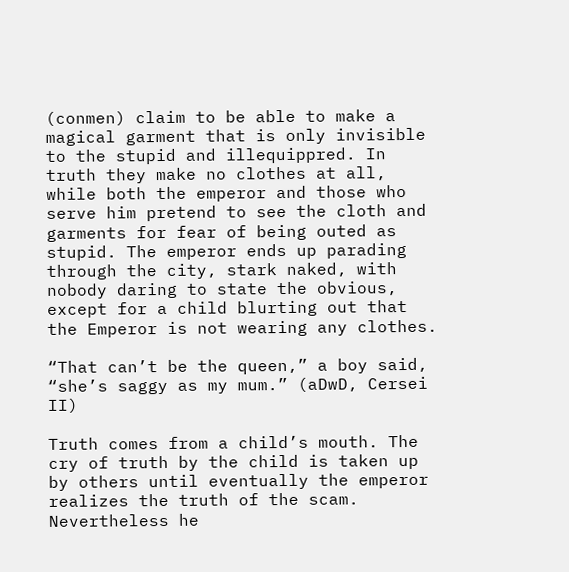(conmen) claim to be able to make a magical garment that is only invisible to the stupid and illequippred. In truth they make no clothes at all, while both the emperor and those who serve him pretend to see the cloth and garments for fear of being outed as stupid. The emperor ends up parading through the city, stark naked, with nobody daring to state the obvious, except for a child blurting out that the Emperor is not wearing any clothes.

“That can’t be the queen,” a boy said, “she’s saggy as my mum.” (aDwD, Cersei II)

Truth comes from a child’s mouth. The cry of truth by the child is taken up by others until eventually the emperor realizes the truth of the scam. Nevertheless he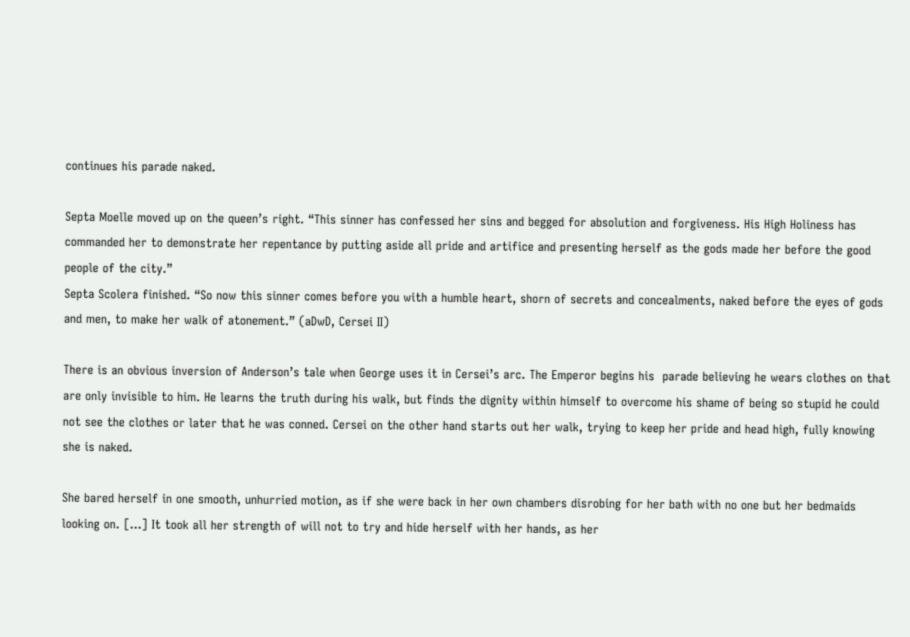continues his parade naked.

Septa Moelle moved up on the queen’s right. “This sinner has confessed her sins and begged for absolution and forgiveness. His High Holiness has commanded her to demonstrate her repentance by putting aside all pride and artifice and presenting herself as the gods made her before the good people of the city.”
Septa Scolera finished. “So now this sinner comes before you with a humble heart, shorn of secrets and concealments, naked before the eyes of gods and men, to make her walk of atonement.” (aDwD, Cersei II)

There is an obvious inversion of Anderson’s tale when George uses it in Cersei’s arc. The Emperor begins his  parade believing he wears clothes on that are only invisible to him. He learns the truth during his walk, but finds the dignity within himself to overcome his shame of being so stupid he could not see the clothes or later that he was conned. Cersei on the other hand starts out her walk, trying to keep her pride and head high, fully knowing she is naked.

She bared herself in one smooth, unhurried motion, as if she were back in her own chambers disrobing for her bath with no one but her bedmaids looking on. […] It took all her strength of will not to try and hide herself with her hands, as her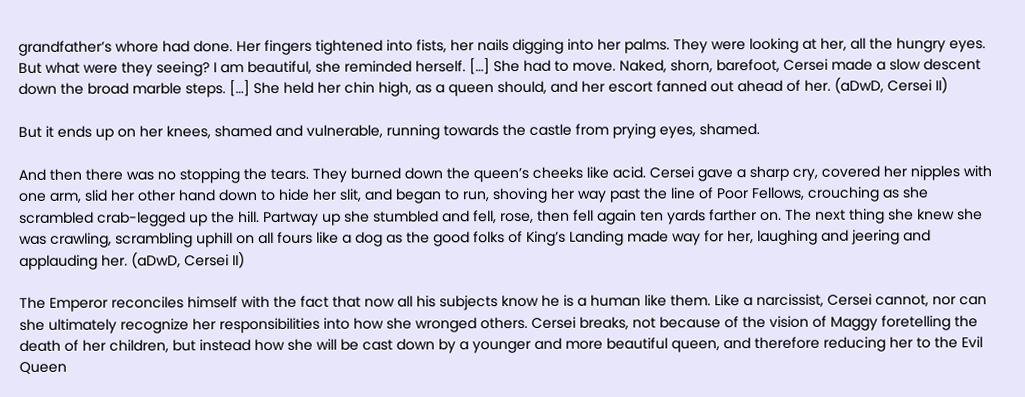grandfather’s whore had done. Her fingers tightened into fists, her nails digging into her palms. They were looking at her, all the hungry eyes. But what were they seeing? I am beautiful, she reminded herself. […] She had to move. Naked, shorn, barefoot, Cersei made a slow descent down the broad marble steps. […] She held her chin high, as a queen should, and her escort fanned out ahead of her. (aDwD, Cersei II)

But it ends up on her knees, shamed and vulnerable, running towards the castle from prying eyes, shamed.

And then there was no stopping the tears. They burned down the queen’s cheeks like acid. Cersei gave a sharp cry, covered her nipples with one arm, slid her other hand down to hide her slit, and began to run, shoving her way past the line of Poor Fellows, crouching as she scrambled crab-legged up the hill. Partway up she stumbled and fell, rose, then fell again ten yards farther on. The next thing she knew she was crawling, scrambling uphill on all fours like a dog as the good folks of King’s Landing made way for her, laughing and jeering and applauding her. (aDwD, Cersei II)

The Emperor reconciles himself with the fact that now all his subjects know he is a human like them. Like a narcissist, Cersei cannot, nor can she ultimately recognize her responsibilities into how she wronged others. Cersei breaks, not because of the vision of Maggy foretelling the death of her children, but instead how she will be cast down by a younger and more beautiful queen, and therefore reducing her to the Evil Queen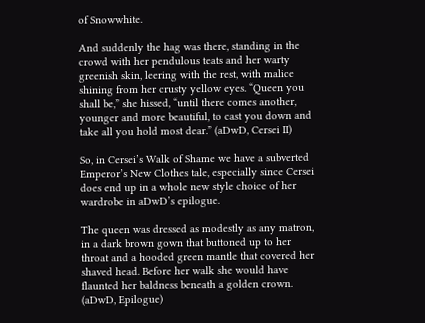of Snowwhite.

And suddenly the hag was there, standing in the crowd with her pendulous teats and her warty greenish skin, leering with the rest, with malice shining from her crusty yellow eyes. “Queen you shall be,” she hissed, “until there comes another, younger and more beautiful, to cast you down and take all you hold most dear.” (aDwD, Cersei II)

So, in Cersei’s Walk of Shame we have a subverted Emperor’s New Clothes tale, especially since Cersei does end up in a whole new style choice of her wardrobe in aDwD’s epilogue.

The queen was dressed as modestly as any matron, in a dark brown gown that buttoned up to her throat and a hooded green mantle that covered her shaved head. Before her walk she would have flaunted her baldness beneath a golden crown. (aDwD, Epilogue)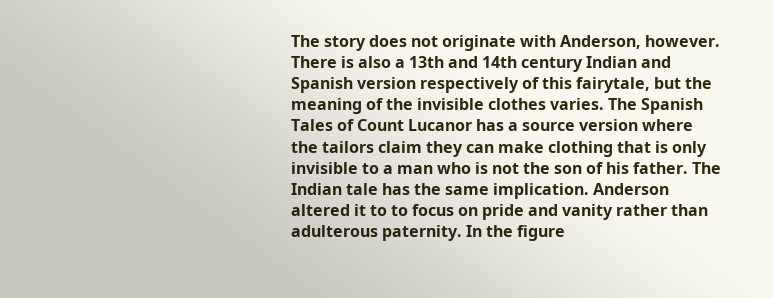The story does not originate with Anderson, however. There is also a 13th and 14th century Indian and Spanish version respectively of this fairytale, but the meaning of the invisible clothes varies. The Spanish Tales of Count Lucanor has a source version where the tailors claim they can make clothing that is only invisible to a man who is not the son of his father. The Indian tale has the same implication. Anderson altered it to to focus on pride and vanity rather than adulterous paternity. In the figure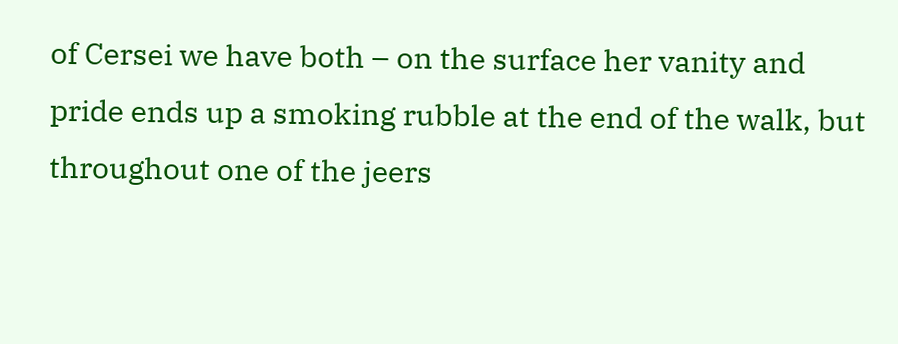of Cersei we have both – on the surface her vanity and pride ends up a smoking rubble at the end of the walk, but throughout one of the jeers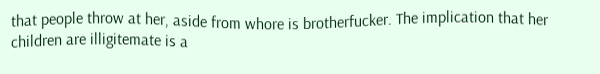that people throw at her, aside from whore is brotherfucker. The implication that her children are illigitemate is a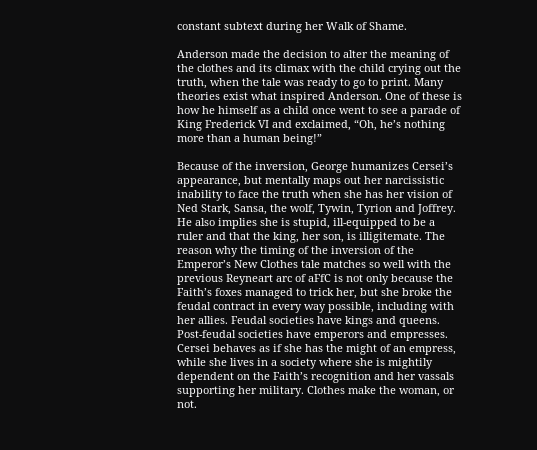constant subtext during her Walk of Shame.

Anderson made the decision to alter the meaning of the clothes and its climax with the child crying out the truth, when the tale was ready to go to print. Many theories exist what inspired Anderson. One of these is how he himself as a child once went to see a parade of King Frederick VI and exclaimed, “Oh, he’s nothing more than a human being!”

Because of the inversion, George humanizes Cersei’s appearance, but mentally maps out her narcissistic inability to face the truth when she has her vision of Ned Stark, Sansa, the wolf, Tywin, Tyrion and Joffrey. He also implies she is stupid, ill-equipped to be a ruler and that the king, her son, is illigitemate. The reason why the timing of the inversion of the Emperor’s New Clothes tale matches so well with the previous Reyneart arc of aFfC is not only because the Faith’s foxes managed to trick her, but she broke the feudal contract in every way possible, including with her allies. Feudal societies have kings and queens. Post-feudal societies have emperors and empresses. Cersei behaves as if she has the might of an empress, while she lives in a society where she is mightily dependent on the Faith’s recognition and her vassals supporting her military. Clothes make the woman, or not.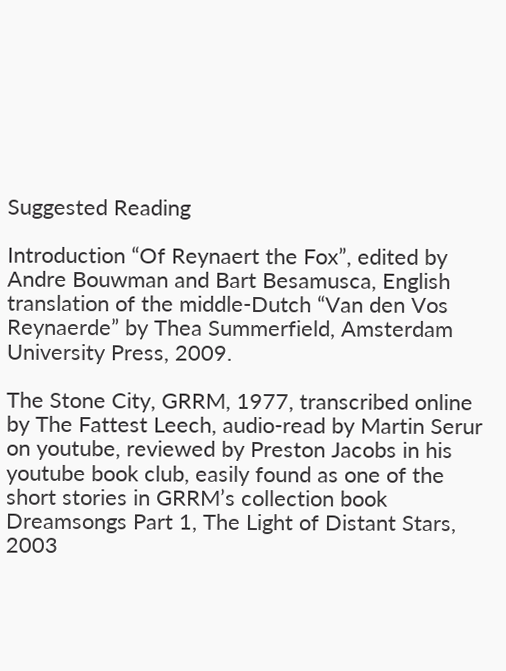Suggested Reading

Introduction “Of Reynaert the Fox”, edited by Andre Bouwman and Bart Besamusca, English translation of the middle-Dutch “Van den Vos Reynaerde” by Thea Summerfield, Amsterdam University Press, 2009.

The Stone City, GRRM, 1977, transcribed online by The Fattest Leech, audio-read by Martin Serur on youtube, reviewed by Preston Jacobs in his youtube book club, easily found as one of the short stories in GRRM’s collection book Dreamsongs Part 1, The Light of Distant Stars, 2003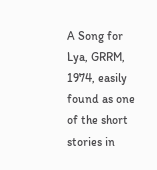A Song for Lya, GRRM, 1974, easily found as one of the short stories in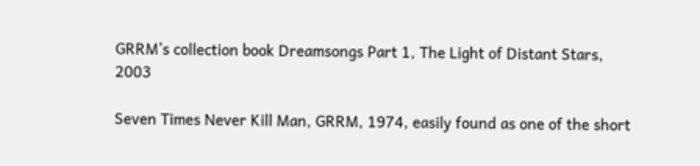GRRM’s collection book Dreamsongs Part 1, The Light of Distant Stars, 2003

Seven Times Never Kill Man, GRRM, 1974, easily found as one of the short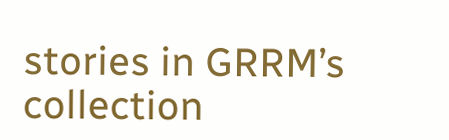stories in GRRM’s collection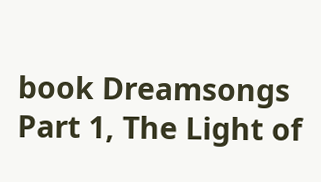book Dreamsongs Part 1, The Light of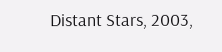Distant Stars, 2003,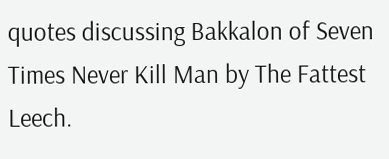quotes discussing Bakkalon of Seven Times Never Kill Man by The Fattest Leech.